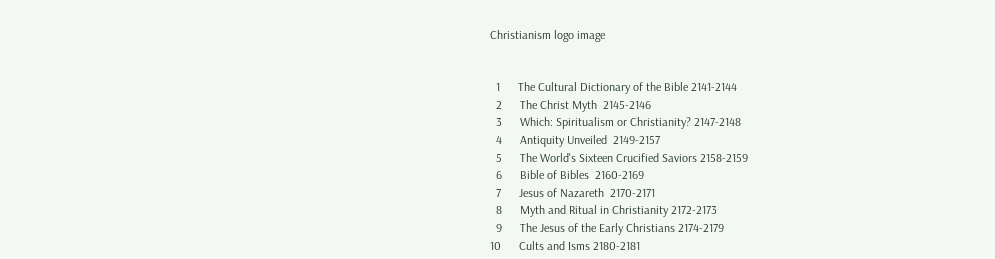Christianism logo image


  1      The Cultural Dictionary of the Bible 2141-2144
  2      The Christ Myth  2145-2146
  3      Which: Spiritualism or Christianity? 2147-2148
  4      Antiquity Unveiled  2149-2157
  5      The World's Sixteen Crucified Saviors 2158-2159
  6      Bible of Bibles  2160-2169
  7      Jesus of Nazareth  2170-2171
  8      Myth and Ritual in Christianity 2172-2173
  9      The Jesus of the Early Christians 2174-2179
10      Cults and Isms 2180-2181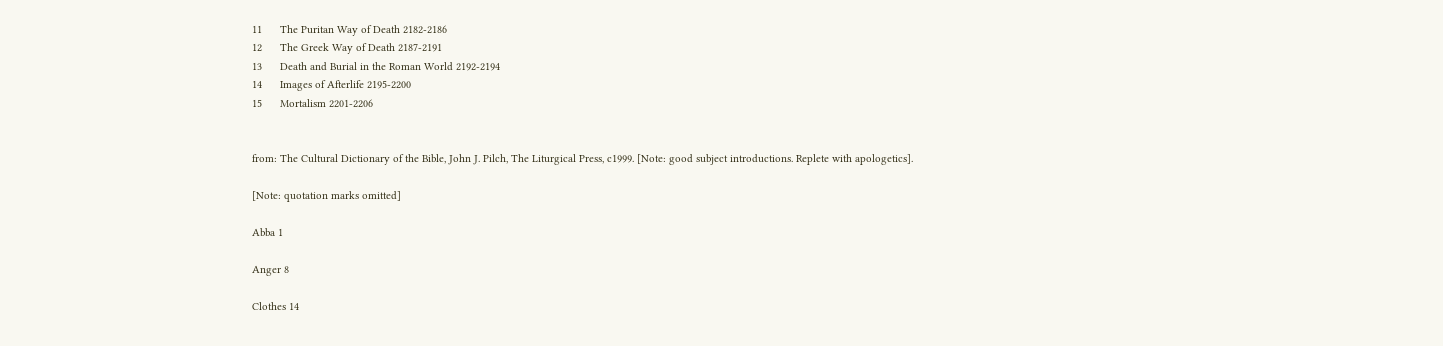11      The Puritan Way of Death 2182-2186
12      The Greek Way of Death 2187-2191
13      Death and Burial in the Roman World 2192-2194
14      Images of Afterlife 2195-2200
15      Mortalism 2201-2206


from: The Cultural Dictionary of the Bible, John J. Pilch, The Liturgical Press, c1999. [Note: good subject introductions. Replete with apologetics].

[Note: quotation marks omitted]

Abba 1

Anger 8

Clothes 14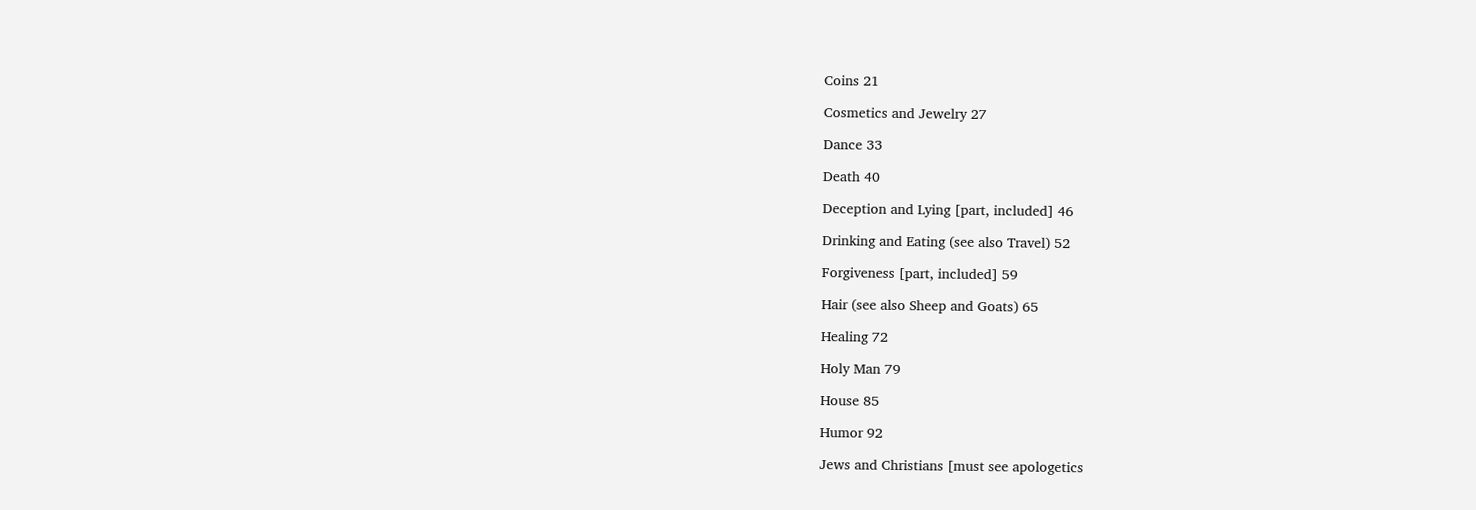Coins 21

Cosmetics and Jewelry 27

Dance 33

Death 40

Deception and Lying [part, included] 46

Drinking and Eating (see also Travel) 52

Forgiveness [part, included] 59

Hair (see also Sheep and Goats) 65

Healing 72

Holy Man 79

House 85

Humor 92

Jews and Christians [must see apologetics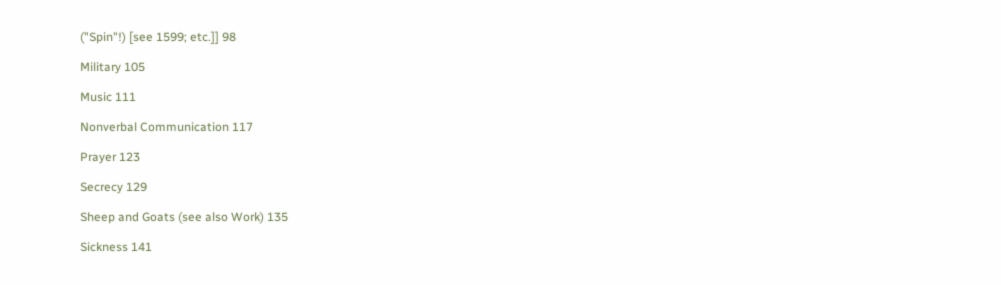("Spin"!) [see 1599; etc.]] 98

Military 105

Music 111

Nonverbal Communication 117

Prayer 123

Secrecy 129

Sheep and Goats (see also Work) 135

Sickness 141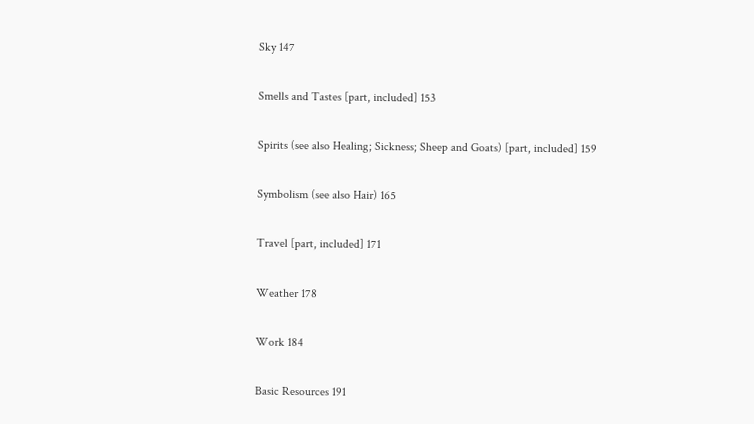Sky 147

Smells and Tastes [part, included] 153

Spirits (see also Healing; Sickness; Sheep and Goats) [part, included] 159

Symbolism (see also Hair) 165

Travel [part, included] 171

Weather 178

Work 184

Basic Resources 191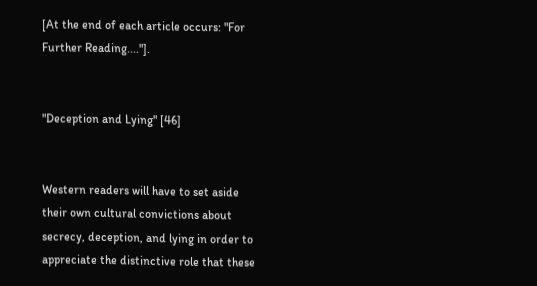[At the end of each article occurs: "For Further Reading...."].


"Deception and Lying" [46]


Western readers will have to set aside their own cultural convictions about secrecy, deception, and lying in order to appreciate the distinctive role that these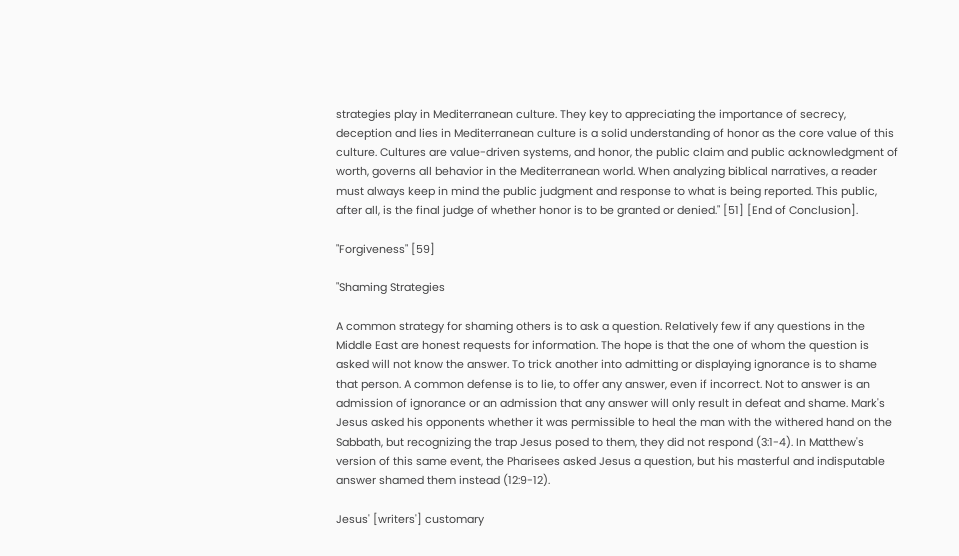strategies play in Mediterranean culture. They key to appreciating the importance of secrecy, deception and lies in Mediterranean culture is a solid understanding of honor as the core value of this culture. Cultures are value-driven systems, and honor, the public claim and public acknowledgment of worth, governs all behavior in the Mediterranean world. When analyzing biblical narratives, a reader must always keep in mind the public judgment and response to what is being reported. This public, after all, is the final judge of whether honor is to be granted or denied." [51] [End of Conclusion].

"Forgiveness" [59]

"Shaming Strategies

A common strategy for shaming others is to ask a question. Relatively few if any questions in the Middle East are honest requests for information. The hope is that the one of whom the question is asked will not know the answer. To trick another into admitting or displaying ignorance is to shame that person. A common defense is to lie, to offer any answer, even if incorrect. Not to answer is an admission of ignorance or an admission that any answer will only result in defeat and shame. Mark's Jesus asked his opponents whether it was permissible to heal the man with the withered hand on the Sabbath, but recognizing the trap Jesus posed to them, they did not respond (3:1-4). In Matthew's version of this same event, the Pharisees asked Jesus a question, but his masterful and indisputable answer shamed them instead (12:9-12).

Jesus' [writers'] customary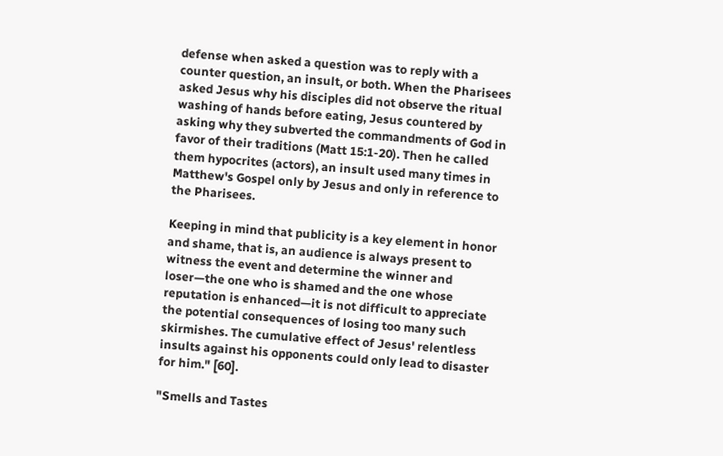defense when asked a question was to reply with a counter question, an insult, or both. When the Pharisees asked Jesus why his disciples did not observe the ritual washing of hands before eating, Jesus countered by asking why they subverted the commandments of God in favor of their traditions (Matt 15:1-20). Then he called them hypocrites (actors), an insult used many times in Matthew's Gospel only by Jesus and only in reference to the Pharisees.

Keeping in mind that publicity is a key element in honor and shame, that is, an audience is always present to witness the event and determine the winner and loser—the one who is shamed and the one whose reputation is enhanced—it is not difficult to appreciate the potential consequences of losing too many such skirmishes. The cumulative effect of Jesus' relentless insults against his opponents could only lead to disaster for him." [60].

"Smells and Tastes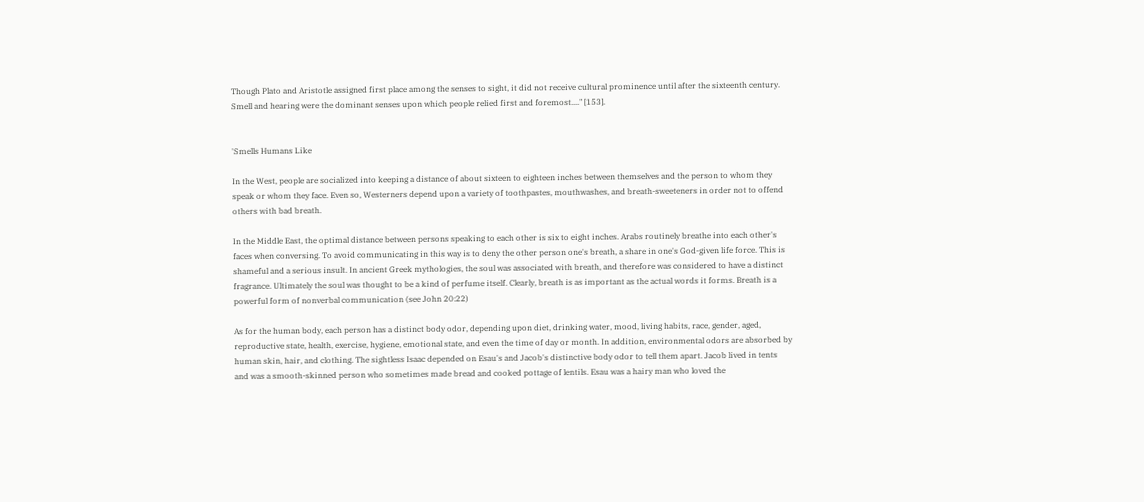Though Plato and Aristotle assigned first place among the senses to sight, it did not receive cultural prominence until after the sixteenth century. Smell and hearing were the dominant senses upon which people relied first and foremost...." [153].


'Smells Humans Like

In the West, people are socialized into keeping a distance of about sixteen to eighteen inches between themselves and the person to whom they speak or whom they face. Even so, Westerners depend upon a variety of toothpastes, mouthwashes, and breath-sweeteners in order not to offend others with bad breath.

In the Middle East, the optimal distance between persons speaking to each other is six to eight inches. Arabs routinely breathe into each other's faces when conversing. To avoid communicating in this way is to deny the other person one's breath, a share in one's God-given life force. This is shameful and a serious insult. In ancient Greek mythologies, the soul was associated with breath, and therefore was considered to have a distinct fragrance. Ultimately the soul was thought to be a kind of perfume itself. Clearly, breath is as important as the actual words it forms. Breath is a powerful form of nonverbal communication (see John 20:22)

As for the human body, each person has a distinct body odor, depending upon diet, drinking water, mood, living habits, race, gender, aged, reproductive state, health, exercise, hygiene, emotional state, and even the time of day or month. In addition, environmental odors are absorbed by human skin, hair, and clothing. The sightless Isaac depended on Esau's and Jacob's distinctive body odor to tell them apart. Jacob lived in tents and was a smooth-skinned person who sometimes made bread and cooked pottage of lentils. Esau was a hairy man who loved the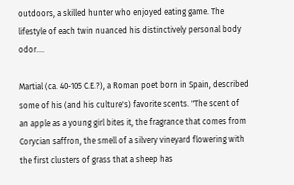outdoors, a skilled hunter who enjoyed eating game. The lifestyle of each twin nuanced his distinctively personal body odor....

Martial (ca. 40-105 C.E.?), a Roman poet born in Spain, described some of his (and his culture's) favorite scents. "The scent of an apple as a young girl bites it, the fragrance that comes from Corycian saffron, the smell of a silvery vineyard flowering with the first clusters of grass that a sheep has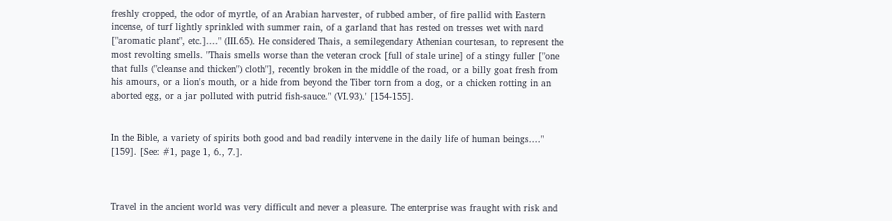freshly cropped, the odor of myrtle, of an Arabian harvester, of rubbed amber, of fire pallid with Eastern incense, of turf lightly sprinkled with summer rain, of a garland that has rested on tresses wet with nard ["aromatic plant", etc.]...." (III.65). He considered Thais, a semilegendary Athenian courtesan, to represent the most revolting smells. "Thais smells worse than the veteran crock [full of stale urine] of a stingy fuller ["one that fulls ("cleanse and thicken") cloth"], recently broken in the middle of the road, or a billy goat fresh from his amours, or a lion's mouth, or a hide from beyond the Tiber torn from a dog, or a chicken rotting in an aborted egg, or a jar polluted with putrid fish-sauce." (VI.93).' [154-155].


In the Bible, a variety of spirits both good and bad readily intervene in the daily life of human beings...." [159]. [See: #1, page 1, 6., 7.].



Travel in the ancient world was very difficult and never a pleasure. The enterprise was fraught with risk and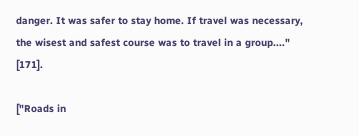danger. It was safer to stay home. If travel was necessary, the wisest and safest course was to travel in a group...." [171].

["Roads in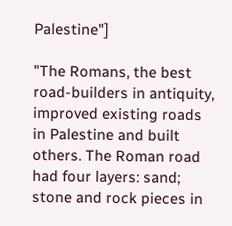Palestine"]

"The Romans, the best road-builders in antiquity, improved existing roads in Palestine and built others. The Roman road had four layers: sand; stone and rock pieces in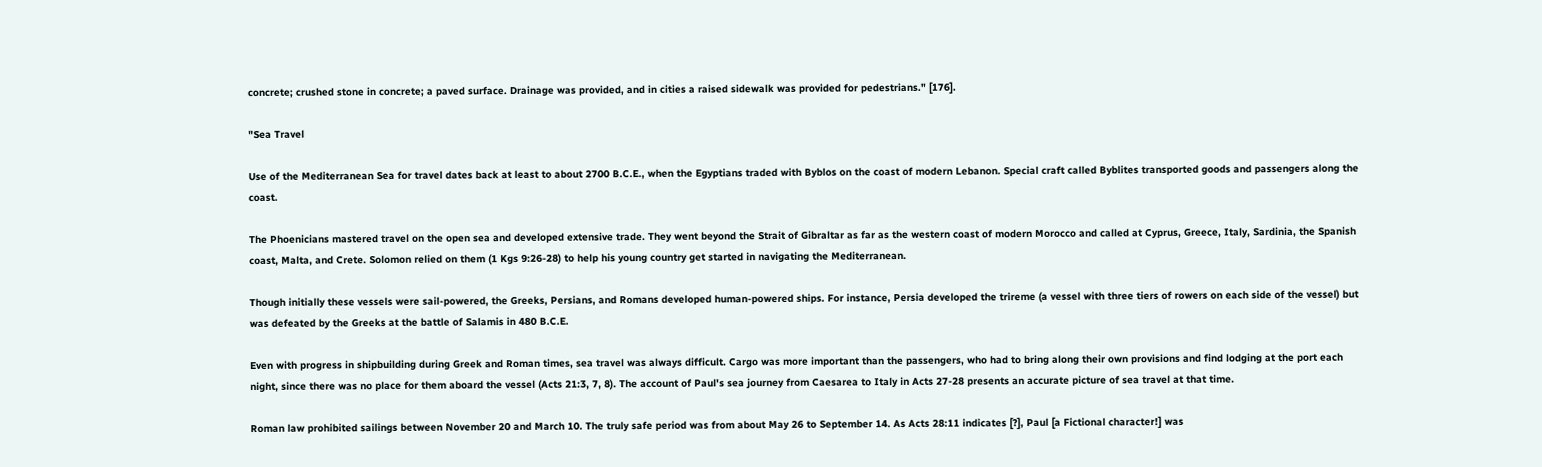concrete; crushed stone in concrete; a paved surface. Drainage was provided, and in cities a raised sidewalk was provided for pedestrians." [176].

"Sea Travel

Use of the Mediterranean Sea for travel dates back at least to about 2700 B.C.E., when the Egyptians traded with Byblos on the coast of modern Lebanon. Special craft called Byblites transported goods and passengers along the coast.

The Phoenicians mastered travel on the open sea and developed extensive trade. They went beyond the Strait of Gibraltar as far as the western coast of modern Morocco and called at Cyprus, Greece, Italy, Sardinia, the Spanish coast, Malta, and Crete. Solomon relied on them (1 Kgs 9:26-28) to help his young country get started in navigating the Mediterranean.

Though initially these vessels were sail-powered, the Greeks, Persians, and Romans developed human-powered ships. For instance, Persia developed the trireme (a vessel with three tiers of rowers on each side of the vessel) but was defeated by the Greeks at the battle of Salamis in 480 B.C.E.

Even with progress in shipbuilding during Greek and Roman times, sea travel was always difficult. Cargo was more important than the passengers, who had to bring along their own provisions and find lodging at the port each night, since there was no place for them aboard the vessel (Acts 21:3, 7, 8). The account of Paul's sea journey from Caesarea to Italy in Acts 27-28 presents an accurate picture of sea travel at that time.

Roman law prohibited sailings between November 20 and March 10. The truly safe period was from about May 26 to September 14. As Acts 28:11 indicates [?], Paul [a Fictional character!] was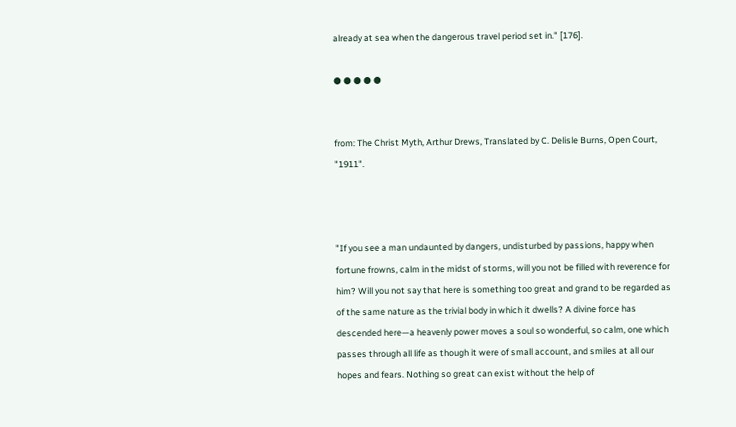already at sea when the dangerous travel period set in." [176].

● ● ● ● ●


from: The Christ Myth, Arthur Drews, Translated by C. Delisle Burns, Open Court, "1911".



"If you see a man undaunted by dangers, undisturbed by passions, happy when fortune frowns, calm in the midst of storms, will you not be filled with reverence for him? Will you not say that here is something too great and grand to be regarded as of the same nature as the trivial body in which it dwells? A divine force has descended here—a heavenly power moves a soul so wonderful, so calm, one which passes through all life as though it were of small account, and smiles at all our hopes and fears. Nothing so great can exist without the help of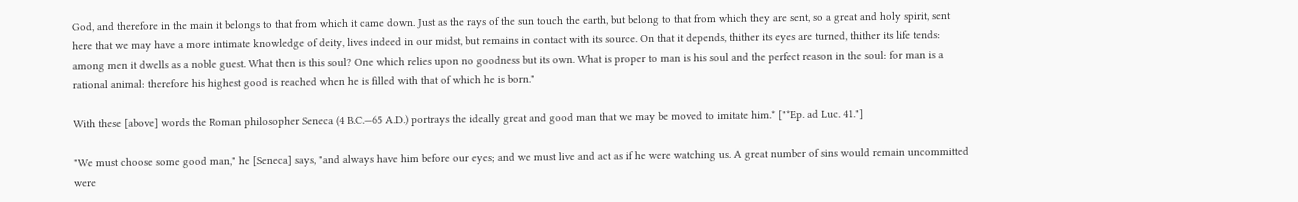God, and therefore in the main it belongs to that from which it came down. Just as the rays of the sun touch the earth, but belong to that from which they are sent, so a great and holy spirit, sent here that we may have a more intimate knowledge of deity, lives indeed in our midst, but remains in contact with its source. On that it depends, thither its eyes are turned, thither its life tends: among men it dwells as a noble guest. What then is this soul? One which relies upon no goodness but its own. What is proper to man is his soul and the perfect reason in the soul: for man is a rational animal: therefore his highest good is reached when he is filled with that of which he is born."

With these [above] words the Roman philosopher Seneca (4 B.C.—65 A.D.) portrays the ideally great and good man that we may be moved to imitate him.* ["*Ep. ad Luc. 41."]

"We must choose some good man," he [Seneca] says, "and always have him before our eyes; and we must live and act as if he were watching us. A great number of sins would remain uncommitted were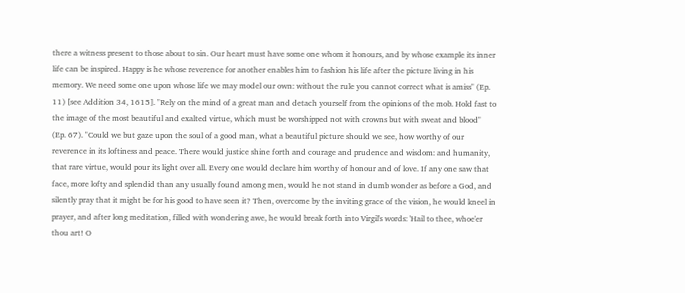there a witness present to those about to sin. Our heart must have some one whom it honours, and by whose example its inner life can be inspired. Happy is he whose reverence for another enables him to fashion his life after the picture living in his memory. We need some one upon whose life we may model our own: without the rule you cannot correct what is amiss" (Ep. 11) [see Addition 34, 1615]. "Rely on the mind of a great man and detach yourself from the opinions of the mob. Hold fast to the image of the most beautiful and exalted virtue, which must be worshipped not with crowns but with sweat and blood" (Ep. 67). "Could we but gaze upon the soul of a good man, what a beautiful picture should we see, how worthy of our reverence in its loftiness and peace. There would justice shine forth and courage and prudence and wisdom: and humanity, that rare virtue, would pour its light over all. Every one would declare him worthy of honour and of love. If any one saw that face, more lofty and splendid than any usually found among men, would he not stand in dumb wonder as before a God, and silently pray that it might be for his good to have seen it? Then, overcome by the inviting grace of the vision, he would kneel in prayer, and after long meditation, filled with wondering awe, he would break forth into Virgil's words: 'Hail to thee, whoe'er thou art! O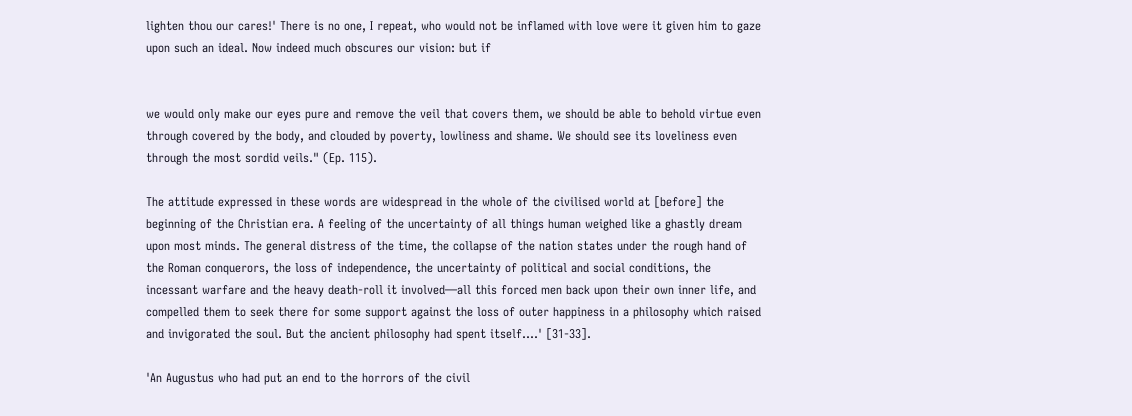lighten thou our cares!' There is no one, I repeat, who would not be inflamed with love were it given him to gaze upon such an ideal. Now indeed much obscures our vision: but if


we would only make our eyes pure and remove the veil that covers them, we should be able to behold virtue even through covered by the body, and clouded by poverty, lowliness and shame. We should see its loveliness even through the most sordid veils." (Ep. 115).

The attitude expressed in these words are widespread in the whole of the civilised world at [before] the beginning of the Christian era. A feeling of the uncertainty of all things human weighed like a ghastly dream upon most minds. The general distress of the time, the collapse of the nation states under the rough hand of the Roman conquerors, the loss of independence, the uncertainty of political and social conditions, the incessant warfare and the heavy death-roll it involved—all this forced men back upon their own inner life, and compelled them to seek there for some support against the loss of outer happiness in a philosophy which raised and invigorated the soul. But the ancient philosophy had spent itself....' [31-33].

'An Augustus who had put an end to the horrors of the civil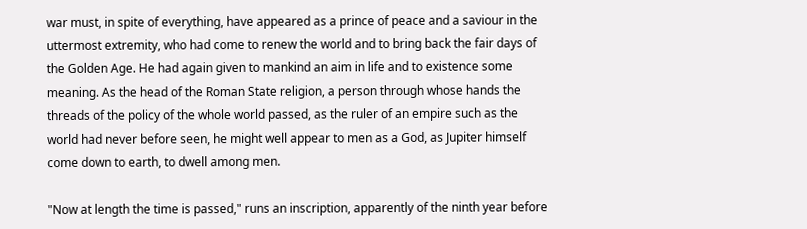war must, in spite of everything, have appeared as a prince of peace and a saviour in the uttermost extremity, who had come to renew the world and to bring back the fair days of the Golden Age. He had again given to mankind an aim in life and to existence some meaning. As the head of the Roman State religion, a person through whose hands the threads of the policy of the whole world passed, as the ruler of an empire such as the world had never before seen, he might well appear to men as a God, as Jupiter himself come down to earth, to dwell among men.

"Now at length the time is passed," runs an inscription, apparently of the ninth year before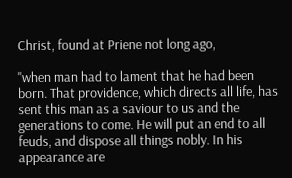Christ, found at Priene not long ago,

"when man had to lament that he had been born. That providence, which directs all life, has sent this man as a saviour to us and the generations to come. He will put an end to all feuds, and dispose all things nobly. In his appearance are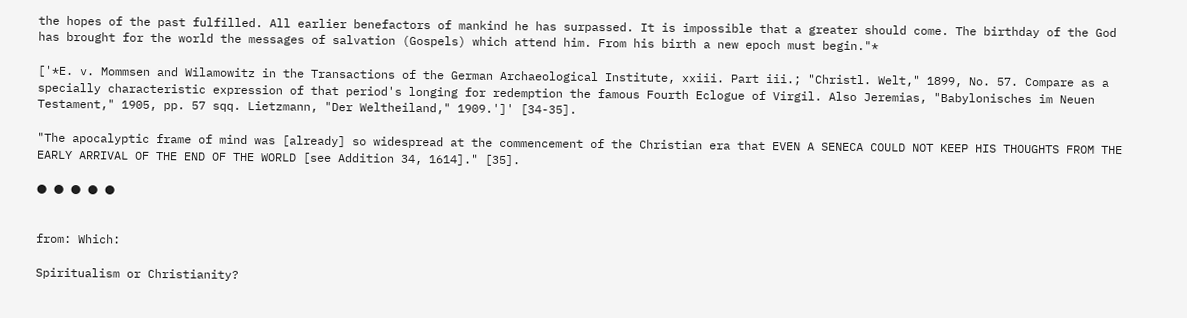the hopes of the past fulfilled. All earlier benefactors of mankind he has surpassed. It is impossible that a greater should come. The birthday of the God has brought for the world the messages of salvation (Gospels) which attend him. From his birth a new epoch must begin."*

['*E. v. Mommsen and Wilamowitz in the Transactions of the German Archaeological Institute, xxiii. Part iii.; "Christl. Welt," 1899, No. 57. Compare as a specially characteristic expression of that period's longing for redemption the famous Fourth Eclogue of Virgil. Also Jeremias, "Babylonisches im Neuen Testament," 1905, pp. 57 sqq. Lietzmann, "Der Weltheiland," 1909.']' [34-35].

"The apocalyptic frame of mind was [already] so widespread at the commencement of the Christian era that EVEN A SENECA COULD NOT KEEP HIS THOUGHTS FROM THE EARLY ARRIVAL OF THE END OF THE WORLD [see Addition 34, 1614]." [35].

● ● ● ● ●


from: Which:

Spiritualism or Christianity?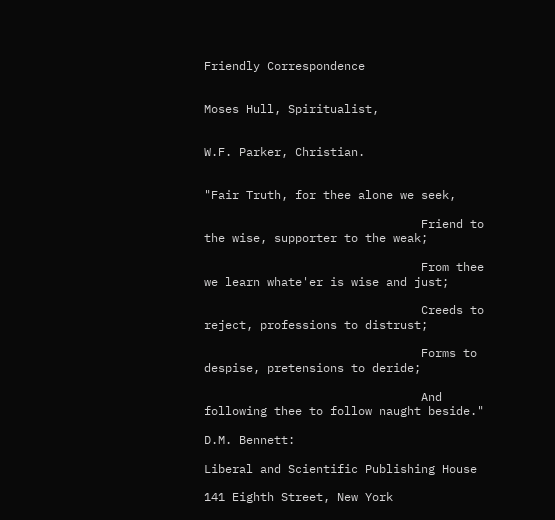Friendly Correspondence


Moses Hull, Spiritualist,


W.F. Parker, Christian.


"Fair Truth, for thee alone we seek,

                               Friend to the wise, supporter to the weak;

                               From thee we learn whate'er is wise and just;

                               Creeds to reject, professions to distrust;

                               Forms to despise, pretensions to deride;

                               And following thee to follow naught beside."

D.M. Bennett:

Liberal and Scientific Publishing House

141 Eighth Street, New York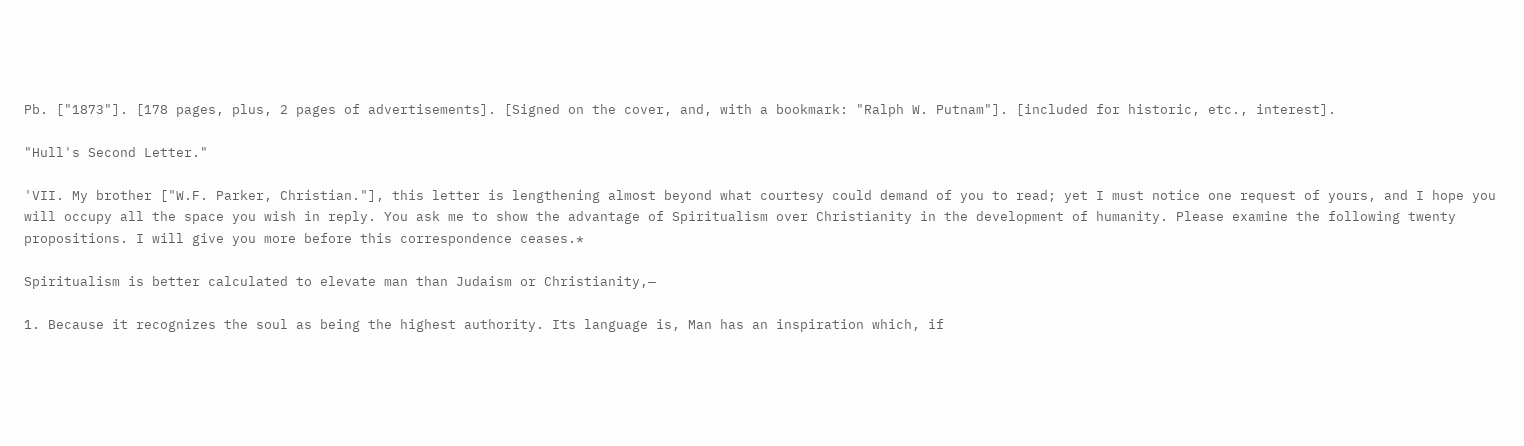Pb. ["1873"]. [178 pages, plus, 2 pages of advertisements]. [Signed on the cover, and, with a bookmark: "Ralph W. Putnam"]. [included for historic, etc., interest].

"Hull's Second Letter."

'VII. My brother ["W.F. Parker, Christian."], this letter is lengthening almost beyond what courtesy could demand of you to read; yet I must notice one request of yours, and I hope you will occupy all the space you wish in reply. You ask me to show the advantage of Spiritualism over Christianity in the development of humanity. Please examine the following twenty propositions. I will give you more before this correspondence ceases.*

Spiritualism is better calculated to elevate man than Judaism or Christianity,—

1. Because it recognizes the soul as being the highest authority. Its language is, Man has an inspiration which, if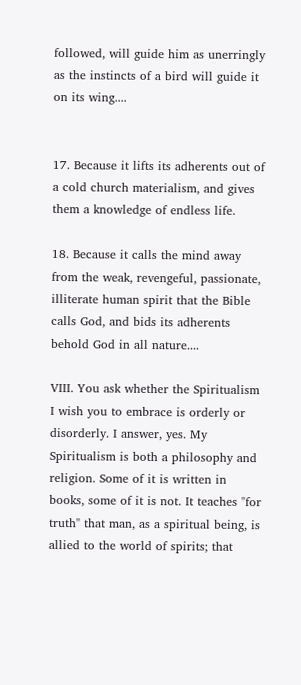followed, will guide him as unerringly as the instincts of a bird will guide it on its wing....


17. Because it lifts its adherents out of a cold church materialism, and gives them a knowledge of endless life.

18. Because it calls the mind away from the weak, revengeful, passionate, illiterate human spirit that the Bible calls God, and bids its adherents behold God in all nature....

VIII. You ask whether the Spiritualism I wish you to embrace is orderly or disorderly. I answer, yes. My Spiritualism is both a philosophy and religion. Some of it is written in books, some of it is not. It teaches "for truth" that man, as a spiritual being, is allied to the world of spirits; that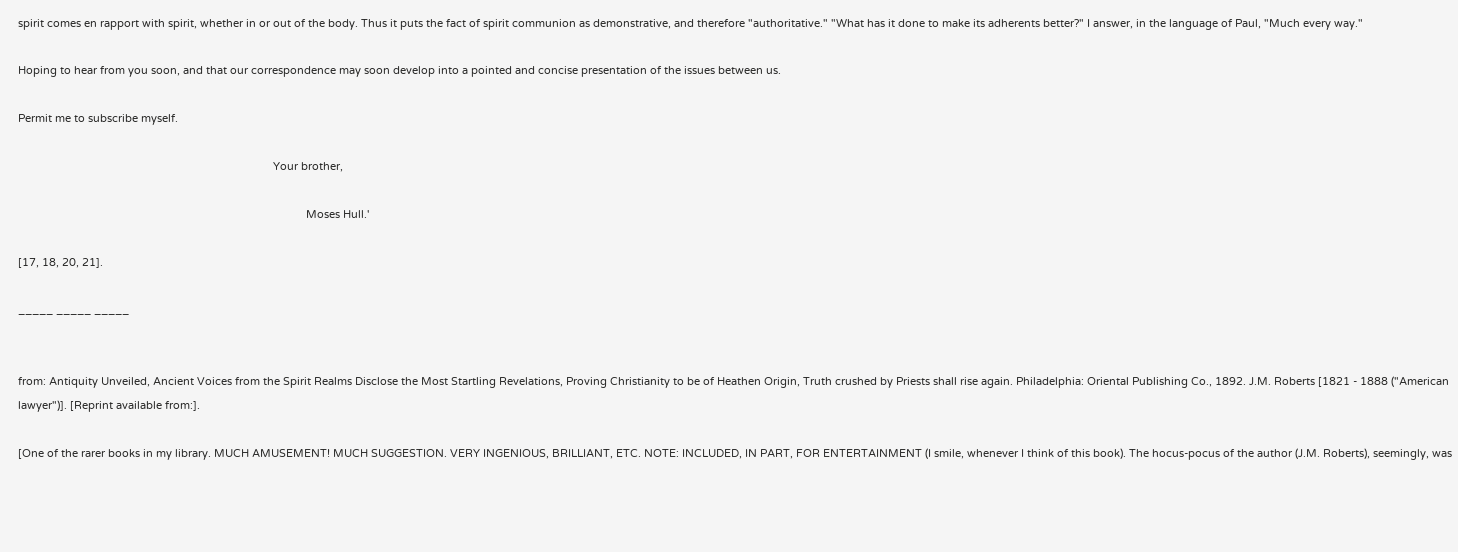spirit comes en rapport with spirit, whether in or out of the body. Thus it puts the fact of spirit communion as demonstrative, and therefore "authoritative." "What has it done to make its adherents better?" I answer, in the language of Paul, "Much every way."

Hoping to hear from you soon, and that our correspondence may soon develop into a pointed and concise presentation of the issues between us.

Permit me to subscribe myself.

                                                                                     Your brother,

                                                                                                Moses Hull.'

[17, 18, 20, 21].

_____ _____ _____


from: Antiquity Unveiled, Ancient Voices from the Spirit Realms Disclose the Most Startling Revelations, Proving Christianity to be of Heathen Origin, Truth crushed by Priests shall rise again. Philadelphia: Oriental Publishing Co., 1892. J.M. Roberts [1821 - 1888 ("American lawyer")]. [Reprint available from:].

[One of the rarer books in my library. MUCH AMUSEMENT! MUCH SUGGESTION. VERY INGENIOUS, BRILLIANT, ETC. NOTE: INCLUDED, IN PART, FOR ENTERTAINMENT (I smile, whenever I think of this book). The hocus-pocus of the author (J.M. Roberts), seemingly, was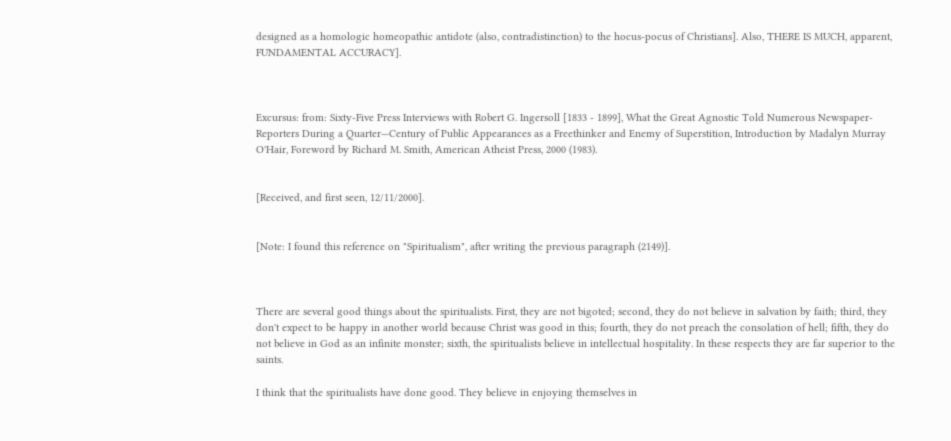designed as a homologic homeopathic antidote (also, contradistinction) to the hocus-pocus of Christians]. Also, THERE IS MUCH, apparent, FUNDAMENTAL ACCURACY].



Excursus: from: Sixty-Five Press Interviews with Robert G. Ingersoll [1833 - 1899], What the Great Agnostic Told Numerous Newspaper-Reporters During a Quarter—Century of Public Appearances as a Freethinker and Enemy of Superstition, Introduction by Madalyn Murray O'Hair, Foreword by Richard M. Smith, American Atheist Press, 2000 (1983).


[Received, and first seen, 12/11/2000].


[Note: I found this reference on "Spiritualism", after writing the previous paragraph (2149)].



There are several good things about the spiritualists. First, they are not bigoted; second, they do not believe in salvation by faith; third, they don't expect to be happy in another world because Christ was good in this; fourth, they do not preach the consolation of hell; fifth, they do not believe in God as an infinite monster; sixth, the spiritualists believe in intellectual hospitality. In these respects they are far superior to the saints.

I think that the spiritualists have done good. They believe in enjoying themselves in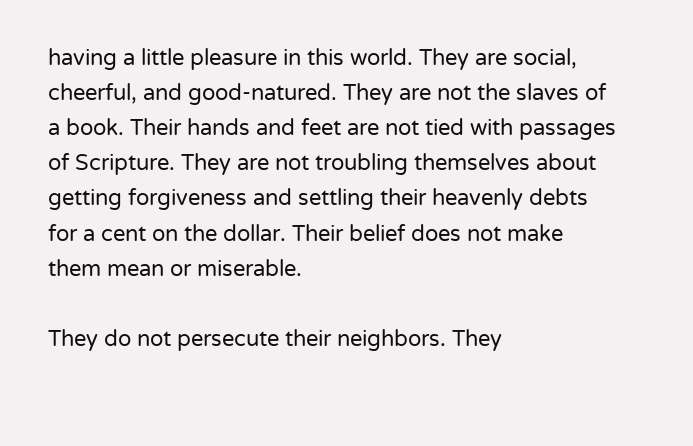having a little pleasure in this world. They are social, cheerful, and good-natured. They are not the slaves of a book. Their hands and feet are not tied with passages of Scripture. They are not troubling themselves about getting forgiveness and settling their heavenly debts for a cent on the dollar. Their belief does not make them mean or miserable.

They do not persecute their neighbors. They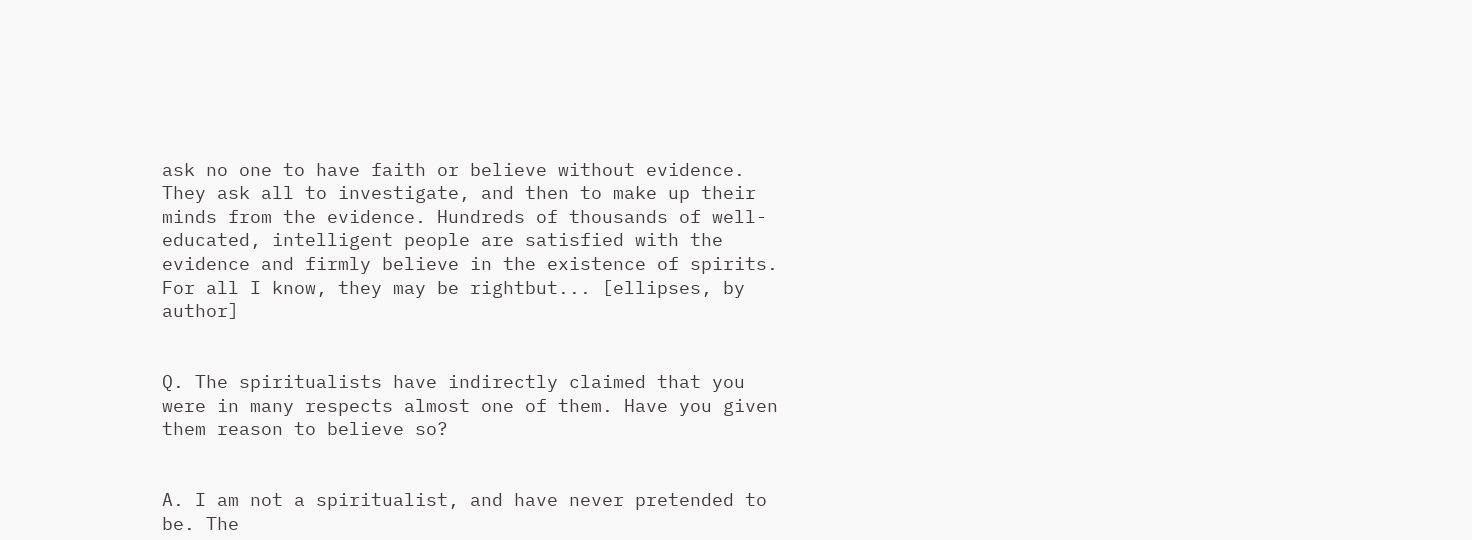ask no one to have faith or believe without evidence. They ask all to investigate, and then to make up their minds from the evidence. Hundreds of thousands of well-educated, intelligent people are satisfied with the evidence and firmly believe in the existence of spirits. For all I know, they may be rightbut... [ellipses, by author]


Q. The spiritualists have indirectly claimed that you were in many respects almost one of them. Have you given them reason to believe so?


A. I am not a spiritualist, and have never pretended to be. The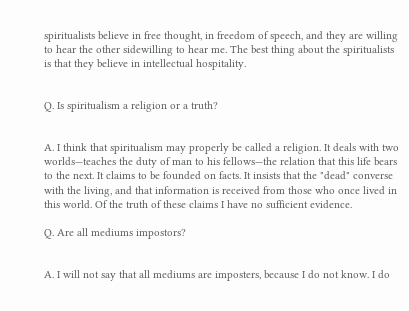spiritualists believe in free thought, in freedom of speech, and they are willing to hear the other sidewilling to hear me. The best thing about the spiritualists is that they believe in intellectual hospitality.


Q. Is spiritualism a religion or a truth?


A. I think that spiritualism may properly be called a religion. It deals with two worlds—teaches the duty of man to his fellows—the relation that this life bears to the next. It claims to be founded on facts. It insists that the "dead" converse with the living, and that information is received from those who once lived in this world. Of the truth of these claims I have no sufficient evidence.

Q. Are all mediums impostors?


A. I will not say that all mediums are imposters, because I do not know. I do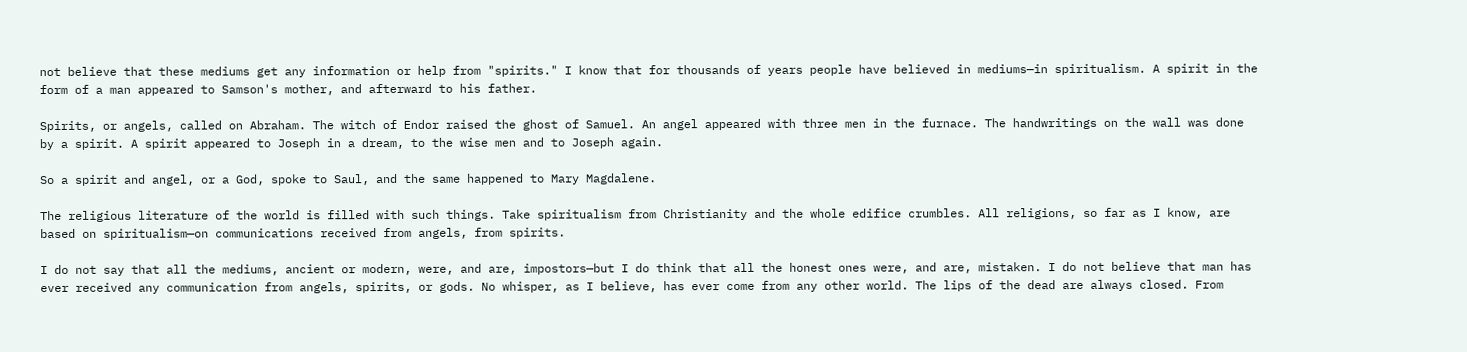not believe that these mediums get any information or help from "spirits." I know that for thousands of years people have believed in mediums—in spiritualism. A spirit in the form of a man appeared to Samson's mother, and afterward to his father.

Spirits, or angels, called on Abraham. The witch of Endor raised the ghost of Samuel. An angel appeared with three men in the furnace. The handwritings on the wall was done by a spirit. A spirit appeared to Joseph in a dream, to the wise men and to Joseph again.

So a spirit and angel, or a God, spoke to Saul, and the same happened to Mary Magdalene.

The religious literature of the world is filled with such things. Take spiritualism from Christianity and the whole edifice crumbles. All religions, so far as I know, are based on spiritualism—on communications received from angels, from spirits.

I do not say that all the mediums, ancient or modern, were, and are, impostors—but I do think that all the honest ones were, and are, mistaken. I do not believe that man has ever received any communication from angels, spirits, or gods. No whisper, as I believe, has ever come from any other world. The lips of the dead are always closed. From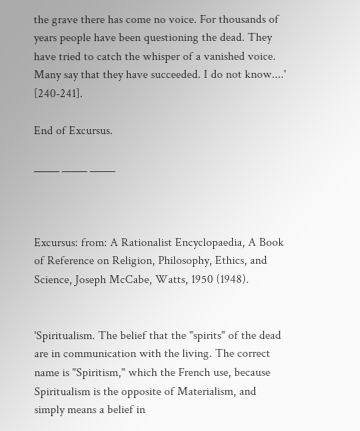the grave there has come no voice. For thousands of years people have been questioning the dead. They have tried to catch the whisper of a vanished voice. Many say that they have succeeded. I do not know....' [240-241].

End of Excursus.

_____ _____ _____



Excursus: from: A Rationalist Encyclopaedia, A Book of Reference on Religion, Philosophy, Ethics, and Science, Joseph McCabe, Watts, 1950 (1948).


'Spiritualism. The belief that the "spirits" of the dead are in communication with the living. The correct name is "Spiritism," which the French use, because Spiritualism is the opposite of Materialism, and simply means a belief in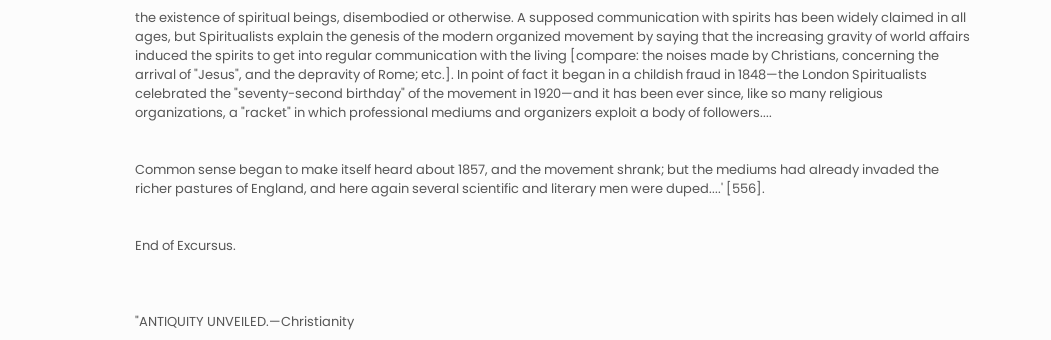the existence of spiritual beings, disembodied or otherwise. A supposed communication with spirits has been widely claimed in all ages, but Spiritualists explain the genesis of the modern organized movement by saying that the increasing gravity of world affairs induced the spirits to get into regular communication with the living [compare: the noises made by Christians, concerning the arrival of "Jesus", and the depravity of Rome; etc.]. In point of fact it began in a childish fraud in 1848—the London Spiritualists celebrated the "seventy-second birthday" of the movement in 1920—and it has been ever since, like so many religious organizations, a "racket" in which professional mediums and organizers exploit a body of followers....


Common sense began to make itself heard about 1857, and the movement shrank; but the mediums had already invaded the richer pastures of England, and here again several scientific and literary men were duped....' [556].


End of Excursus.



"ANTIQUITY UNVEILED.—Christianity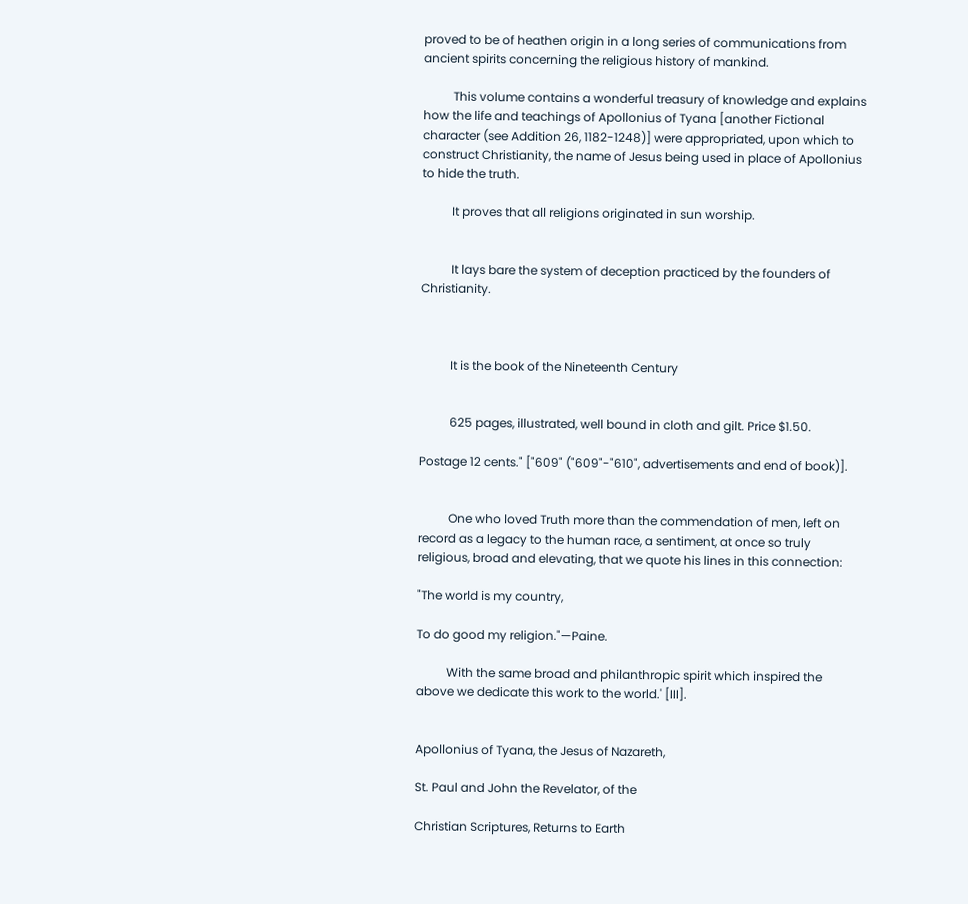proved to be of heathen origin in a long series of communications from ancient spirits concerning the religious history of mankind.

          This volume contains a wonderful treasury of knowledge and explains how the life and teachings of Apollonius of Tyana [another Fictional character (see Addition 26, 1182-1248)] were appropriated, upon which to construct Christianity, the name of Jesus being used in place of Apollonius to hide the truth.

          It proves that all religions originated in sun worship.


          It lays bare the system of deception practiced by the founders of Christianity.



          It is the book of the Nineteenth Century


          625 pages, illustrated, well bound in cloth and gilt. Price $1.50.

Postage 12 cents." ["609" ("609"-"610", advertisements and end of book)].


          One who loved Truth more than the commendation of men, left on record as a legacy to the human race, a sentiment, at once so truly religious, broad and elevating, that we quote his lines in this connection:

"The world is my country,

To do good my religion."—Paine.

          With the same broad and philanthropic spirit which inspired the above we dedicate this work to the world.' [III].


Apollonius of Tyana, the Jesus of Nazareth,

St. Paul and John the Revelator, of the

Christian Scriptures, Returns to Earth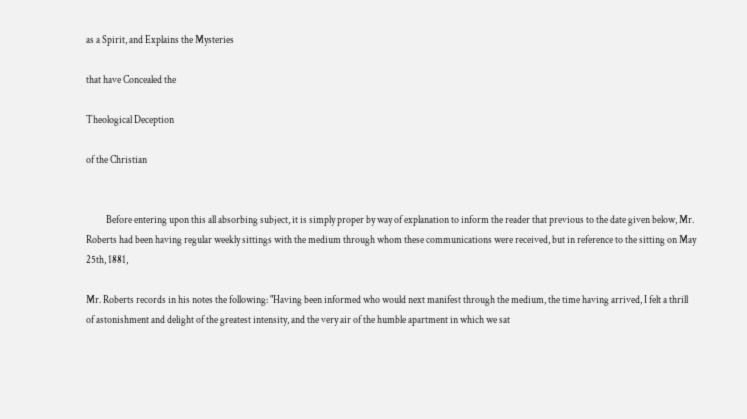as a Spirit, and Explains the Mysteries

that have Concealed the

Theological Deception

of the Christian


          Before entering upon this all absorbing subject, it is simply proper by way of explanation to inform the reader that previous to the date given below, Mr. Roberts had been having regular weekly sittings with the medium through whom these communications were received, but in reference to the sitting on May 25th, 1881,

Mr. Roberts records in his notes the following: "Having been informed who would next manifest through the medium, the time having arrived, I felt a thrill of astonishment and delight of the greatest intensity, and the very air of the humble apartment in which we sat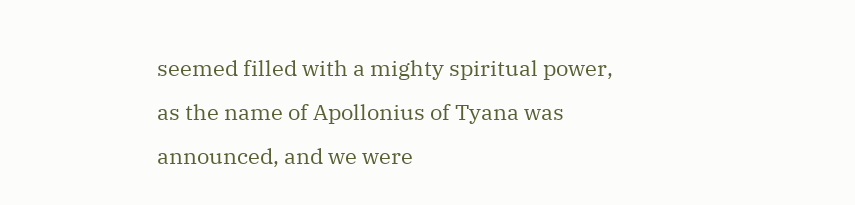seemed filled with a mighty spiritual power, as the name of Apollonius of Tyana was announced, and we were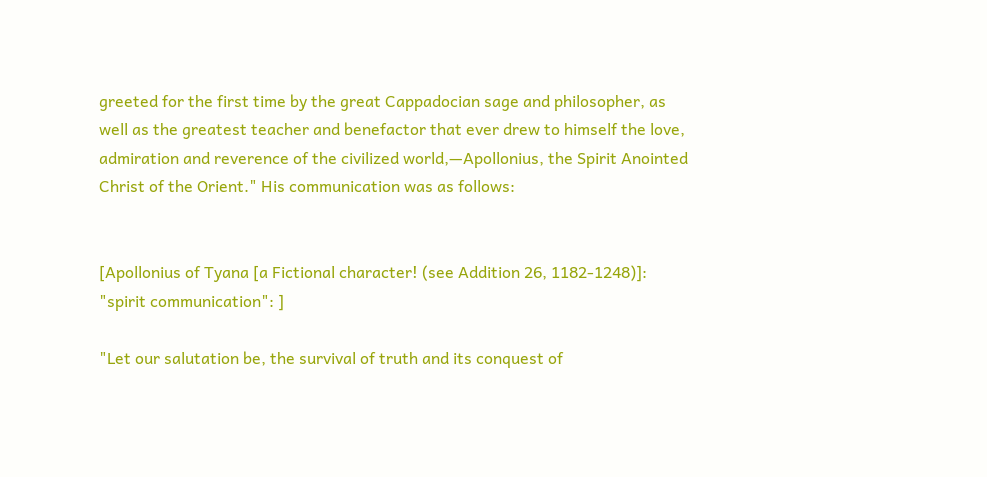greeted for the first time by the great Cappadocian sage and philosopher, as well as the greatest teacher and benefactor that ever drew to himself the love, admiration and reverence of the civilized world,—Apollonius, the Spirit Anointed Christ of the Orient." His communication was as follows:


[Apollonius of Tyana [a Fictional character! (see Addition 26, 1182-1248)]: "spirit communication": ]

"Let our salutation be, the survival of truth and its conquest of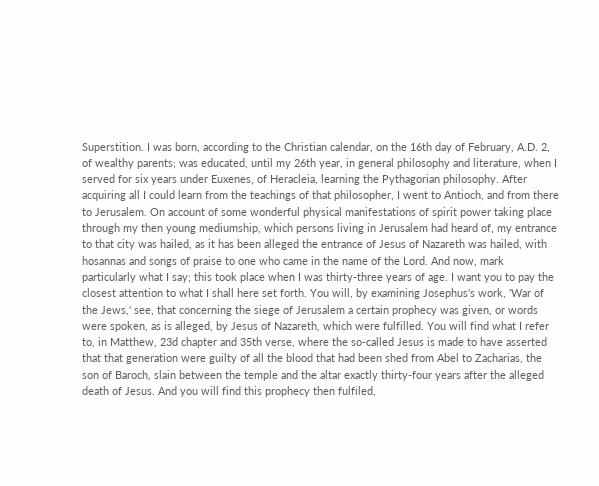Superstition. I was born, according to the Christian calendar, on the 16th day of February, A.D. 2, of wealthy parents; was educated, until my 26th year, in general philosophy and literature, when I served for six years under Euxenes, of Heracleia, learning the Pythagorian philosophy. After acquiring all I could learn from the teachings of that philosopher, I went to Antioch, and from there to Jerusalem. On account of some wonderful physical manifestations of spirit power taking place through my then young mediumship, which persons living in Jerusalem had heard of, my entrance to that city was hailed, as it has been alleged the entrance of Jesus of Nazareth was hailed, with hosannas and songs of praise to one who came in the name of the Lord. And now, mark particularly what I say; this took place when I was thirty-three years of age. I want you to pay the closest attention to what I shall here set forth. You will, by examining Josephus's work, 'War of the Jews,' see, that concerning the siege of Jerusalem a certain prophecy was given, or words were spoken, as is alleged, by Jesus of Nazareth, which were fulfilled. You will find what I refer to, in Matthew, 23d chapter and 35th verse, where the so-called Jesus is made to have asserted that that generation were guilty of all the blood that had been shed from Abel to Zacharias, the son of Baroch, slain between the temple and the altar exactly thirty-four years after the alleged death of Jesus. And you will find this prophecy then fulfiled,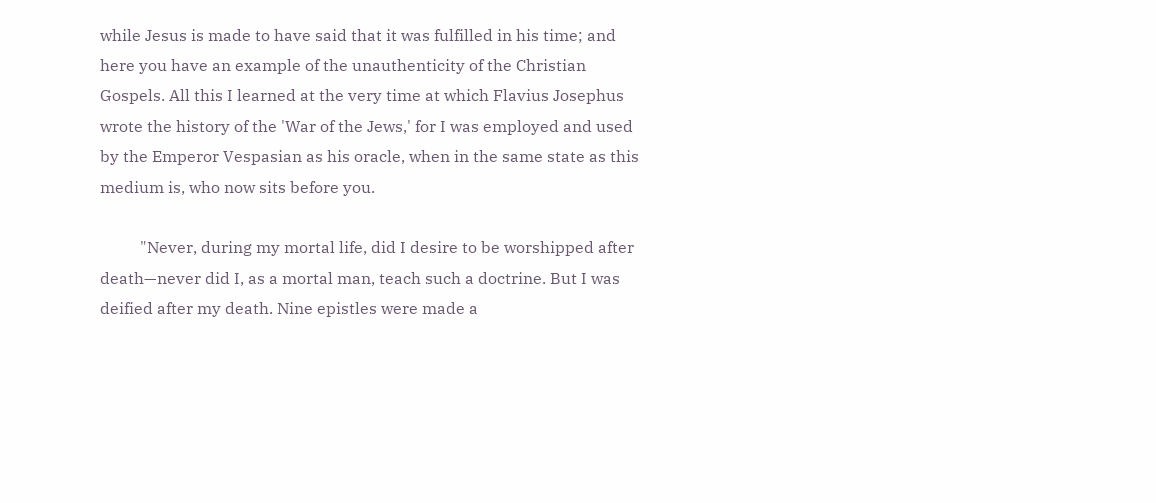while Jesus is made to have said that it was fulfilled in his time; and here you have an example of the unauthenticity of the Christian Gospels. All this I learned at the very time at which Flavius Josephus wrote the history of the 'War of the Jews,' for I was employed and used by the Emperor Vespasian as his oracle, when in the same state as this medium is, who now sits before you.

          "Never, during my mortal life, did I desire to be worshipped after death—never did I, as a mortal man, teach such a doctrine. But I was deified after my death. Nine epistles were made a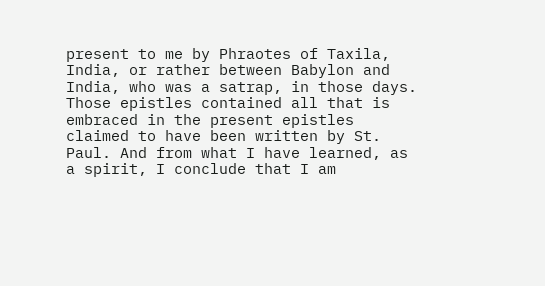present to me by Phraotes of Taxila, India, or rather between Babylon and India, who was a satrap, in those days. Those epistles contained all that is embraced in the present epistles claimed to have been written by St. Paul. And from what I have learned, as a spirit, I conclude that I am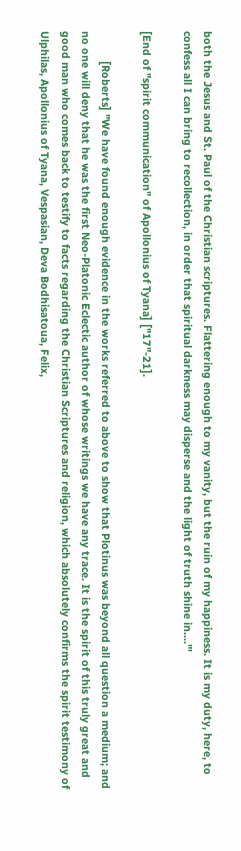both the Jesus and St. Paul of the Christian scriptures. Flattering enough to my vanity, but the ruin of my happiness. It is my duty, here, to confess all I can bring to recollection, in order that spiritual darkness may disperse and the light of truth shine in...."'

[End of "spirit communication" of Apollonius of Tyana] ["17"-21].

          [Roberts] "We have found enough evidence in the works referred to above to show that Plotinus was beyond all question a medium; and no one will deny that he was the first Neo-Platonic Eclectic author of whose writings we have any trace. It is the spirit of this truly great and good man who comes back to testify to facts regarding the Christian Scriptures and religion, which absolutely confirms the spirit testimony of Ulphilas, Apollonius of Tyana, Vespasian, Deva Bodhisatoua, Felix,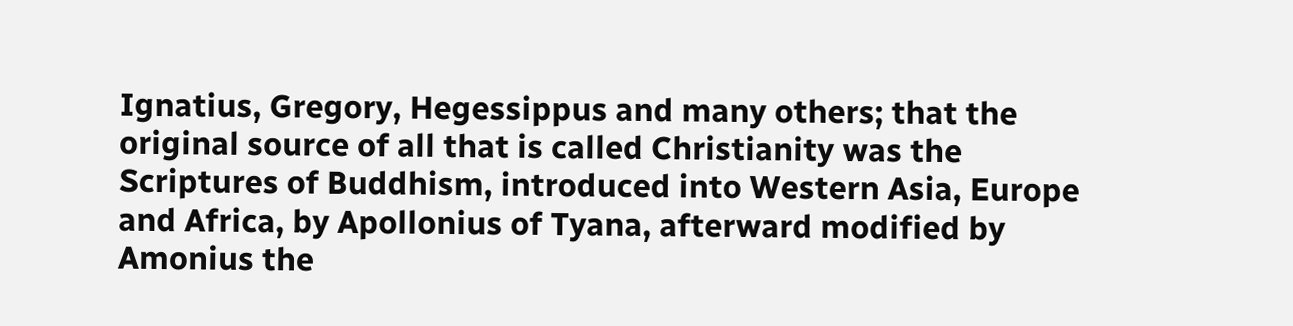Ignatius, Gregory, Hegessippus and many others; that the original source of all that is called Christianity was the Scriptures of Buddhism, introduced into Western Asia, Europe and Africa, by Apollonius of Tyana, afterward modified by Amonius the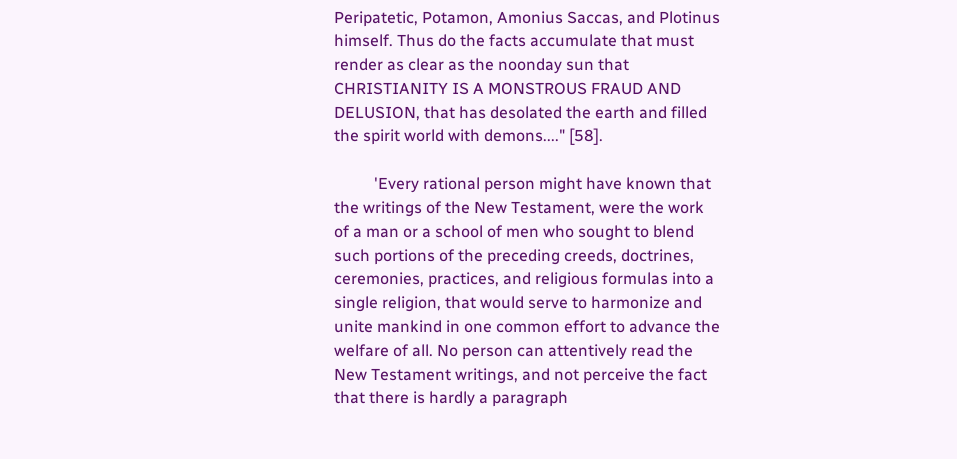Peripatetic, Potamon, Amonius Saccas, and Plotinus himself. Thus do the facts accumulate that must render as clear as the noonday sun that CHRISTIANITY IS A MONSTROUS FRAUD AND DELUSION, that has desolated the earth and filled the spirit world with demons...." [58].

          'Every rational person might have known that the writings of the New Testament, were the work of a man or a school of men who sought to blend such portions of the preceding creeds, doctrines, ceremonies, practices, and religious formulas into a single religion, that would serve to harmonize and unite mankind in one common effort to advance the welfare of all. No person can attentively read the New Testament writings, and not perceive the fact that there is hardly a paragraph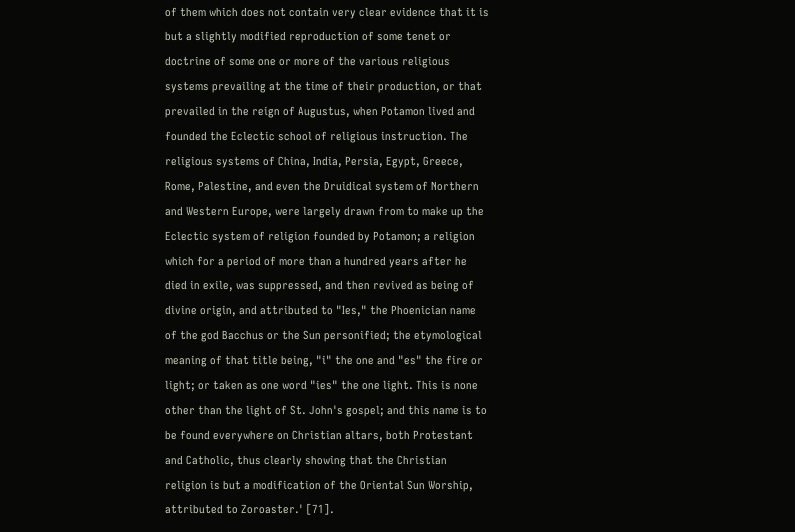of them which does not contain very clear evidence that it is but a slightly modified reproduction of some tenet or doctrine of some one or more of the various religious systems prevailing at the time of their production, or that prevailed in the reign of Augustus, when Potamon lived and founded the Eclectic school of religious instruction. The religious systems of China, India, Persia, Egypt, Greece, Rome, Palestine, and even the Druidical system of Northern and Western Europe, were largely drawn from to make up the Eclectic system of religion founded by Potamon; a religion which for a period of more than a hundred years after he died in exile, was suppressed, and then revived as being of divine origin, and attributed to "Ies," the Phoenician name of the god Bacchus or the Sun personified; the etymological meaning of that title being, "i" the one and "es" the fire or light; or taken as one word "ies" the one light. This is none other than the light of St. John's gospel; and this name is to be found everywhere on Christian altars, both Protestant and Catholic, thus clearly showing that the Christian religion is but a modification of the Oriental Sun Worship, attributed to Zoroaster.' [71].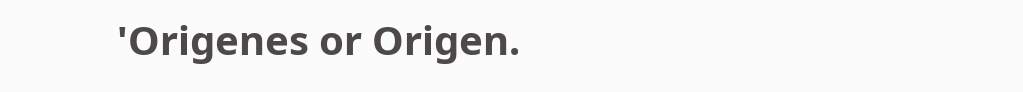'Origenes or Origen.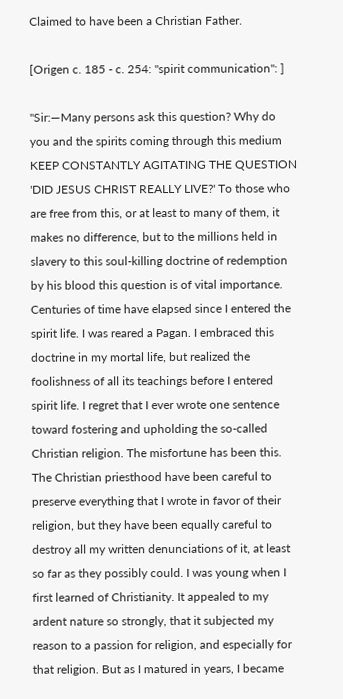Claimed to have been a Christian Father.

[Origen c. 185 - c. 254: "spirit communication": ]

"Sir:—Many persons ask this question? Why do you and the spirits coming through this medium KEEP CONSTANTLY AGITATING THE QUESTION 'DID JESUS CHRIST REALLY LIVE?' To those who are free from this, or at least to many of them, it makes no difference, but to the millions held in slavery to this soul-killing doctrine of redemption by his blood this question is of vital importance. Centuries of time have elapsed since I entered the spirit life. I was reared a Pagan. I embraced this doctrine in my mortal life, but realized the foolishness of all its teachings before I entered spirit life. I regret that I ever wrote one sentence toward fostering and upholding the so-called Christian religion. The misfortune has been this. The Christian priesthood have been careful to preserve everything that I wrote in favor of their religion, but they have been equally careful to destroy all my written denunciations of it, at least so far as they possibly could. I was young when I first learned of Christianity. It appealed to my ardent nature so strongly, that it subjected my reason to a passion for religion, and especially for that religion. But as I matured in years, I became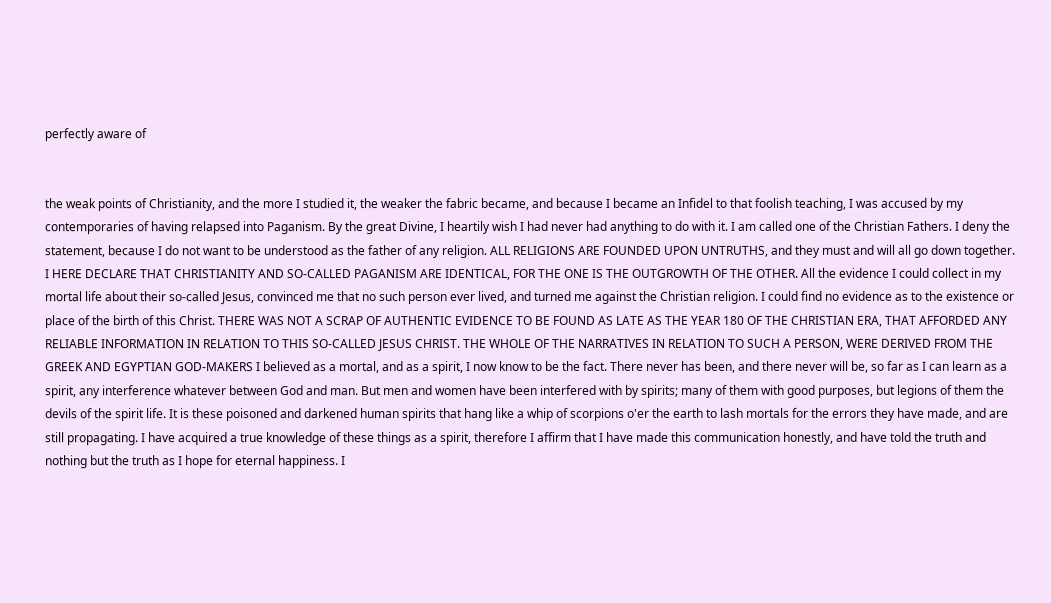perfectly aware of


the weak points of Christianity, and the more I studied it, the weaker the fabric became, and because I became an Infidel to that foolish teaching, I was accused by my contemporaries of having relapsed into Paganism. By the great Divine, I heartily wish I had never had anything to do with it. I am called one of the Christian Fathers. I deny the statement, because I do not want to be understood as the father of any religion. ALL RELIGIONS ARE FOUNDED UPON UNTRUTHS, and they must and will all go down together. I HERE DECLARE THAT CHRISTIANITY AND SO-CALLED PAGANISM ARE IDENTICAL, FOR THE ONE IS THE OUTGROWTH OF THE OTHER. All the evidence I could collect in my mortal life about their so-called Jesus, convinced me that no such person ever lived, and turned me against the Christian religion. I could find no evidence as to the existence or place of the birth of this Christ. THERE WAS NOT A SCRAP OF AUTHENTIC EVIDENCE TO BE FOUND AS LATE AS THE YEAR 180 OF THE CHRISTIAN ERA, THAT AFFORDED ANY RELIABLE INFORMATION IN RELATION TO THIS SO-CALLED JESUS CHRIST. THE WHOLE OF THE NARRATIVES IN RELATION TO SUCH A PERSON, WERE DERIVED FROM THE GREEK AND EGYPTIAN GOD-MAKERS I believed as a mortal, and as a spirit, I now know to be the fact. There never has been, and there never will be, so far as I can learn as a spirit, any interference whatever between God and man. But men and women have been interfered with by spirits; many of them with good purposes, but legions of them the devils of the spirit life. It is these poisoned and darkened human spirits that hang like a whip of scorpions o'er the earth to lash mortals for the errors they have made, and are still propagating. I have acquired a true knowledge of these things as a spirit, therefore I affirm that I have made this communication honestly, and have told the truth and nothing but the truth as I hope for eternal happiness. I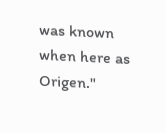was known when here as Origen."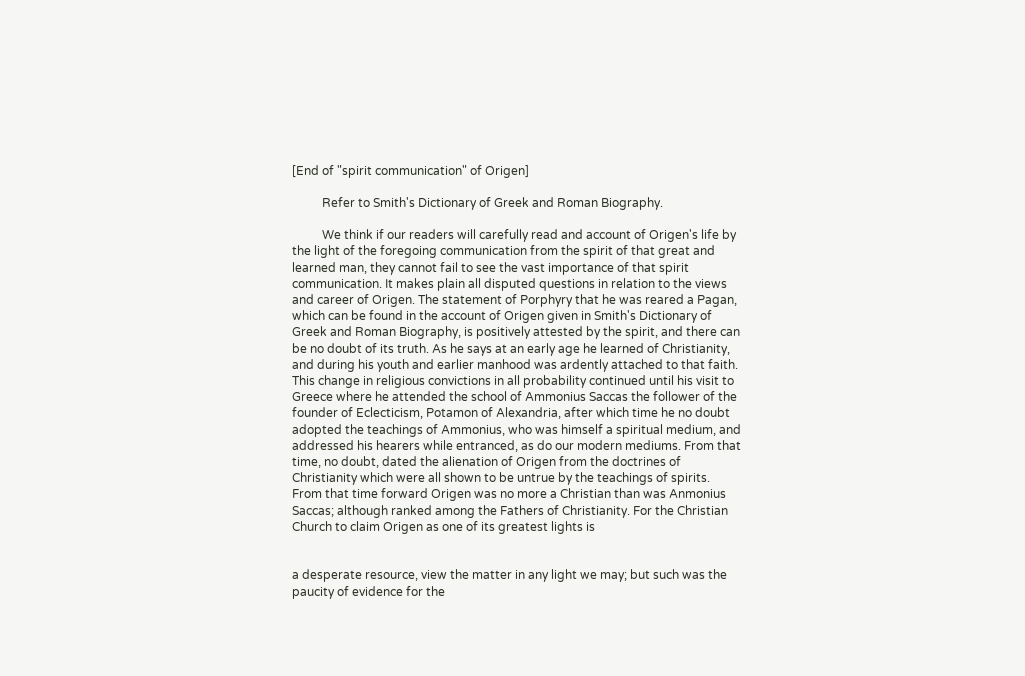[End of "spirit communication" of Origen]

          Refer to Smith's Dictionary of Greek and Roman Biography.

          We think if our readers will carefully read and account of Origen's life by the light of the foregoing communication from the spirit of that great and learned man, they cannot fail to see the vast importance of that spirit communication. It makes plain all disputed questions in relation to the views and career of Origen. The statement of Porphyry that he was reared a Pagan, which can be found in the account of Origen given in Smith's Dictionary of Greek and Roman Biography, is positively attested by the spirit, and there can be no doubt of its truth. As he says at an early age he learned of Christianity, and during his youth and earlier manhood was ardently attached to that faith. This change in religious convictions in all probability continued until his visit to Greece where he attended the school of Ammonius Saccas the follower of the founder of Eclecticism, Potamon of Alexandria, after which time he no doubt adopted the teachings of Ammonius, who was himself a spiritual medium, and addressed his hearers while entranced, as do our modern mediums. From that time, no doubt, dated the alienation of Origen from the doctrines of Christianity which were all shown to be untrue by the teachings of spirits. From that time forward Origen was no more a Christian than was Anmonius Saccas; although ranked among the Fathers of Christianity. For the Christian Church to claim Origen as one of its greatest lights is


a desperate resource, view the matter in any light we may; but such was the paucity of evidence for the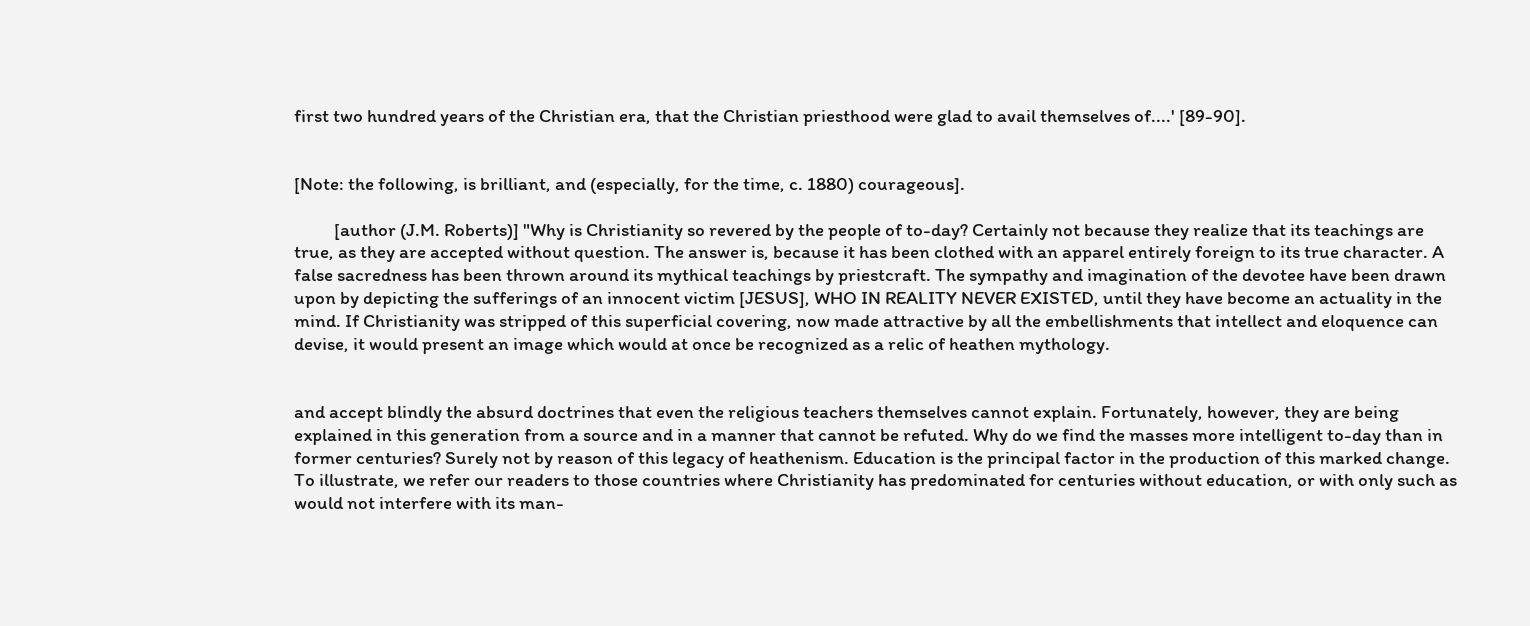first two hundred years of the Christian era, that the Christian priesthood were glad to avail themselves of....' [89-90].


[Note: the following, is brilliant, and (especially, for the time, c. 1880) courageous].

          [author (J.M. Roberts)] "Why is Christianity so revered by the people of to-day? Certainly not because they realize that its teachings are true, as they are accepted without question. The answer is, because it has been clothed with an apparel entirely foreign to its true character. A false sacredness has been thrown around its mythical teachings by priestcraft. The sympathy and imagination of the devotee have been drawn upon by depicting the sufferings of an innocent victim [JESUS], WHO IN REALITY NEVER EXISTED, until they have become an actuality in the mind. If Christianity was stripped of this superficial covering, now made attractive by all the embellishments that intellect and eloquence can devise, it would present an image which would at once be recognized as a relic of heathen mythology.


and accept blindly the absurd doctrines that even the religious teachers themselves cannot explain. Fortunately, however, they are being explained in this generation from a source and in a manner that cannot be refuted. Why do we find the masses more intelligent to-day than in former centuries? Surely not by reason of this legacy of heathenism. Education is the principal factor in the production of this marked change. To illustrate, we refer our readers to those countries where Christianity has predominated for centuries without education, or with only such as would not interfere with its man-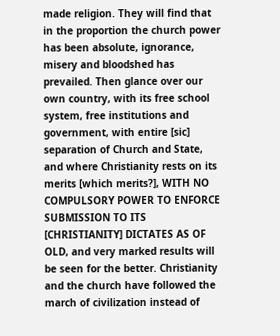made religion. They will find that in the proportion the church power has been absolute, ignorance, misery and bloodshed has prevailed. Then glance over our own country, with its free school system, free institutions and government, with entire [sic] separation of Church and State, and where Christianity rests on its merits [which merits?], WITH NO COMPULSORY POWER TO ENFORCE SUBMISSION TO ITS [CHRISTIANITY] DICTATES AS OF OLD, and very marked results will be seen for the better. Christianity and the church have followed the march of civilization instead of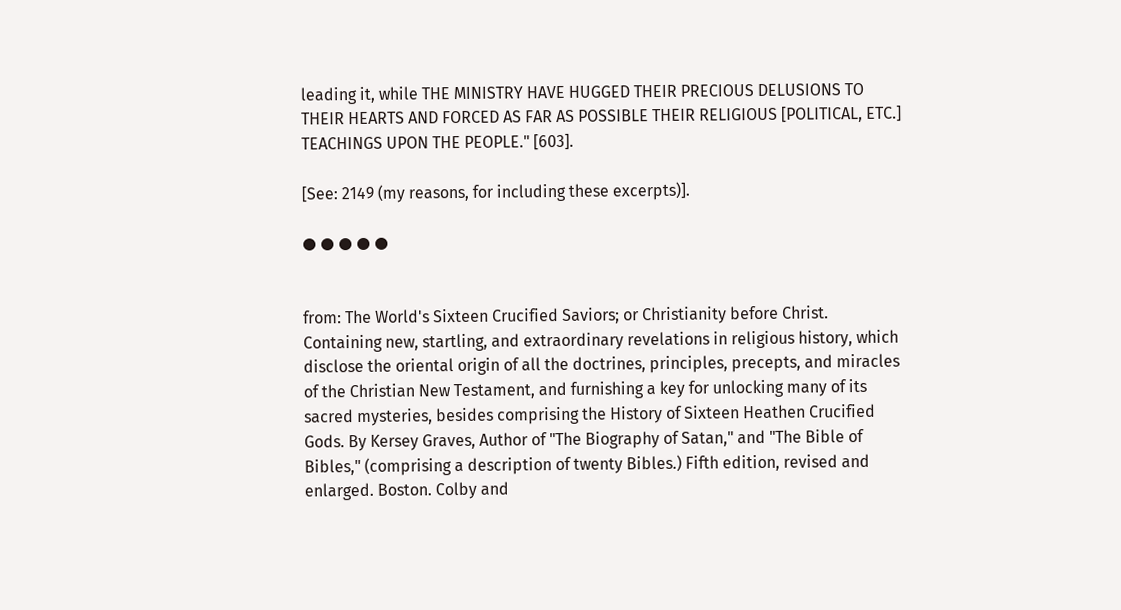leading it, while THE MINISTRY HAVE HUGGED THEIR PRECIOUS DELUSIONS TO THEIR HEARTS AND FORCED AS FAR AS POSSIBLE THEIR RELIGIOUS [POLITICAL, ETC.] TEACHINGS UPON THE PEOPLE." [603].

[See: 2149 (my reasons, for including these excerpts)].

● ● ● ● ●


from: The World's Sixteen Crucified Saviors; or Christianity before Christ. Containing new, startling, and extraordinary revelations in religious history, which disclose the oriental origin of all the doctrines, principles, precepts, and miracles of the Christian New Testament, and furnishing a key for unlocking many of its sacred mysteries, besides comprising the History of Sixteen Heathen Crucified Gods. By Kersey Graves, Author of "The Biography of Satan," and "The Bible of Bibles," (comprising a description of twenty Bibles.) Fifth edition, revised and enlarged. Boston. Colby and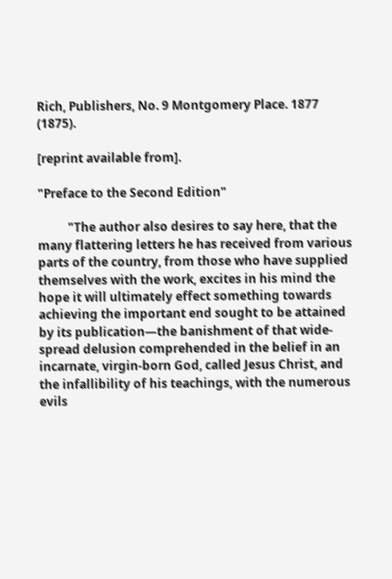Rich, Publishers, No. 9 Montgomery Place. 1877 (1875).

[reprint available from].

"Preface to the Second Edition"

          "The author also desires to say here, that the many flattering letters he has received from various parts of the country, from those who have supplied themselves with the work, excites in his mind the hope it will ultimately effect something towards achieving the important end sought to be attained by its publication—the banishment of that wide-spread delusion comprehended in the belief in an incarnate, virgin-born God, called Jesus Christ, and the infallibility of his teachings, with the numerous evils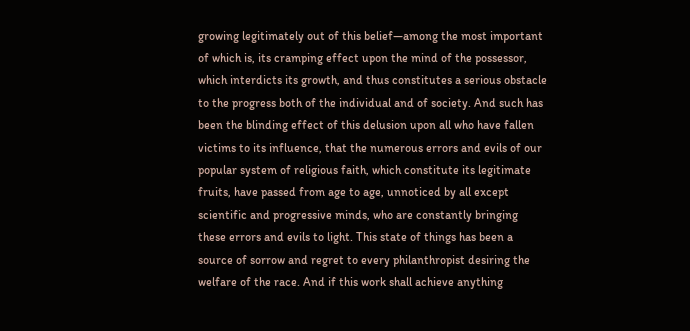growing legitimately out of this belief—among the most important of which is, its cramping effect upon the mind of the possessor, which interdicts its growth, and thus constitutes a serious obstacle to the progress both of the individual and of society. And such has been the blinding effect of this delusion upon all who have fallen victims to its influence, that the numerous errors and evils of our popular system of religious faith, which constitute its legitimate fruits, have passed from age to age, unnoticed by all except scientific and progressive minds, who are constantly bringing these errors and evils to light. This state of things has been a source of sorrow and regret to every philanthropist desiring the welfare of the race. And if this work shall achieve anything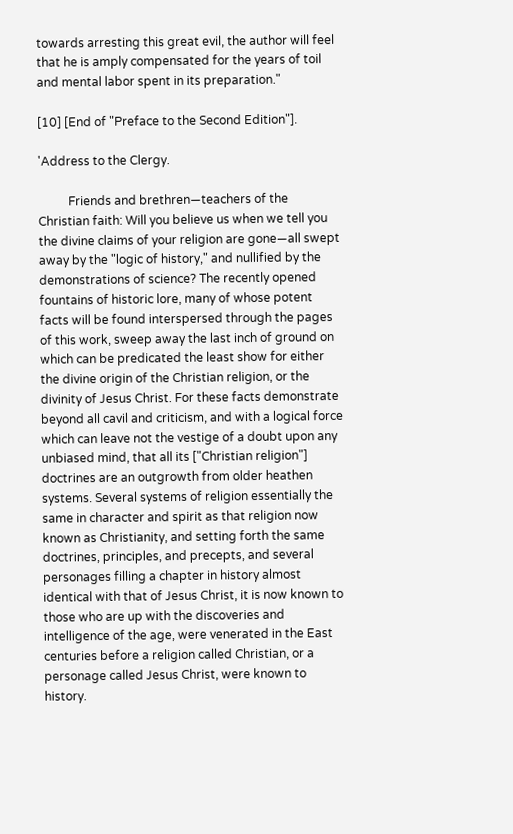towards arresting this great evil, the author will feel that he is amply compensated for the years of toil and mental labor spent in its preparation."

[10] [End of "Preface to the Second Edition"].

'Address to the Clergy.

          Friends and brethren—teachers of the Christian faith: Will you believe us when we tell you the divine claims of your religion are gone—all swept away by the "logic of history," and nullified by the demonstrations of science? The recently opened fountains of historic lore, many of whose potent facts will be found interspersed through the pages of this work, sweep away the last inch of ground on which can be predicated the least show for either the divine origin of the Christian religion, or the divinity of Jesus Christ. For these facts demonstrate beyond all cavil and criticism, and with a logical force which can leave not the vestige of a doubt upon any unbiased mind, that all its ["Christian religion"] doctrines are an outgrowth from older heathen systems. Several systems of religion essentially the same in character and spirit as that religion now known as Christianity, and setting forth the same doctrines, principles, and precepts, and several personages filling a chapter in history almost identical with that of Jesus Christ, it is now known to those who are up with the discoveries and intelligence of the age, were venerated in the East centuries before a religion called Christian, or a personage called Jesus Christ, were known to history.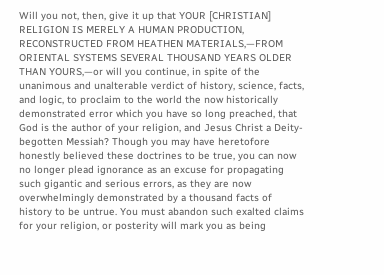Will you not, then, give it up that YOUR [CHRISTIAN] RELIGION IS MERELY A HUMAN PRODUCTION, RECONSTRUCTED FROM HEATHEN MATERIALS,—FROM ORIENTAL SYSTEMS SEVERAL THOUSAND YEARS OLDER THAN YOURS,—or will you continue, in spite of the unanimous and unalterable verdict of history, science, facts, and logic, to proclaim to the world the now historically demonstrated error which you have so long preached, that God is the author of your religion, and Jesus Christ a Deity-begotten Messiah? Though you may have heretofore honestly believed these doctrines to be true, you can now no longer plead ignorance as an excuse for propagating such gigantic and serious errors, as they are now overwhelmingly demonstrated by a thousand facts of history to be untrue. You must abandon such exalted claims for your religion, or posterity will mark you as being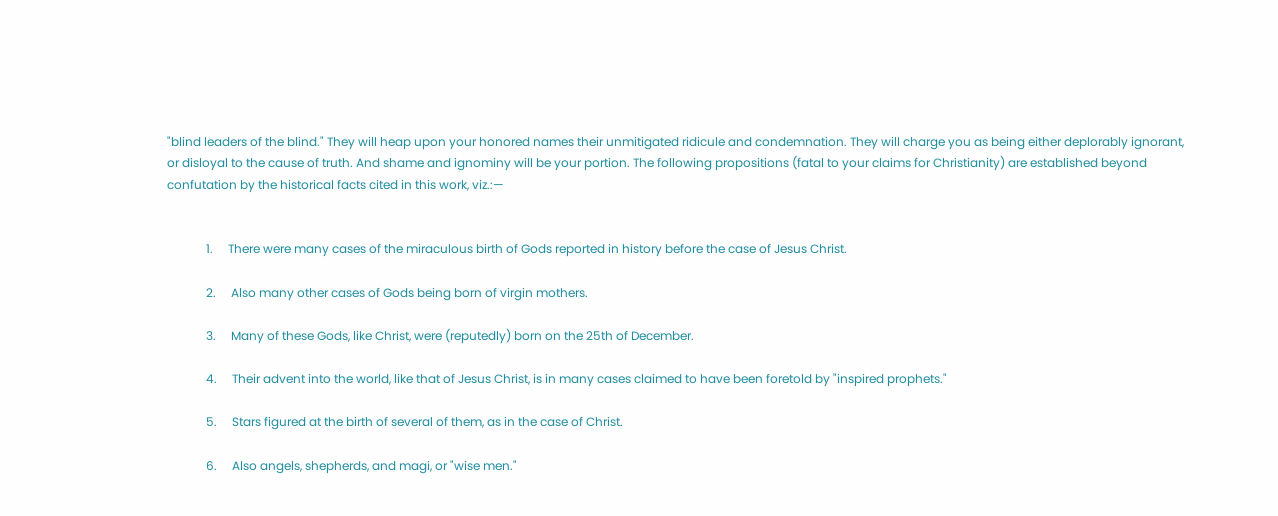"blind leaders of the blind." They will heap upon your honored names their unmitigated ridicule and condemnation. They will charge you as being either deplorably ignorant, or disloyal to the cause of truth. And shame and ignominy will be your portion. The following propositions (fatal to your claims for Christianity) are established beyond confutation by the historical facts cited in this work, viz.:—


             1.     There were many cases of the miraculous birth of Gods reported in history before the case of Jesus Christ.

             2.     Also many other cases of Gods being born of virgin mothers.

             3.     Many of these Gods, like Christ, were (reputedly) born on the 25th of December.

             4.     Their advent into the world, like that of Jesus Christ, is in many cases claimed to have been foretold by "inspired prophets."

             5.     Stars figured at the birth of several of them, as in the case of Christ.

             6.     Also angels, shepherds, and magi, or "wise men."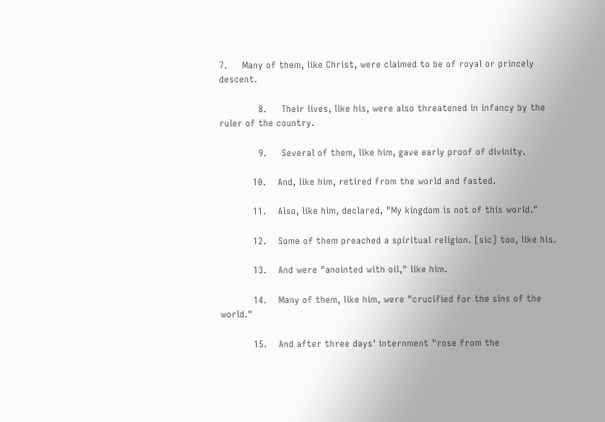7.     Many of them, like Christ, were claimed to be of royal or princely descent.

             8.     Their lives, like his, were also threatened in infancy by the ruler of the country.

             9.     Several of them, like him, gave early proof of divinity.

           10.    And, like him, retired from the world and fasted.

           11.    Also, like him, declared, "My kingdom is not of this world."

           12.    Some of them preached a spiritual religion. [sic] too, like his.

           13.    And were "anointed with oil," like him.

           14.    Many of them, like him, were "crucified for the sins of the world."

           15.    And after three days' internment "rose from the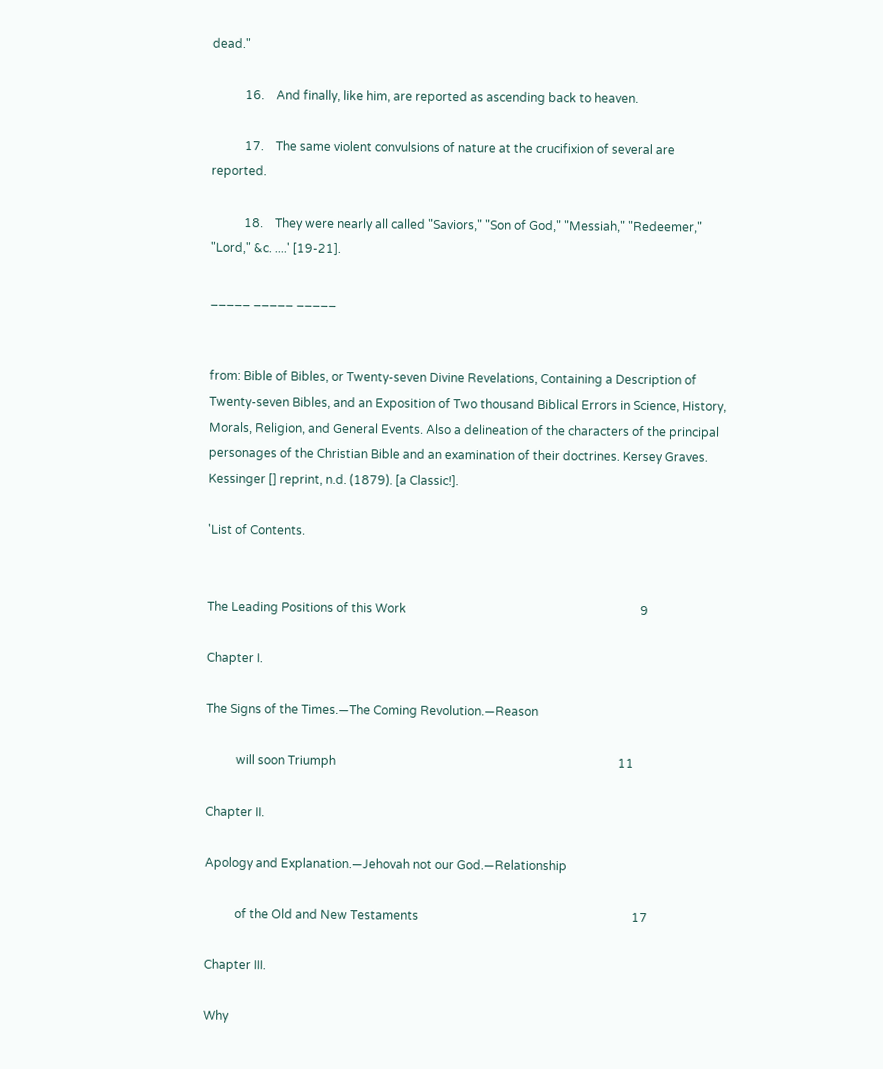dead."

           16.    And finally, like him, are reported as ascending back to heaven.

           17.    The same violent convulsions of nature at the crucifixion of several are reported.

           18.    They were nearly all called "Saviors," "Son of God," "Messiah," "Redeemer," "Lord," &c. ....' [19-21].

_____ _____ _____


from: Bible of Bibles, or Twenty-seven Divine Revelations, Containing a Description of Twenty-seven Bibles, and an Exposition of Two thousand Biblical Errors in Science, History, Morals, Religion, and General Events. Also a delineation of the characters of the principal personages of the Christian Bible and an examination of their doctrines. Kersey Graves. Kessinger [] reprint, n.d. (1879). [a Classic!].

'List of Contents.


The Leading Positions of this Work                                                                              9

Chapter I.

The Signs of the Times.—The Coming Revolution.—Reason

          will soon Triumph                                                                                              11

Chapter II.

Apology and Explanation.—Jehovah not our God.—Relationship

          of the Old and New Testaments                                                                       17

Chapter III.

Why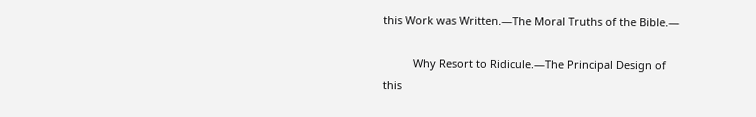this Work was Written.—The Moral Truths of the Bible.—

          Why Resort to Ridicule.—The Principal Design of this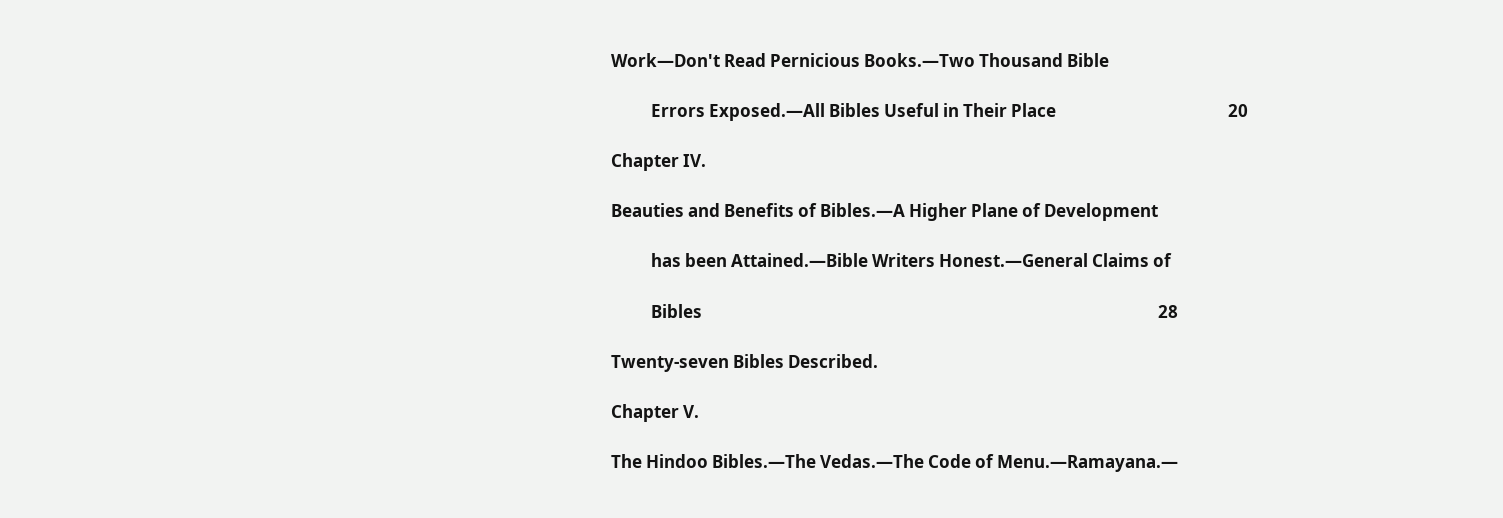Work—Don't Read Pernicious Books.—Two Thousand Bible

          Errors Exposed.—All Bibles Useful in Their Place                                           20

Chapter IV.

Beauties and Benefits of Bibles.—A Higher Plane of Development

          has been Attained.—Bible Writers Honest.—General Claims of

          Bibles                                                                                                                  28

Twenty-seven Bibles Described.

Chapter V.

The Hindoo Bibles.—The Vedas.—The Code of Menu.—Ramayana.—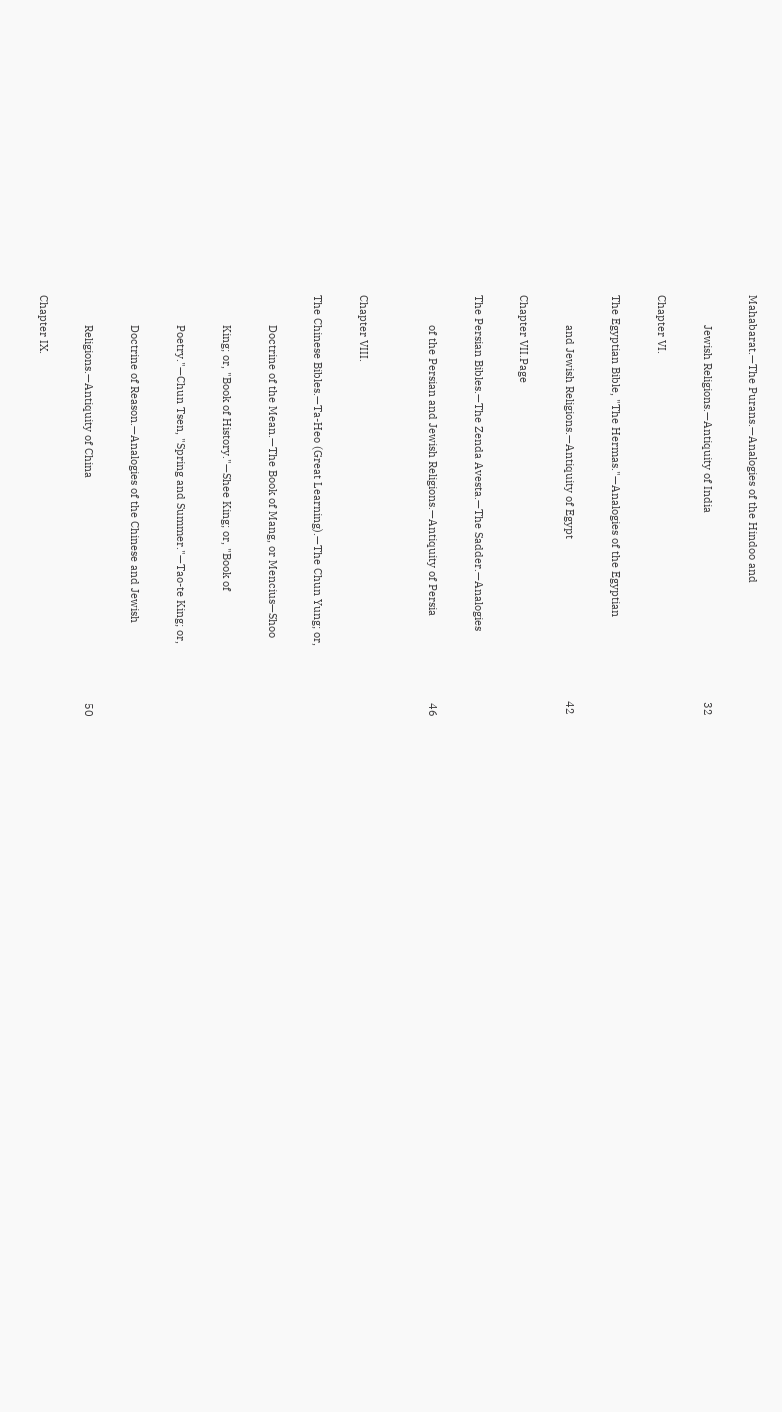Mahabarat.—The Purans.—Analogies of the Hindoo and

          Jewish Religions.—Antiquity of India                                                               32

Chapter VI.

The Egyptian Bible, "The Hermas."—Analogies of the Egyptian

          and Jewish Religions.—Antiquity of Egypt                                                      42

Chapter VII.Page

The Persian Bibles.—The Zenda Avesta.—The Sadder.—Analogies

          of the Persian and Jewish Religions.—Antiquity of Persia                             46


Chapter VIII.

The Chinese Bibles.—Ta-Heo (Great Learning).—The Chun Yung; or,

          Doctrine of the Mean.—The Book of Mang, or Mencius—Shoo

          King; or, "Book of History."—Shee King; or, "Book of

          Poetry."—Chun Tsen, "Spring and Summer."—Tao-te King; or,

          Doctrine of Reason.—Analogies of the Chinese and Jewish

          Religions.—Antiquity of China                                                                           50

Chapter IX.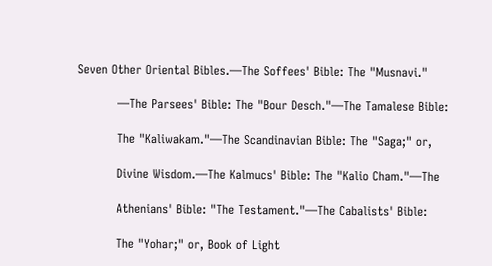Seven Other Oriental Bibles.—The Soffees' Bible: The "Musnavi."

          —The Parsees' Bible: The "Bour Desch."—The Tamalese Bible:

          The "Kaliwakam."—The Scandinavian Bible: The "Saga;" or,

          Divine Wisdom.—The Kalmucs' Bible: The "Kalio Cham."—The

          Athenians' Bible: "The Testament."—The Cabalists' Bible:

          The "Yohar;" or, Book of Light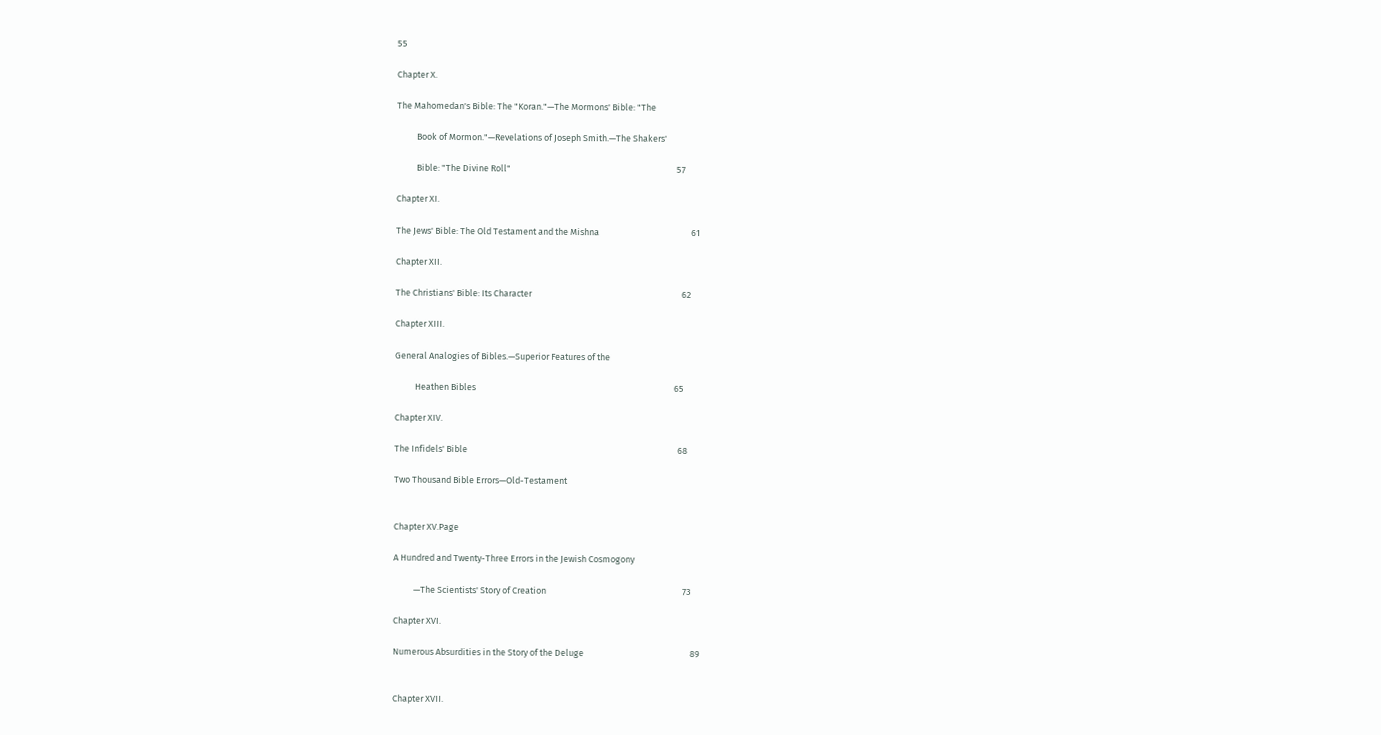55

Chapter X.

The Mahomedan's Bible: The "Koran."—The Mormons' Bible: "The

          Book of Mormon."—Revelations of Joseph Smith.—The Shakers'

          Bible: "The Divine Roll"                                                                                   57

Chapter XI.

The Jews' Bible: The Old Testament and the Mishna                                              61

Chapter XII.

The Christians' Bible: Its Character                                                                           62

Chapter XIII.

General Analogies of Bibles.—Superior Features of the

          Heathen Bibles                                                                                                   65

Chapter XIV.

The Infidels' Bible                                                                                                         68

Two Thousand Bible Errors—Old-Testament


Chapter XV.Page

A Hundred and Twenty-Three Errors in the Jewish Cosmogony

          —The Scientists' Story of Creation                                                                    73

Chapter XVI.

Numerous Absurdities in the Story of the Deluge                                                     89


Chapter XVII.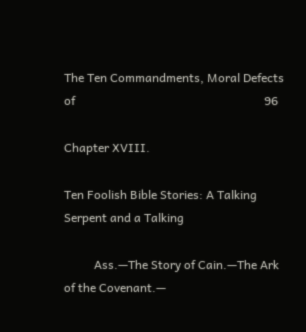The Ten Commandments, Moral Defects of                                                               96

Chapter XVIII.

Ten Foolish Bible Stories: A Talking Serpent and a Talking

          Ass.—The Story of Cain.—The Ark of the Covenant.—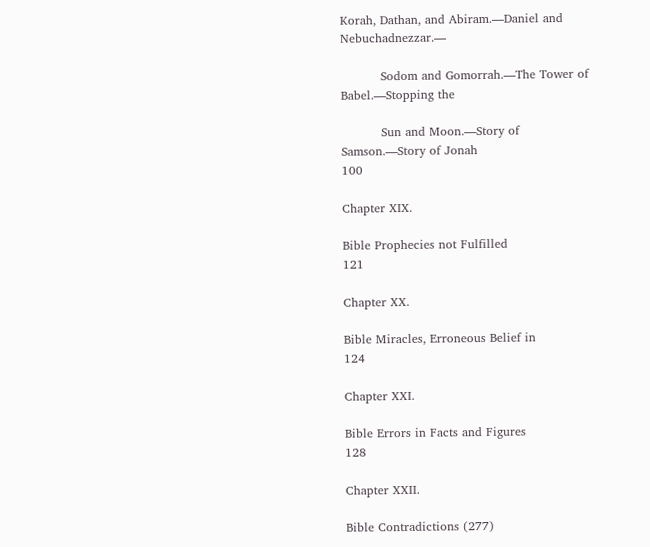Korah, Dathan, and Abiram.—Daniel and Nebuchadnezzar.—

          Sodom and Gomorrah.—The Tower of Babel.—Stopping the

          Sun and Moon.—Story of Samson.—Story of Jonah                                      100

Chapter XIX.

Bible Prophecies not Fulfilled                                                                                   121

Chapter XX.

Bible Miracles, Erroneous Belief in                                                                          124

Chapter XXI.

Bible Errors in Facts and Figures                                                                             128

Chapter XXII.

Bible Contradictions (277)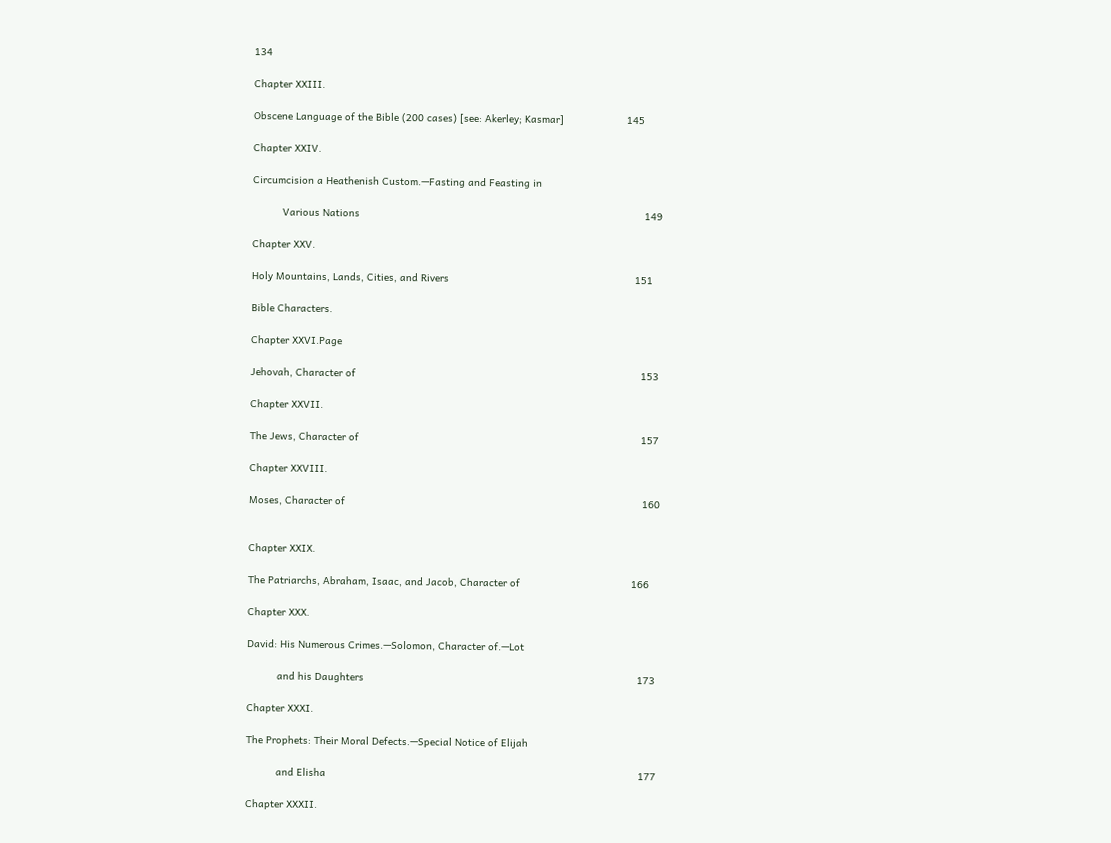134

Chapter XXIII.

Obscene Language of the Bible (200 cases) [see: Akerley; Kasmar]                     145

Chapter XXIV.

Circumcision a Heathenish Custom.—Fasting and Feasting in

          Various Nations                                                                                               149

Chapter XXV.

Holy Mountains, Lands, Cities, and Rivers                                                              151

Bible Characters.

Chapter XXVI.Page

Jehovah, Character of                                                                                               153

Chapter XXVII.

The Jews, Character of                                                                                              157

Chapter XXVIII.

Moses, Character of                                                                                                   160


Chapter XXIX.

The Patriarchs, Abraham, Isaac, and Jacob, Character of                                     166

Chapter XXX.

David: His Numerous Crimes.—Solomon, Character of.—Lot

          and his Daughters                                                                                           173

Chapter XXXI.

The Prophets: Their Moral Defects.—Special Notice of Elijah

          and Elisha                                                                                                        177

Chapter XXXII.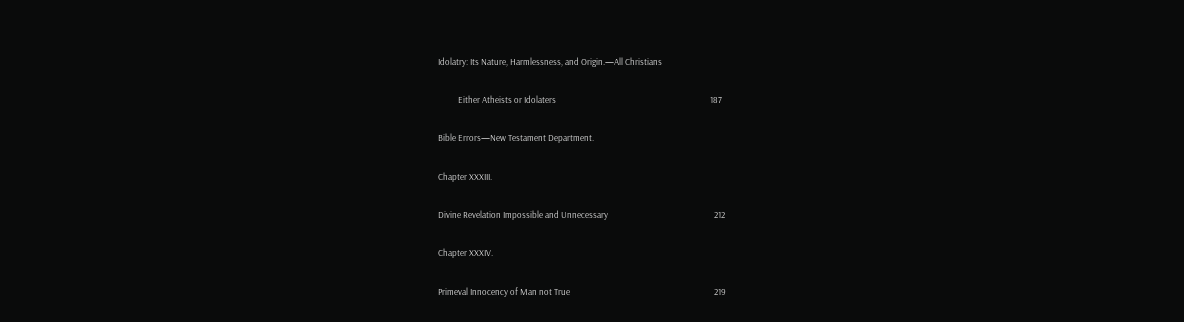Idolatry: Its Nature, Harmlessness, and Origin.—All Christians

          Either Atheists or Idolaters                                                                             187

Bible Errors—New Testament Department.

Chapter XXXIII.

Divine Revelation Impossible and Unnecessary                                                     212

Chapter XXXIV.

Primeval Innocency of Man not True                                                                        219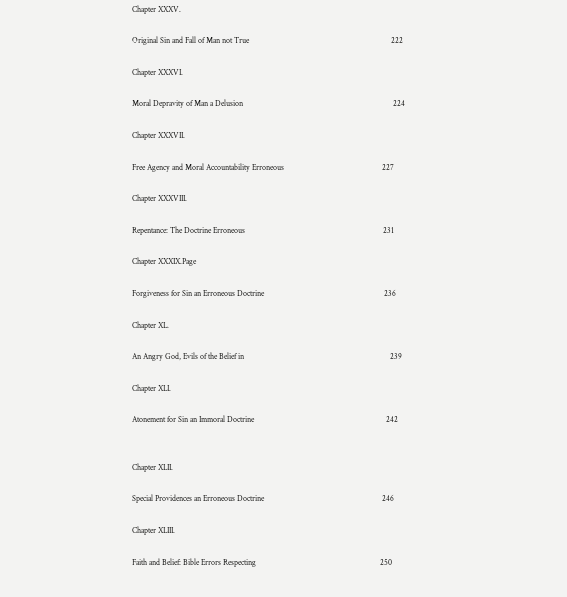Chapter XXXV.

Original Sin and Fall of Man not True                                                                       222

Chapter XXXVI.

Moral Depravity of Man a Delusion                                                                           224

Chapter XXXVII.

Free Agency and Moral Accountability Erroneous                                                 227

Chapter XXXVIII.

Repentance: The Doctrine Erroneous                                                                     231

Chapter XXXIX.Page

Forgiveness for Sin an Erroneous Doctrine                                                            236

Chapter XL.

An Angry God, Evils of the Belief in                                                                         239

Chapter XLI.

Atonement for Sin an Immoral Doctrine                                                                  242


Chapter XLII.

Special Providences an Erroneous Doctrine                                                           246

Chapter XLIII.

Faith and Belief: Bible Errors Respecting                                                              250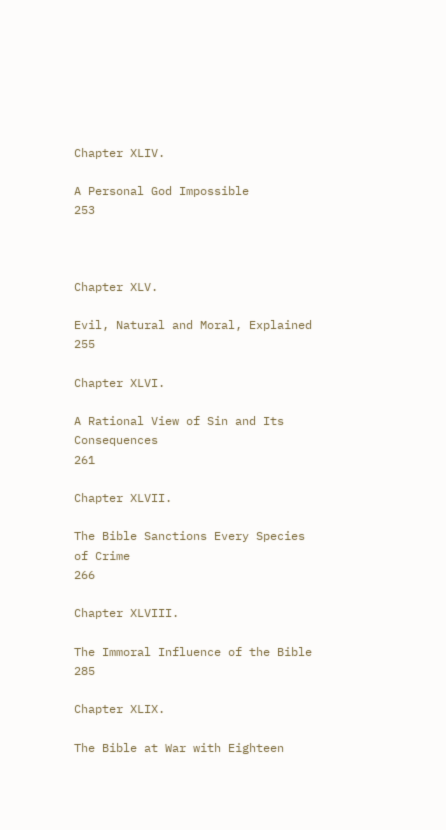Chapter XLIV.

A Personal God Impossible                                                                                       253



Chapter XLV.

Evil, Natural and Moral, Explained                                                                            255

Chapter XLVI.

A Rational View of Sin and Its Consequences                                                        261

Chapter XLVII.

The Bible Sanctions Every Species of Crime                                                          266

Chapter XLVIII.

The Immoral Influence of the Bible                                                                           285

Chapter XLIX.

The Bible at War with Eighteen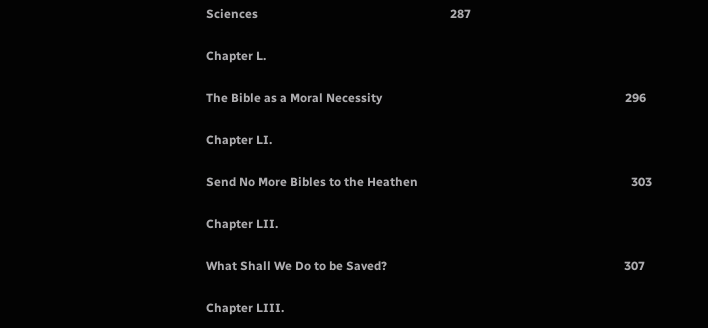Sciences                                                                287

Chapter L.

The Bible as a Moral Necessity                                                                                 296

Chapter LI.

Send No More Bibles to the Heathen                                                                       303

Chapter LII.

What Shall We Do to be Saved?                                                                               307

Chapter LIII.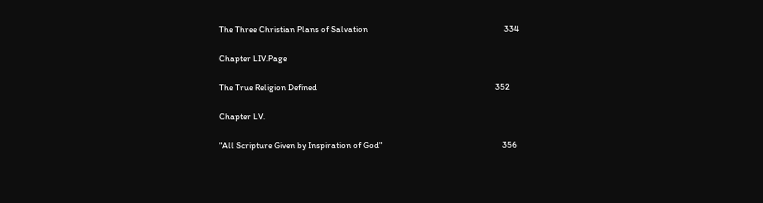The Three Christian Plans of Salvation                                                                    334

Chapter LIV.Page

The True Religion Defined                                                                                         352

Chapter LV.

"All Scripture Given by Inspiration of God"                                                            356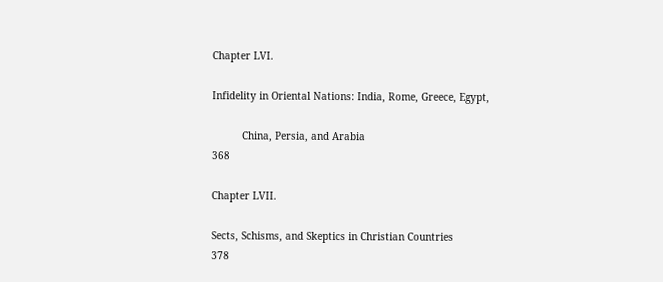Chapter LVI.

Infidelity in Oriental Nations: India, Rome, Greece, Egypt,

          China, Persia, and Arabia                                                                               368

Chapter LVII.

Sects, Schisms, and Skeptics in Christian Countries                                            378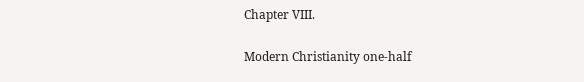Chapter VIII.

Modern Christianity one-half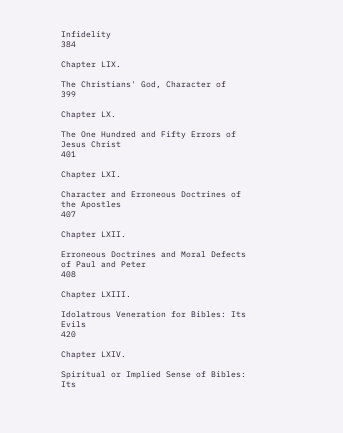Infidelity                                                                     384

Chapter LIX.

The Christians' God, Character of                                                                            399

Chapter LX.

The One Hundred and Fifty Errors of Jesus Christ                                                401

Chapter LXI.

Character and Erroneous Doctrines of the Apostles                                              407

Chapter LXII.

Erroneous Doctrines and Moral Defects of Paul and Peter                                    408

Chapter LXIII.

Idolatrous Veneration for Bibles: Its Evils                                                              420

Chapter LXIV.

Spiritual or Implied Sense of Bibles: Its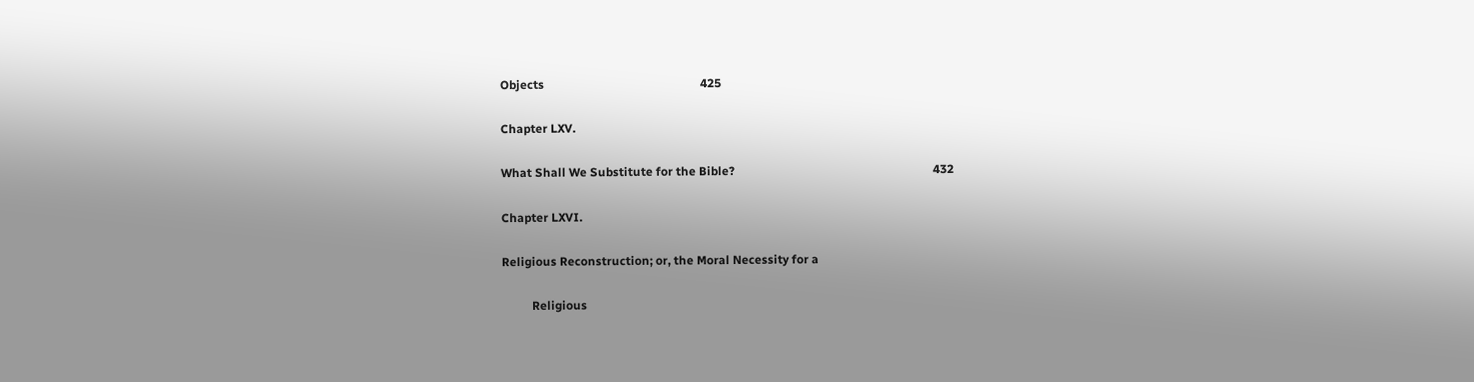Objects                                                    425

Chapter LXV.

What Shall We Substitute for the Bible?                                                                  432

Chapter LXVI.

Religious Reconstruction; or, the Moral Necessity for a

          Religious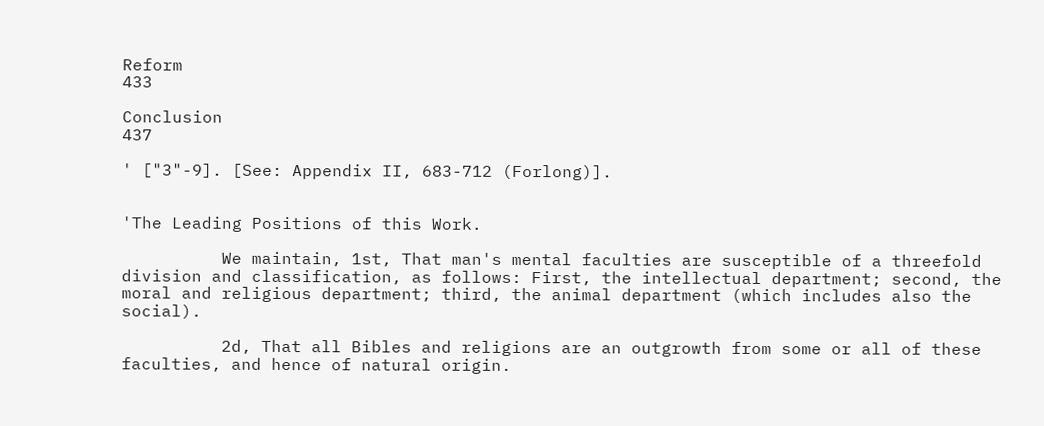Reform                                                                                             433

Conclusion                                                                                                                  437

' ["3"-9]. [See: Appendix II, 683-712 (Forlong)].


'The Leading Positions of this Work.

          We maintain, 1st, That man's mental faculties are susceptible of a threefold division and classification, as follows: First, the intellectual department; second, the moral and religious department; third, the animal department (which includes also the social).

          2d, That all Bibles and religions are an outgrowth from some or all of these faculties, and hence of natural origin.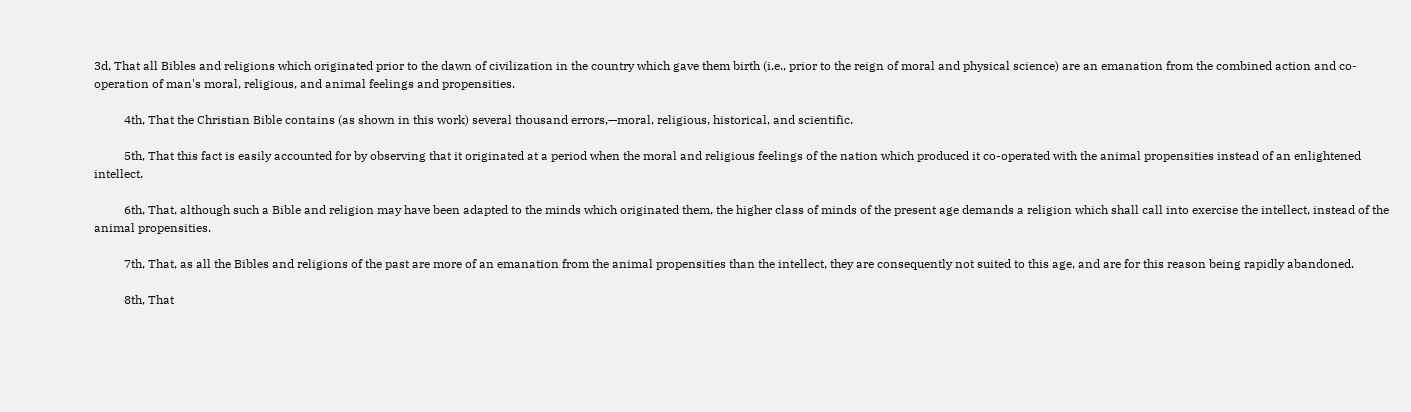3d, That all Bibles and religions which originated prior to the dawn of civilization in the country which gave them birth (i.e., prior to the reign of moral and physical science) are an emanation from the combined action and co-operation of man's moral, religious, and animal feelings and propensities.

          4th, That the Christian Bible contains (as shown in this work) several thousand errors,—moral, religious, historical, and scientific.

          5th, That this fact is easily accounted for by observing that it originated at a period when the moral and religious feelings of the nation which produced it co-operated with the animal propensities instead of an enlightened intellect.

          6th, That, although such a Bible and religion may have been adapted to the minds which originated them, the higher class of minds of the present age demands a religion which shall call into exercise the intellect, instead of the animal propensities.

          7th, That, as all the Bibles and religions of the past are more of an emanation from the animal propensities than the intellect, they are consequently not suited to this age, and are for this reason being rapidly abandoned.

          8th, That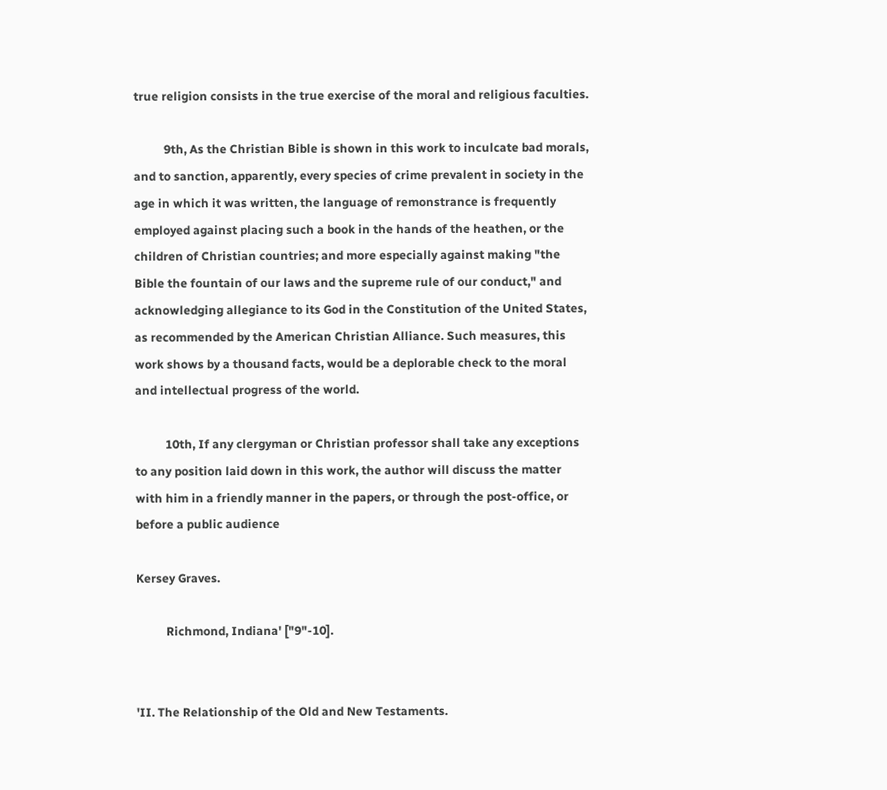true religion consists in the true exercise of the moral and religious faculties.

          9th, As the Christian Bible is shown in this work to inculcate bad morals, and to sanction, apparently, every species of crime prevalent in society in the age in which it was written, the language of remonstrance is frequently employed against placing such a book in the hands of the heathen, or the children of Christian countries; and more especially against making "the Bible the fountain of our laws and the supreme rule of our conduct," and acknowledging allegiance to its God in the Constitution of the United States, as recommended by the American Christian Alliance. Such measures, this work shows by a thousand facts, would be a deplorable check to the moral and intellectual progress of the world.

          10th, If any clergyman or Christian professor shall take any exceptions to any position laid down in this work, the author will discuss the matter with him in a friendly manner in the papers, or through the post-office, or before a public audience

Kersey Graves.

          Richmond, Indiana' ["9"-10].


'II. The Relationship of the Old and New Testaments.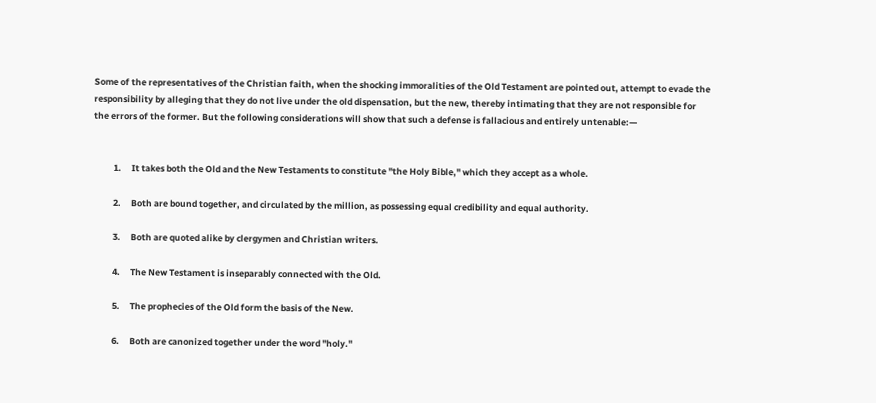Some of the representatives of the Christian faith, when the shocking immoralities of the Old Testament are pointed out, attempt to evade the responsibility by alleging that they do not live under the old dispensation, but the new, thereby intimating that they are not responsible for the errors of the former. But the following considerations will show that such a defense is fallacious and entirely untenable:—


          1.     It takes both the Old and the New Testaments to constitute "the Holy Bible," which they accept as a whole.

          2.     Both are bound together, and circulated by the million, as possessing equal credibility and equal authority.

          3.     Both are quoted alike by clergymen and Christian writers.

          4.     The New Testament is inseparably connected with the Old.

          5.     The prophecies of the Old form the basis of the New.

          6.     Both are canonized together under the word "holy."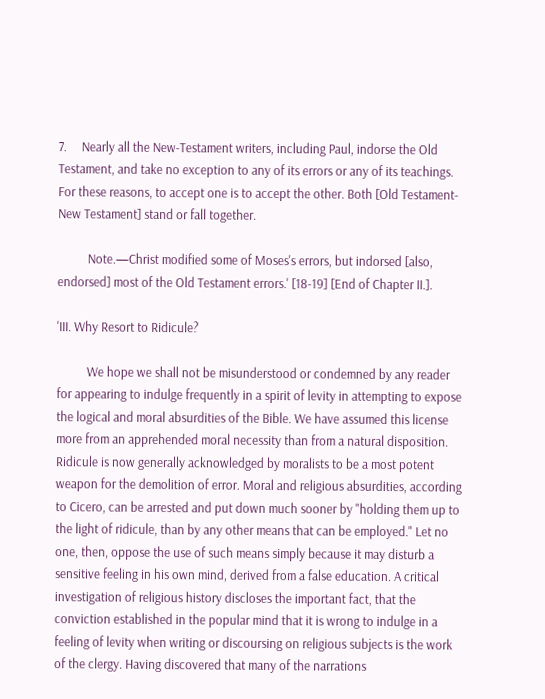7.     Nearly all the New-Testament writers, including Paul, indorse the Old Testament, and take no exception to any of its errors or any of its teachings. For these reasons, to accept one is to accept the other. Both [Old Testament-New Testament] stand or fall together.

          Note.—Christ modified some of Moses's errors, but indorsed [also, endorsed] most of the Old Testament errors.' [18-19] [End of Chapter II.].

'III. Why Resort to Ridicule?

          We hope we shall not be misunderstood or condemned by any reader for appearing to indulge frequently in a spirit of levity in attempting to expose the logical and moral absurdities of the Bible. We have assumed this license more from an apprehended moral necessity than from a natural disposition. Ridicule is now generally acknowledged by moralists to be a most potent weapon for the demolition of error. Moral and religious absurdities, according to Cicero, can be arrested and put down much sooner by "holding them up to the light of ridicule, than by any other means that can be employed." Let no one, then, oppose the use of such means simply because it may disturb a sensitive feeling in his own mind, derived from a false education. A critical investigation of religious history discloses the important fact, that the conviction established in the popular mind that it is wrong to indulge in a feeling of levity when writing or discoursing on religious subjects is the work of the clergy. Having discovered that many of the narrations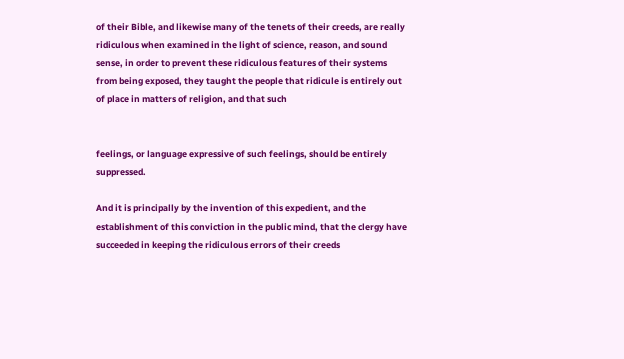of their Bible, and likewise many of the tenets of their creeds, are really ridiculous when examined in the light of science, reason, and sound sense, in order to prevent these ridiculous features of their systems from being exposed, they taught the people that ridicule is entirely out of place in matters of religion, and that such


feelings, or language expressive of such feelings, should be entirely suppressed.

And it is principally by the invention of this expedient, and the establishment of this conviction in the public mind, that the clergy have succeeded in keeping the ridiculous errors of their creeds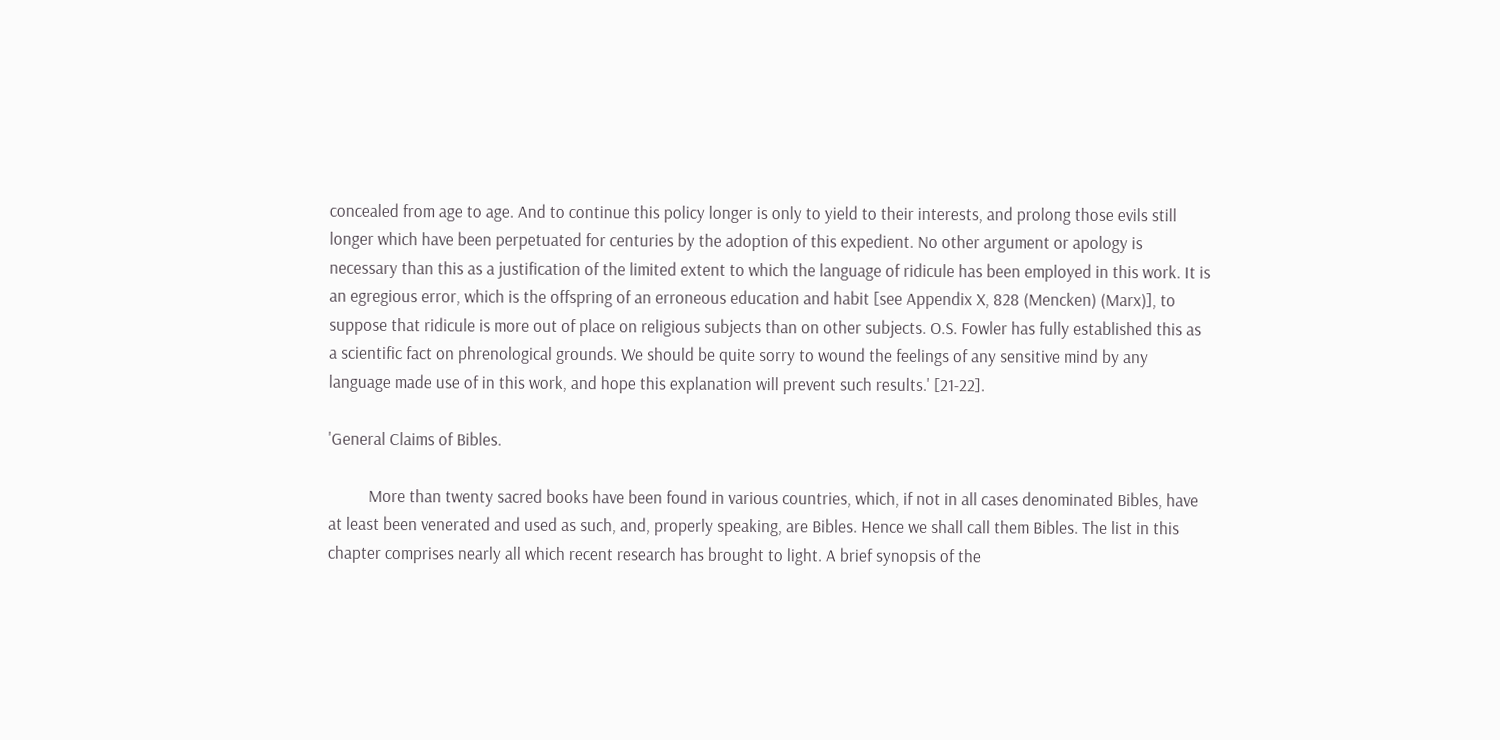concealed from age to age. And to continue this policy longer is only to yield to their interests, and prolong those evils still longer which have been perpetuated for centuries by the adoption of this expedient. No other argument or apology is necessary than this as a justification of the limited extent to which the language of ridicule has been employed in this work. It is an egregious error, which is the offspring of an erroneous education and habit [see Appendix X, 828 (Mencken) (Marx)], to suppose that ridicule is more out of place on religious subjects than on other subjects. O.S. Fowler has fully established this as a scientific fact on phrenological grounds. We should be quite sorry to wound the feelings of any sensitive mind by any language made use of in this work, and hope this explanation will prevent such results.' [21-22].

'General Claims of Bibles.

          More than twenty sacred books have been found in various countries, which, if not in all cases denominated Bibles, have at least been venerated and used as such, and, properly speaking, are Bibles. Hence we shall call them Bibles. The list in this chapter comprises nearly all which recent research has brought to light. A brief synopsis of the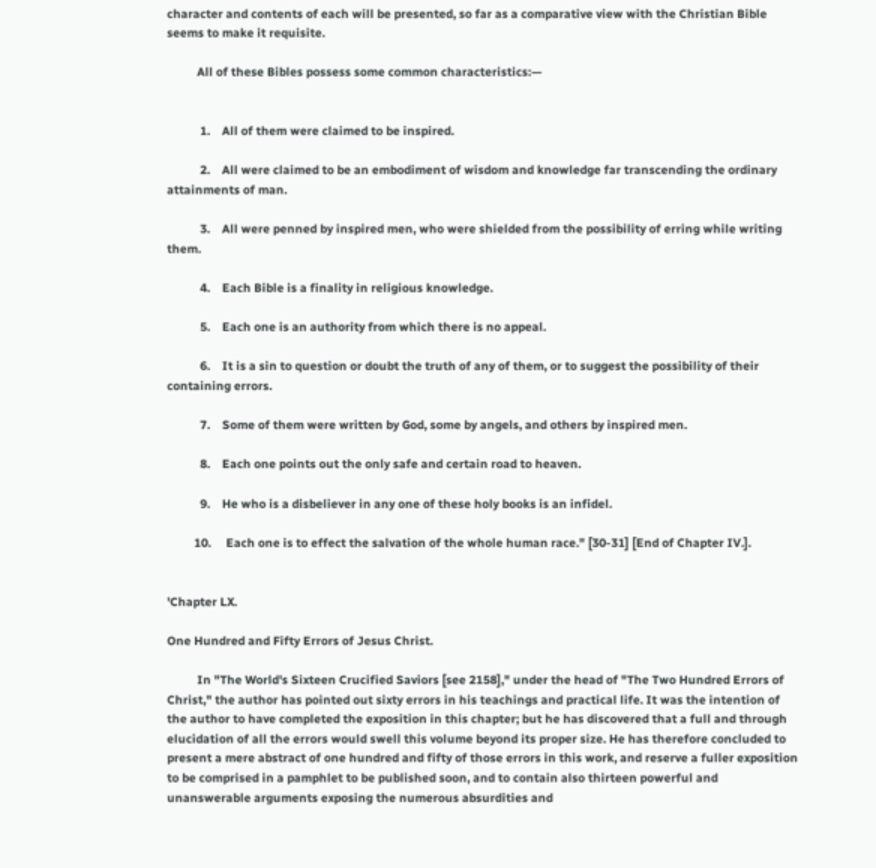character and contents of each will be presented, so far as a comparative view with the Christian Bible seems to make it requisite.

          All of these Bibles possess some common characteristics:—


           1.    All of them were claimed to be inspired.

           2.    All were claimed to be an embodiment of wisdom and knowledge far transcending the ordinary attainments of man.

           3.    All were penned by inspired men, who were shielded from the possibility of erring while writing them.

           4.    Each Bible is a finality in religious knowledge.

           5.    Each one is an authority from which there is no appeal.

           6.    It is a sin to question or doubt the truth of any of them, or to suggest the possibility of their containing errors.

           7.    Some of them were written by God, some by angels, and others by inspired men.

           8.    Each one points out the only safe and certain road to heaven.

           9.    He who is a disbeliever in any one of these holy books is an infidel.

         10.     Each one is to effect the salvation of the whole human race." [30-31] [End of Chapter IV.].


'Chapter LX.

One Hundred and Fifty Errors of Jesus Christ.

          In "The World's Sixteen Crucified Saviors [see 2158]," under the head of "The Two Hundred Errors of Christ," the author has pointed out sixty errors in his teachings and practical life. It was the intention of the author to have completed the exposition in this chapter; but he has discovered that a full and through elucidation of all the errors would swell this volume beyond its proper size. He has therefore concluded to present a mere abstract of one hundred and fifty of those errors in this work, and reserve a fuller exposition to be comprised in a pamphlet to be published soon, and to contain also thirteen powerful and unanswerable arguments exposing the numerous absurdities and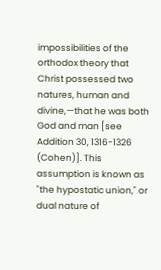impossibilities of the orthodox theory that Christ possessed two natures, human and divine,—that he was both God and man [see Addition 30, 1316-1326 (Cohen)]. This assumption is known as "the hypostatic union," or dual nature of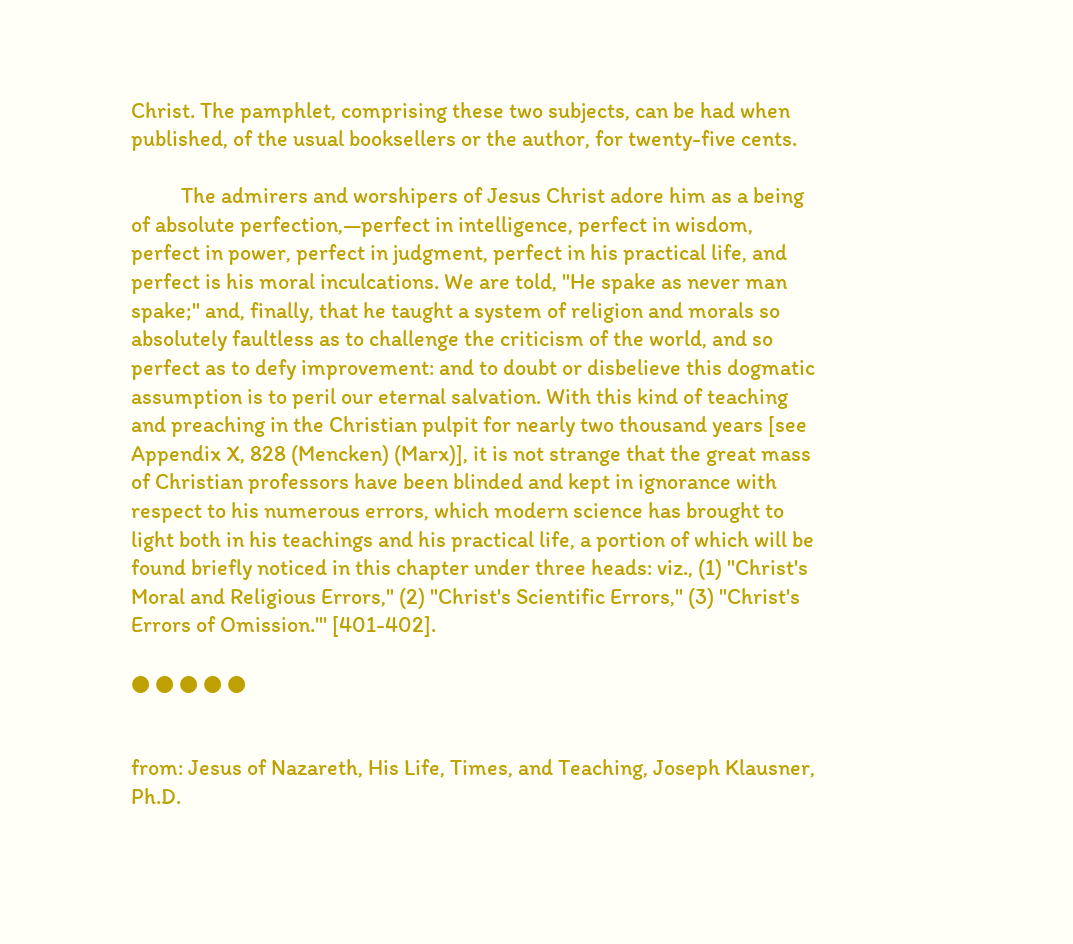Christ. The pamphlet, comprising these two subjects, can be had when published, of the usual booksellers or the author, for twenty-five cents.

          The admirers and worshipers of Jesus Christ adore him as a being of absolute perfection,—perfect in intelligence, perfect in wisdom, perfect in power, perfect in judgment, perfect in his practical life, and perfect is his moral inculcations. We are told, "He spake as never man spake;" and, finally, that he taught a system of religion and morals so absolutely faultless as to challenge the criticism of the world, and so perfect as to defy improvement: and to doubt or disbelieve this dogmatic assumption is to peril our eternal salvation. With this kind of teaching and preaching in the Christian pulpit for nearly two thousand years [see Appendix X, 828 (Mencken) (Marx)], it is not strange that the great mass of Christian professors have been blinded and kept in ignorance with respect to his numerous errors, which modern science has brought to light both in his teachings and his practical life, a portion of which will be found briefly noticed in this chapter under three heads: viz., (1) "Christ's Moral and Religious Errors," (2) "Christ's Scientific Errors," (3) "Christ's Errors of Omission."' [401-402].

● ● ● ● ●


from: Jesus of Nazareth, His Life, Times, and Teaching, Joseph Klausner, Ph.D.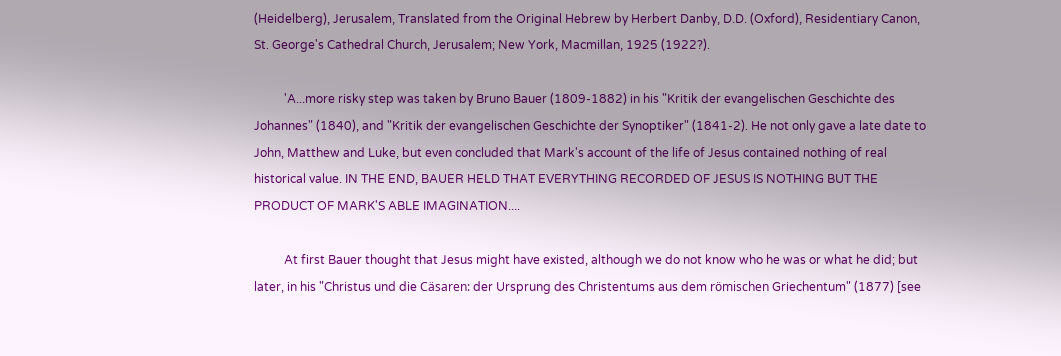(Heidelberg), Jerusalem, Translated from the Original Hebrew by Herbert Danby, D.D. (Oxford), Residentiary Canon, St. George's Cathedral Church, Jerusalem; New York, Macmillan, 1925 (1922?).

          'A...more risky step was taken by Bruno Bauer (1809-1882) in his "Kritik der evangelischen Geschichte des Johannes" (1840), and "Kritik der evangelischen Geschichte der Synoptiker" (1841-2). He not only gave a late date to John, Matthew and Luke, but even concluded that Mark's account of the life of Jesus contained nothing of real historical value. IN THE END, BAUER HELD THAT EVERYTHING RECORDED OF JESUS IS NOTHING BUT THE PRODUCT OF MARK'S ABLE IMAGINATION....

          At first Bauer thought that Jesus might have existed, although we do not know who he was or what he did; but later, in his "Christus und die Cäsaren: der Ursprung des Christentums aus dem römischen Griechentum" (1877) [see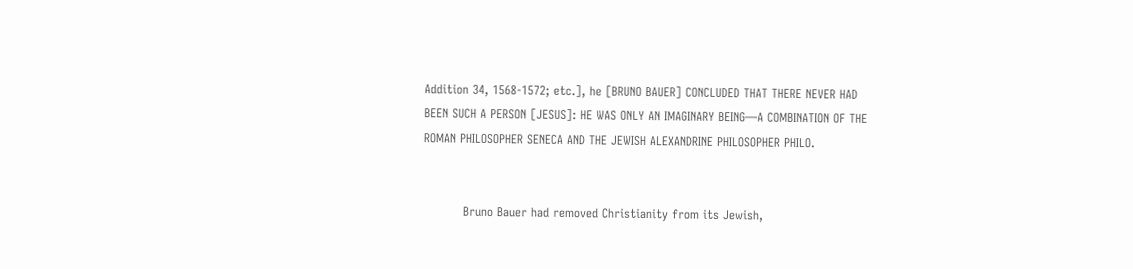Addition 34, 1568-1572; etc.], he [BRUNO BAUER] CONCLUDED THAT THERE NEVER HAD BEEN SUCH A PERSON [JESUS]: HE WAS ONLY AN IMAGINARY BEING—A COMBINATION OF THE ROMAN PHILOSOPHER SENECA AND THE JEWISH ALEXANDRINE PHILOSOPHER PHILO.


          Bruno Bauer had removed Christianity from its Jewish,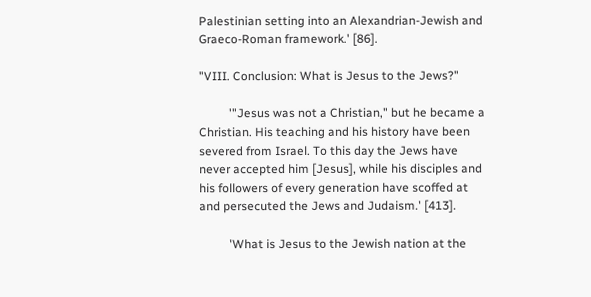Palestinian setting into an Alexandrian-Jewish and Graeco-Roman framework.' [86].

"VIII. Conclusion: What is Jesus to the Jews?"

          '"Jesus was not a Christian," but he became a Christian. His teaching and his history have been severed from Israel. To this day the Jews have never accepted him [Jesus], while his disciples and his followers of every generation have scoffed at and persecuted the Jews and Judaism.' [413].

          'What is Jesus to the Jewish nation at the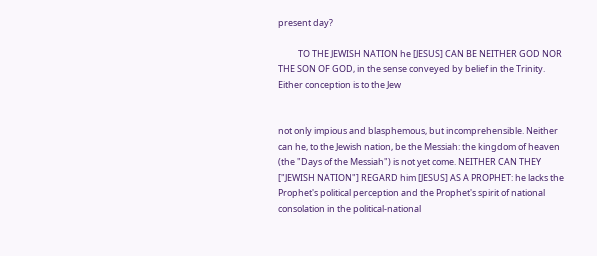present day?

          TO THE JEWISH NATION he [JESUS] CAN BE NEITHER GOD NOR THE SON OF GOD, in the sense conveyed by belief in the Trinity. Either conception is to the Jew


not only impious and blasphemous, but incomprehensible. Neither can he, to the Jewish nation, be the Messiah: the kingdom of heaven (the "Days of the Messiah") is not yet come. NEITHER CAN THEY ["JEWISH NATION"] REGARD him [JESUS] AS A PROPHET: he lacks the Prophet's political perception and the Prophet's spirit of national consolation in the political-national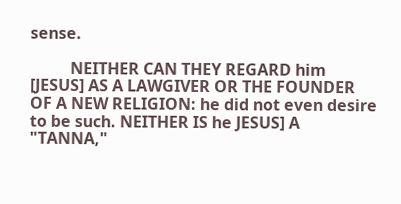sense.

          NEITHER CAN THEY REGARD him [JESUS] AS A LAWGIVER OR THE FOUNDER OF A NEW RELIGION: he did not even desire to be such. NEITHER IS he JESUS] A "TANNA,"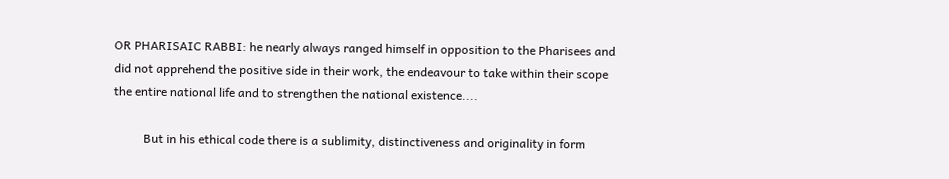OR PHARISAIC RABBI: he nearly always ranged himself in opposition to the Pharisees and did not apprehend the positive side in their work, the endeavour to take within their scope the entire national life and to strengthen the national existence....

          But in his ethical code there is a sublimity, distinctiveness and originality in form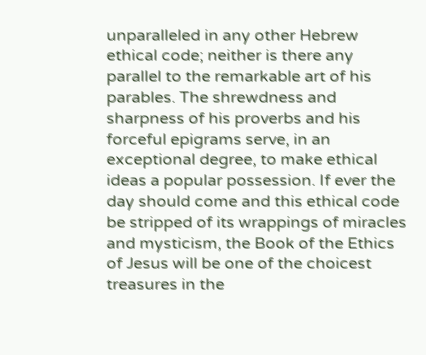unparalleled in any other Hebrew ethical code; neither is there any parallel to the remarkable art of his parables. The shrewdness and sharpness of his proverbs and his forceful epigrams serve, in an exceptional degree, to make ethical ideas a popular possession. If ever the day should come and this ethical code be stripped of its wrappings of miracles and mysticism, the Book of the Ethics of Jesus will be one of the choicest treasures in the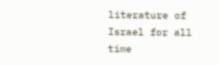literature of Israel for all time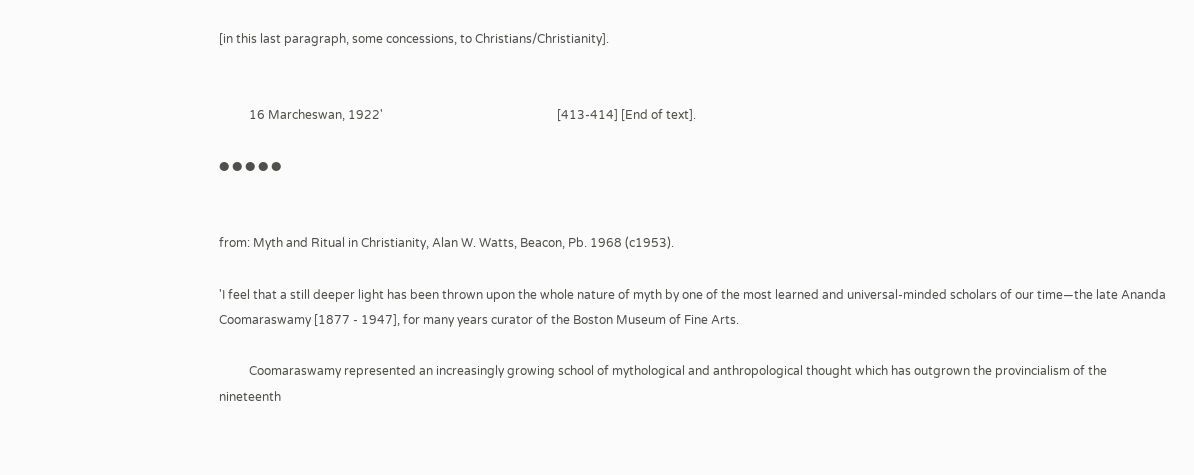[in this last paragraph, some concessions, to Christians/Christianity].


          16 Marcheswan, 1922'                                                          [413-414] [End of text].

● ● ● ● ●


from: Myth and Ritual in Christianity, Alan W. Watts, Beacon, Pb. 1968 (c1953).

'I feel that a still deeper light has been thrown upon the whole nature of myth by one of the most learned and universal-minded scholars of our time—the late Ananda Coomaraswamy [1877 - 1947], for many years curator of the Boston Museum of Fine Arts.

          Coomaraswamy represented an increasingly growing school of mythological and anthropological thought which has outgrown the provincialism of the nineteenth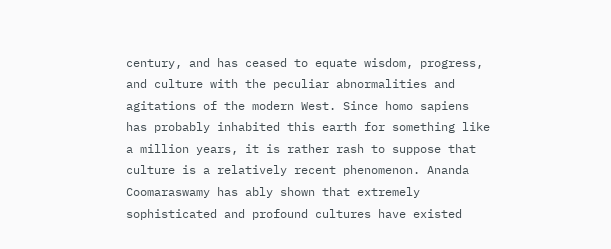century, and has ceased to equate wisdom, progress, and culture with the peculiar abnormalities and agitations of the modern West. Since homo sapiens has probably inhabited this earth for something like a million years, it is rather rash to suppose that culture is a relatively recent phenomenon. Ananda Coomaraswamy has ably shown that extremely sophisticated and profound cultures have existed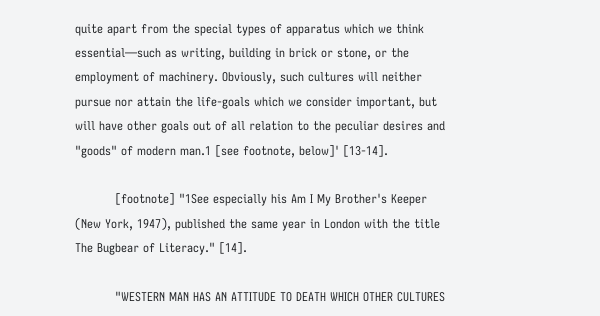quite apart from the special types of apparatus which we think essential—such as writing, building in brick or stone, or the employment of machinery. Obviously, such cultures will neither pursue nor attain the life-goals which we consider important, but will have other goals out of all relation to the peculiar desires and "goods" of modern man.1 [see footnote, below]' [13-14].

          [footnote] "1See especially his Am I My Brother's Keeper (New York, 1947), published the same year in London with the title The Bugbear of Literacy." [14].

          "WESTERN MAN HAS AN ATTITUDE TO DEATH WHICH OTHER CULTURES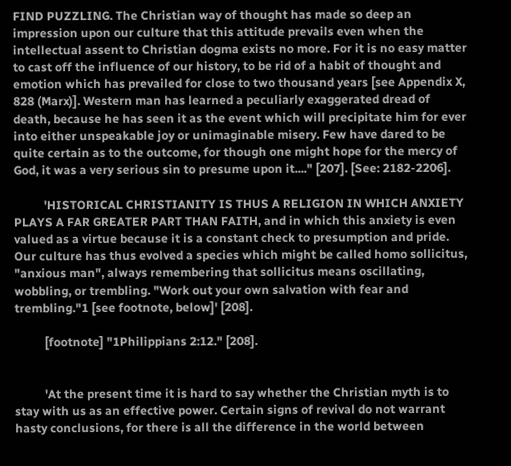FIND PUZZLING. The Christian way of thought has made so deep an impression upon our culture that this attitude prevails even when the intellectual assent to Christian dogma exists no more. For it is no easy matter to cast off the influence of our history, to be rid of a habit of thought and emotion which has prevailed for close to two thousand years [see Appendix X, 828 (Marx)]. Western man has learned a peculiarly exaggerated dread of death, because he has seen it as the event which will precipitate him for ever into either unspeakable joy or unimaginable misery. Few have dared to be quite certain as to the outcome, for though one might hope for the mercy of God, it was a very serious sin to presume upon it...." [207]. [See: 2182-2206].

          'HISTORICAL CHRISTIANITY IS THUS A RELIGION IN WHICH ANXIETY PLAYS A FAR GREATER PART THAN FAITH, and in which this anxiety is even valued as a virtue because it is a constant check to presumption and pride. Our culture has thus evolved a species which might be called homo sollicitus, "anxious man", always remembering that sollicitus means oscillating, wobbling, or trembling. "Work out your own salvation with fear and trembling."1 [see footnote, below]' [208].

          [footnote] "1Philippians 2:12." [208].


          'At the present time it is hard to say whether the Christian myth is to stay with us as an effective power. Certain signs of revival do not warrant hasty conclusions, for there is all the difference in the world between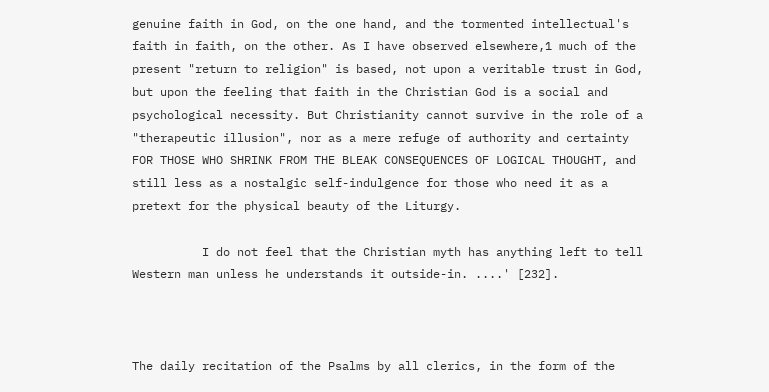genuine faith in God, on the one hand, and the tormented intellectual's faith in faith, on the other. As I have observed elsewhere,1 much of the present "return to religion" is based, not upon a veritable trust in God, but upon the feeling that faith in the Christian God is a social and psychological necessity. But Christianity cannot survive in the role of a "therapeutic illusion", nor as a mere refuge of authority and certainty FOR THOSE WHO SHRINK FROM THE BLEAK CONSEQUENCES OF LOGICAL THOUGHT, and still less as a nostalgic self-indulgence for those who need it as a pretext for the physical beauty of the Liturgy.

          I do not feel that the Christian myth has anything left to tell Western man unless he understands it outside-in. ....' [232].



The daily recitation of the Psalms by all clerics, in the form of the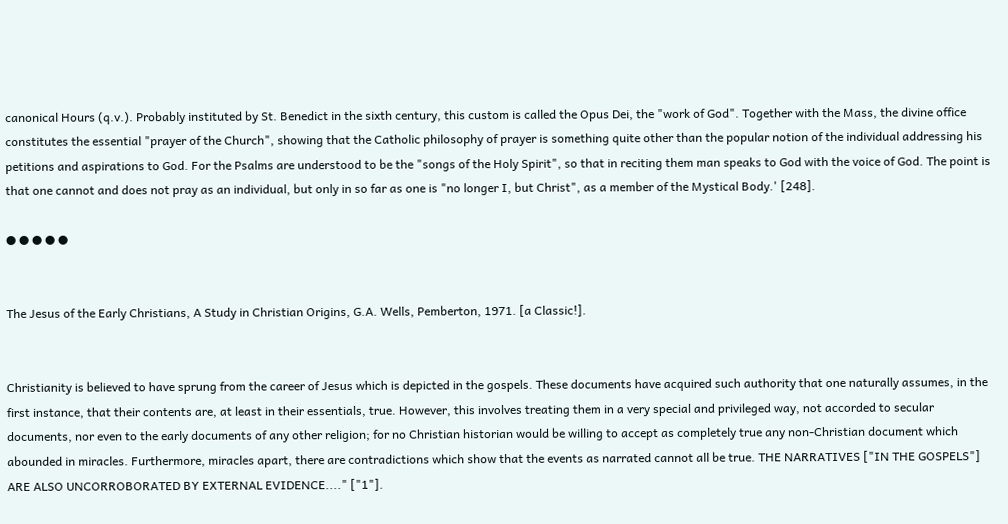canonical Hours (q.v.). Probably instituted by St. Benedict in the sixth century, this custom is called the Opus Dei, the "work of God". Together with the Mass, the divine office constitutes the essential "prayer of the Church", showing that the Catholic philosophy of prayer is something quite other than the popular notion of the individual addressing his petitions and aspirations to God. For the Psalms are understood to be the "songs of the Holy Spirit", so that in reciting them man speaks to God with the voice of God. The point is that one cannot and does not pray as an individual, but only in so far as one is "no longer I, but Christ", as a member of the Mystical Body.' [248].

● ● ● ● ●


The Jesus of the Early Christians, A Study in Christian Origins, G.A. Wells, Pemberton, 1971. [a Classic!].


Christianity is believed to have sprung from the career of Jesus which is depicted in the gospels. These documents have acquired such authority that one naturally assumes, in the first instance, that their contents are, at least in their essentials, true. However, this involves treating them in a very special and privileged way, not accorded to secular documents, nor even to the early documents of any other religion; for no Christian historian would be willing to accept as completely true any non-Christian document which abounded in miracles. Furthermore, miracles apart, there are contradictions which show that the events as narrated cannot all be true. THE NARRATIVES ["IN THE GOSPELS"] ARE ALSO UNCORROBORATED BY EXTERNAL EVIDENCE...." ["1"].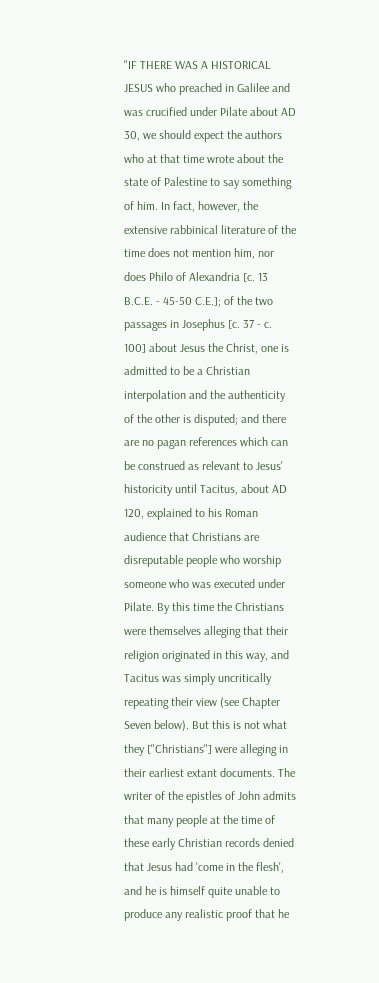"IF THERE WAS A HISTORICAL JESUS who preached in Galilee and was crucified under Pilate about AD 30, we should expect the authors who at that time wrote about the state of Palestine to say something of him. In fact, however, the extensive rabbinical literature of the time does not mention him, nor does Philo of Alexandria [c. 13 B.C.E. - 45-50 C.E.]; of the two passages in Josephus [c. 37 - c. 100] about Jesus the Christ, one is admitted to be a Christian interpolation and the authenticity of the other is disputed; and there are no pagan references which can be construed as relevant to Jesus' historicity until Tacitus, about AD 120, explained to his Roman audience that Christians are disreputable people who worship someone who was executed under Pilate. By this time the Christians were themselves alleging that their religion originated in this way, and Tacitus was simply uncritically repeating their view (see Chapter Seven below). But this is not what they ["Christians"] were alleging in their earliest extant documents. The writer of the epistles of John admits that many people at the time of these early Christian records denied that Jesus had 'come in the flesh', and he is himself quite unable to produce any realistic proof that he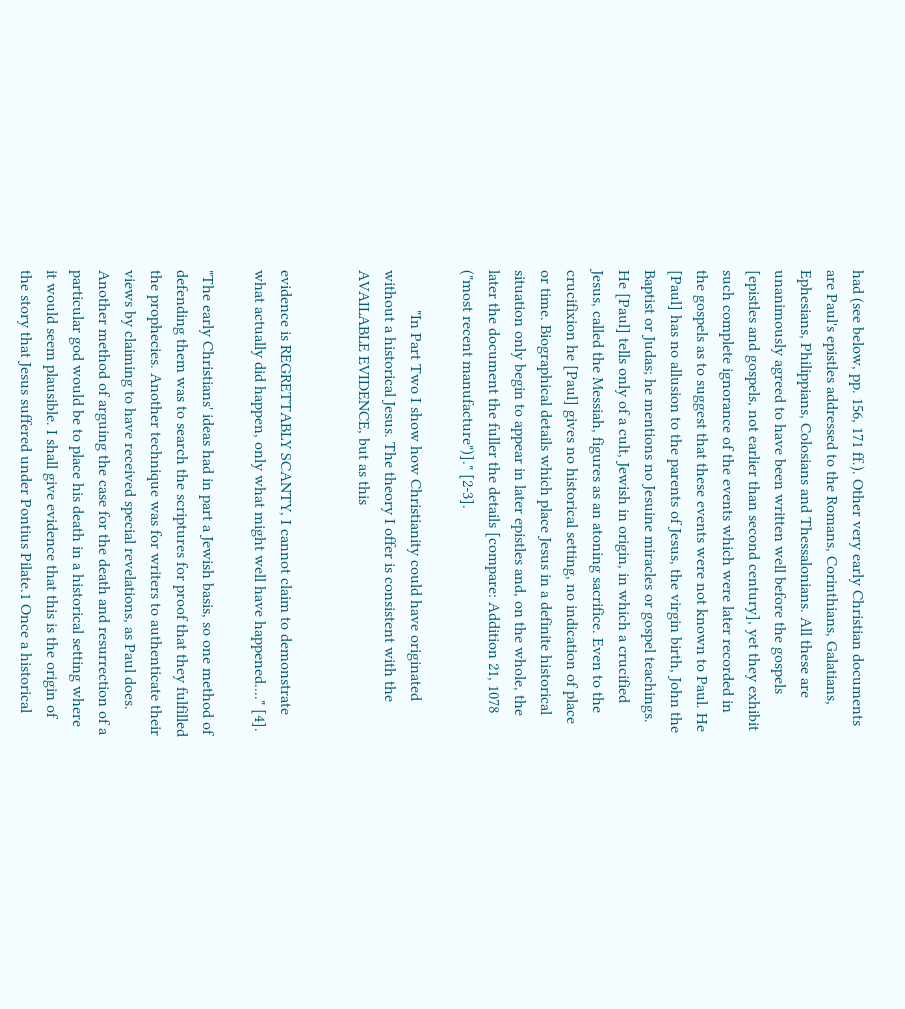had (see below, pp. 156, 171 ff.). Other very early Christian documents are Paul's epistles addressed to the Romans, Corinthians, Galatians, Ephesians, Philippians, Colosians and Thessalonians. All these are unanimously agreed to have been written well before the gospels [epistles and gospels, not earlier than second century], yet they exhibit such complete ignorance of the events which were later recorded in the gospels as to suggest that these events were not known to Paul. He [Paul] has no allusion to the parents of Jesus, the virgin birth, John the Baptist or Judas; he mentions no Jesuine miracles or gospel teachings. He [Paul] tells only of a cult, Jewish in origin, in which a crucified Jesus, called the Messiah, figures as an atoning sacrifice. Even to the crucifixion he [Paul] gives no historical setting, no indication of place or time. Biographical details which place Jesus in a definite historical situation only begin to appear in later epistles and, on the whole, the later the document the fuller the details [compare: Addition 21, 1078 ("most recent manufacture")]." [2-3].

          "In Part Two I show how Christianity could have originated without a historical Jesus. The theory I offer is consistent with the AVAILABLE EVIDENCE, but as this


evidence is REGRETTABLY SCANTY, I cannot claim to demonstrate what actually did happen, only what might well have happened...." [4].

"The early Christians' ideas had in part a Jewish basis, so one method of defending them was to search the scriptures for proof that they fulfilled the prophecies. Another technique was for writers to authenticate their views by claiming to have received special revelations, as Paul does. Another method of arguing the case for the death and resurrection of a particular god would be to place his death in a historical setting where it would seem plausible. I shall give evidence that this is the origin of the story that Jesus suffered under Pontius Pilate.1 Once a historical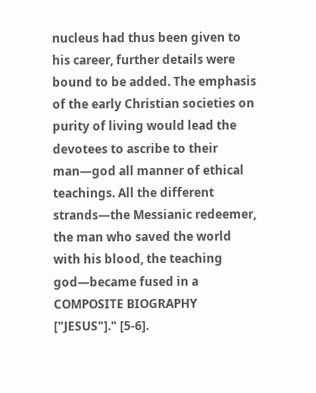nucleus had thus been given to his career, further details were bound to be added. The emphasis of the early Christian societies on purity of living would lead the devotees to ascribe to their man—god all manner of ethical teachings. All the different strands—the Messianic redeemer, the man who saved the world with his blood, the teaching god—became fused in a COMPOSITE BIOGRAPHY ["JESUS"]." [5-6].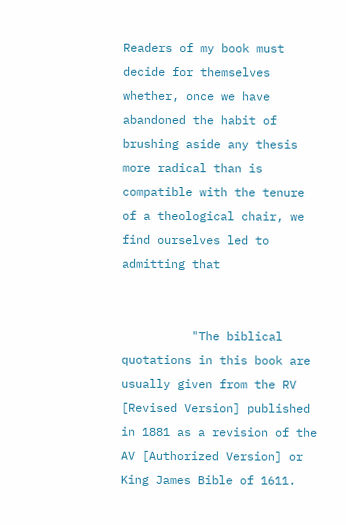Readers of my book must decide for themselves whether, once we have abandoned the habit of brushing aside any thesis more radical than is compatible with the tenure of a theological chair, we find ourselves led to admitting that


          "The biblical quotations in this book are usually given from the RV [Revised Version] published in 1881 as a revision of the AV [Authorized Version] or King James Bible of 1611.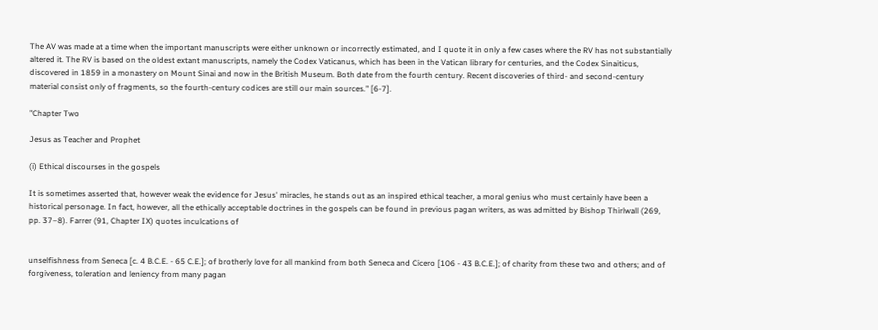The AV was made at a time when the important manuscripts were either unknown or incorrectly estimated, and I quote it in only a few cases where the RV has not substantially altered it. The RV is based on the oldest extant manuscripts, namely the Codex Vaticanus, which has been in the Vatican library for centuries, and the Codex Sinaiticus, discovered in 1859 in a monastery on Mount Sinai and now in the British Museum. Both date from the fourth century. Recent discoveries of third- and second-century material consist only of fragments, so the fourth-century codices are still our main sources." [6-7].

"Chapter Two

Jesus as Teacher and Prophet

(i) Ethical discourses in the gospels

It is sometimes asserted that, however weak the evidence for Jesus' miracles, he stands out as an inspired ethical teacher, a moral genius who must certainly have been a historical personage. In fact, however, all the ethically acceptable doctrines in the gospels can be found in previous pagan writers, as was admitted by Bishop Thirlwall (269, pp. 37–8). Farrer (91, Chapter IX) quotes inculcations of


unselfishness from Seneca [c. 4 B.C.E. - 65 C.E.]; of brotherly love for all mankind from both Seneca and Cicero [106 - 43 B.C.E.]; of charity from these two and others; and of forgiveness, toleration and leniency from many pagan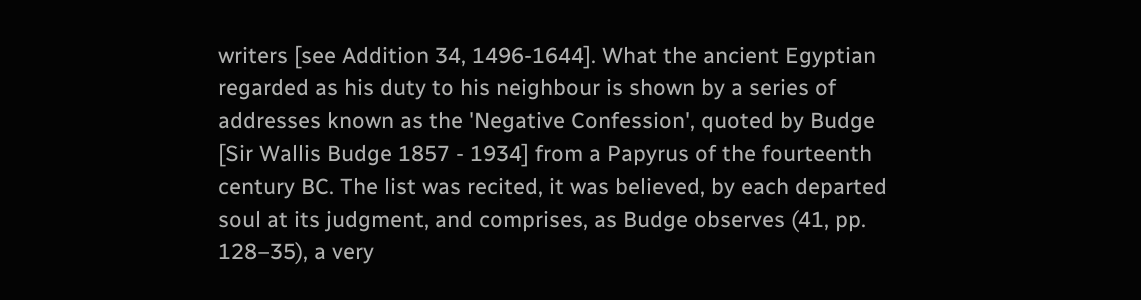writers [see Addition 34, 1496-1644]. What the ancient Egyptian regarded as his duty to his neighbour is shown by a series of addresses known as the 'Negative Confession', quoted by Budge [Sir Wallis Budge 1857 - 1934] from a Papyrus of the fourteenth century BC. The list was recited, it was believed, by each departed soul at its judgment, and comprises, as Budge observes (41, pp. 128–35), a very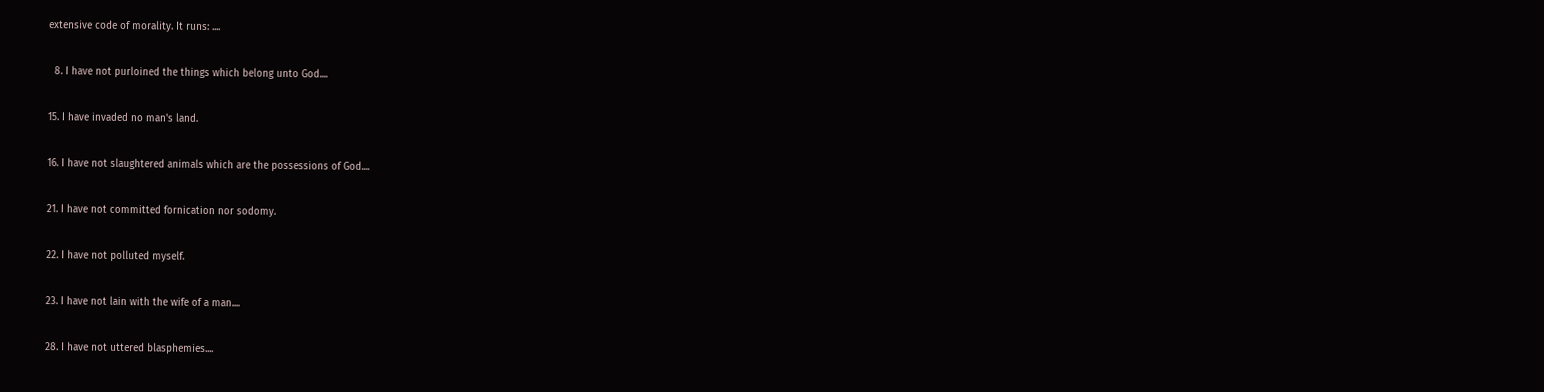extensive code of morality. It runs: ....

  8. I have not purloined the things which belong unto God....

15. I have invaded no man's land.

16. I have not slaughtered animals which are the possessions of God....

21. I have not committed fornication nor sodomy.

22. I have not polluted myself.

23. I have not lain with the wife of a man....

28. I have not uttered blasphemies....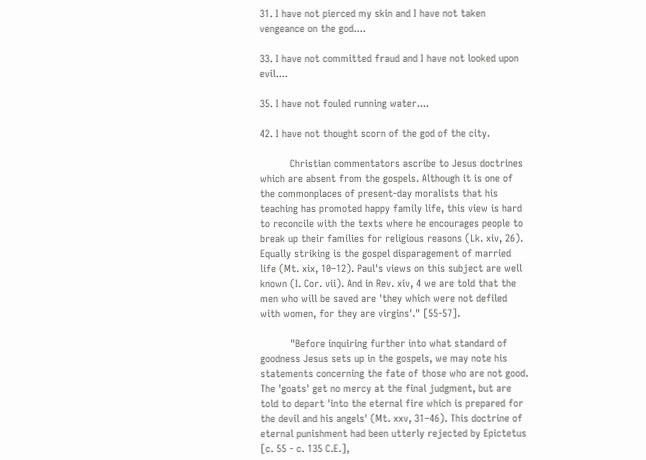31. I have not pierced my skin and I have not taken vengeance on the god....

33. I have not committed fraud and I have not looked upon evil....

35. I have not fouled running water....

42. I have not thought scorn of the god of the city.

          Christian commentators ascribe to Jesus doctrines which are absent from the gospels. Although it is one of the commonplaces of present-day moralists that his teaching has promoted happy family life, this view is hard to reconcile with the texts where he encourages people to break up their families for religious reasons (Lk. xiv, 26). Equally striking is the gospel disparagement of married life (Mt. xix, 10–12). Paul's views on this subject are well known (I. Cor. vii). And in Rev. xiv, 4 we are told that the men who will be saved are 'they which were not defiled with women, for they are virgins'." [55-57].

          "Before inquiring further into what standard of goodness Jesus sets up in the gospels, we may note his statements concerning the fate of those who are not good. The 'goats' get no mercy at the final judgment, but are told to depart 'into the eternal fire which is prepared for the devil and his angels' (Mt. xxv, 31–46). This doctrine of eternal punishment had been utterly rejected by Epictetus [c. 55 - c. 135 C.E.],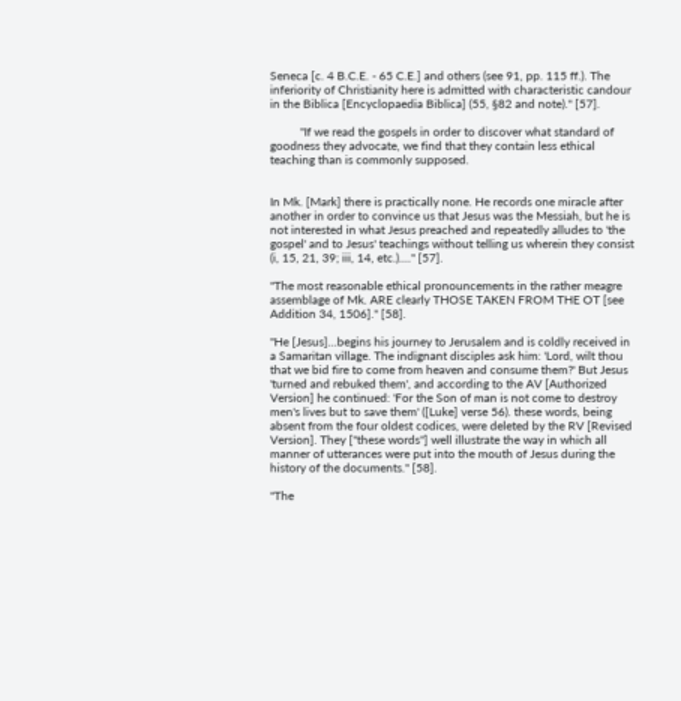Seneca [c. 4 B.C.E. - 65 C.E.] and others (see 91, pp. 115 ff.). The inferiority of Christianity here is admitted with characteristic candour in the Biblica [Encyclopaedia Biblica] (55, §82 and note)." [57].

          "If we read the gospels in order to discover what standard of goodness they advocate, we find that they contain less ethical teaching than is commonly supposed.


In Mk. [Mark] there is practically none. He records one miracle after another in order to convince us that Jesus was the Messiah, but he is not interested in what Jesus preached and repeatedly alludes to 'the gospel' and to Jesus' teachings without telling us wherein they consist (i, 15, 21, 39; iii, 14, etc.)...." [57].

"The most reasonable ethical pronouncements in the rather meagre assemblage of Mk. ARE clearly THOSE TAKEN FROM THE OT [see Addition 34, 1506]." [58].

"He [Jesus]...begins his journey to Jerusalem and is coldly received in a Samaritan village. The indignant disciples ask him: 'Lord, wilt thou that we bid fire to come from heaven and consume them?' But Jesus 'turned and rebuked them', and according to the AV [Authorized Version] he continued: 'For the Son of man is not come to destroy men's lives but to save them' ([Luke] verse 56). these words, being absent from the four oldest codices, were deleted by the RV [Revised Version]. They ["these words"] well illustrate the way in which all manner of utterances were put into the mouth of Jesus during the history of the documents." [58].

"The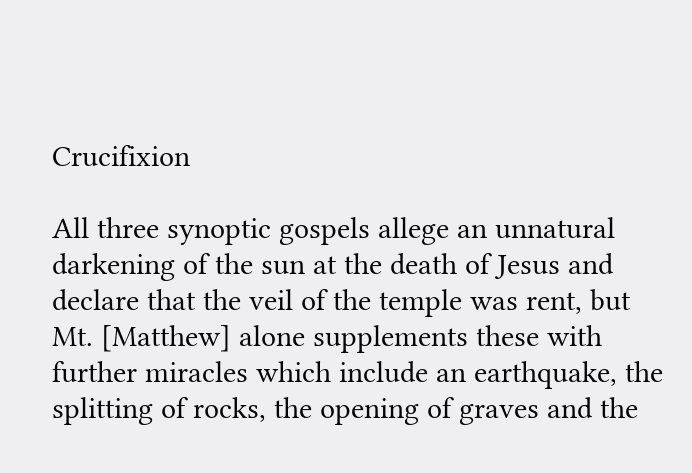Crucifixion

All three synoptic gospels allege an unnatural darkening of the sun at the death of Jesus and declare that the veil of the temple was rent, but Mt. [Matthew] alone supplements these with further miracles which include an earthquake, the splitting of rocks, the opening of graves and the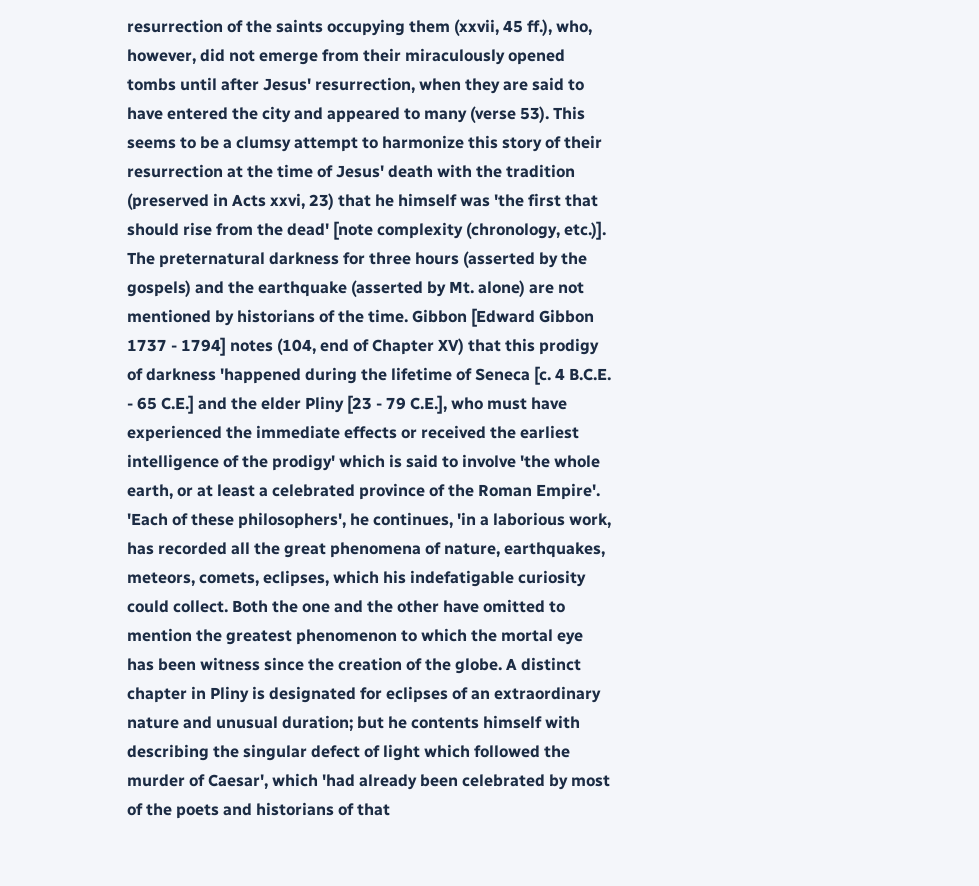resurrection of the saints occupying them (xxvii, 45 ff.), who, however, did not emerge from their miraculously opened tombs until after Jesus' resurrection, when they are said to have entered the city and appeared to many (verse 53). This seems to be a clumsy attempt to harmonize this story of their resurrection at the time of Jesus' death with the tradition (preserved in Acts xxvi, 23) that he himself was 'the first that should rise from the dead' [note complexity (chronology, etc.)]. The preternatural darkness for three hours (asserted by the gospels) and the earthquake (asserted by Mt. alone) are not mentioned by historians of the time. Gibbon [Edward Gibbon 1737 - 1794] notes (104, end of Chapter XV) that this prodigy of darkness 'happened during the lifetime of Seneca [c. 4 B.C.E. - 65 C.E.] and the elder Pliny [23 - 79 C.E.], who must have experienced the immediate effects or received the earliest intelligence of the prodigy' which is said to involve 'the whole earth, or at least a celebrated province of the Roman Empire'. 'Each of these philosophers', he continues, 'in a laborious work, has recorded all the great phenomena of nature, earthquakes, meteors, comets, eclipses, which his indefatigable curiosity could collect. Both the one and the other have omitted to mention the greatest phenomenon to which the mortal eye has been witness since the creation of the globe. A distinct chapter in Pliny is designated for eclipses of an extraordinary nature and unusual duration; but he contents himself with describing the singular defect of light which followed the murder of Caesar', which 'had already been celebrated by most of the poets and historians of that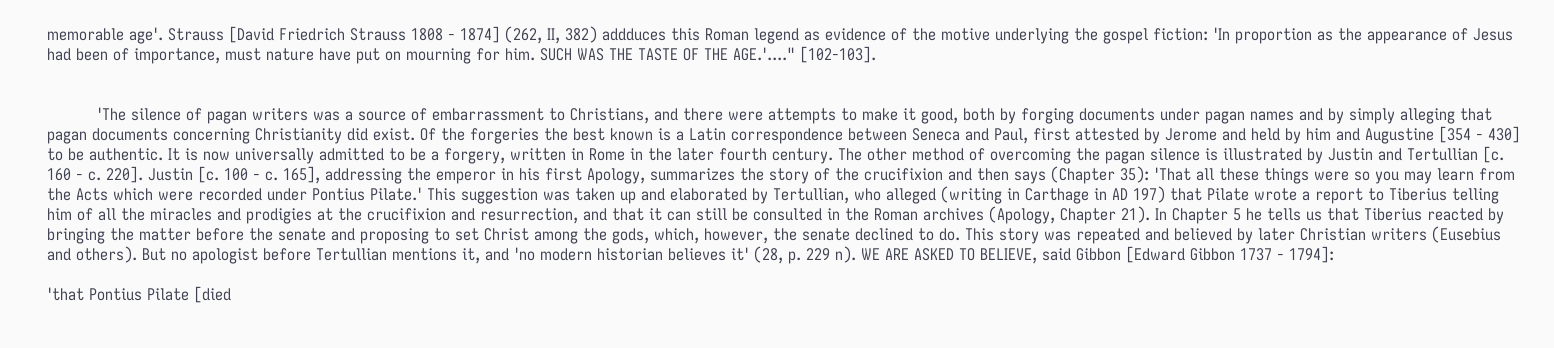memorable age'. Strauss [David Friedrich Strauss 1808 - 1874] (262, II, 382) addduces this Roman legend as evidence of the motive underlying the gospel fiction: 'In proportion as the appearance of Jesus had been of importance, must nature have put on mourning for him. SUCH WAS THE TASTE OF THE AGE.'...." [102-103].


          'The silence of pagan writers was a source of embarrassment to Christians, and there were attempts to make it good, both by forging documents under pagan names and by simply alleging that pagan documents concerning Christianity did exist. Of the forgeries the best known is a Latin correspondence between Seneca and Paul, first attested by Jerome and held by him and Augustine [354 - 430] to be authentic. It is now universally admitted to be a forgery, written in Rome in the later fourth century. The other method of overcoming the pagan silence is illustrated by Justin and Tertullian [c. 160 - c. 220]. Justin [c. 100 - c. 165], addressing the emperor in his first Apology, summarizes the story of the crucifixion and then says (Chapter 35): 'That all these things were so you may learn from the Acts which were recorded under Pontius Pilate.' This suggestion was taken up and elaborated by Tertullian, who alleged (writing in Carthage in AD 197) that Pilate wrote a report to Tiberius telling him of all the miracles and prodigies at the crucifixion and resurrection, and that it can still be consulted in the Roman archives (Apology, Chapter 21). In Chapter 5 he tells us that Tiberius reacted by bringing the matter before the senate and proposing to set Christ among the gods, which, however, the senate declined to do. This story was repeated and believed by later Christian writers (Eusebius and others). But no apologist before Tertullian mentions it, and 'no modern historian believes it' (28, p. 229 n). WE ARE ASKED TO BELIEVE, said Gibbon [Edward Gibbon 1737 - 1794]:

'that Pontius Pilate [died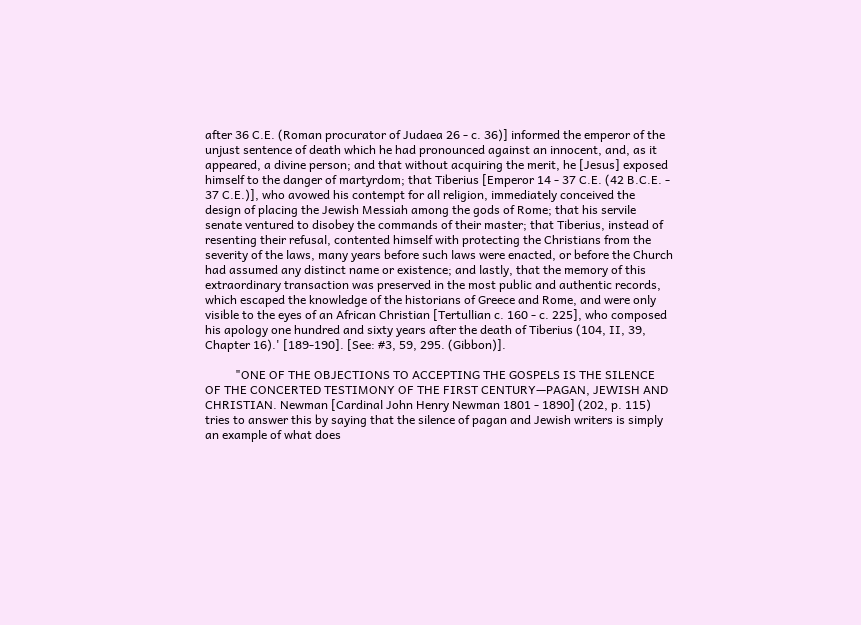after 36 C.E. (Roman procurator of Judaea 26 - c. 36)] informed the emperor of the unjust sentence of death which he had pronounced against an innocent, and, as it appeared, a divine person; and that without acquiring the merit, he [Jesus] exposed himself to the danger of martyrdom; that Tiberius [Emperor 14 - 37 C.E. (42 B.C.E. - 37 C.E.)], who avowed his contempt for all religion, immediately conceived the design of placing the Jewish Messiah among the gods of Rome; that his servile senate ventured to disobey the commands of their master; that Tiberius, instead of resenting their refusal, contented himself with protecting the Christians from the severity of the laws, many years before such laws were enacted, or before the Church had assumed any distinct name or existence; and lastly, that the memory of this extraordinary transaction was preserved in the most public and authentic records, which escaped the knowledge of the historians of Greece and Rome, and were only visible to the eyes of an African Christian [Tertullian c. 160 - c. 225], who composed his apology one hundred and sixty years after the death of Tiberius (104, II, 39, Chapter 16).' [189-190]. [See: #3, 59, 295. (Gibbon)].

          "ONE OF THE OBJECTIONS TO ACCEPTING THE GOSPELS IS THE SILENCE OF THE CONCERTED TESTIMONY OF THE FIRST CENTURY—PAGAN, JEWISH AND CHRISTIAN. Newman [Cardinal John Henry Newman 1801 - 1890] (202, p. 115) tries to answer this by saying that the silence of pagan and Jewish writers is simply an example of what does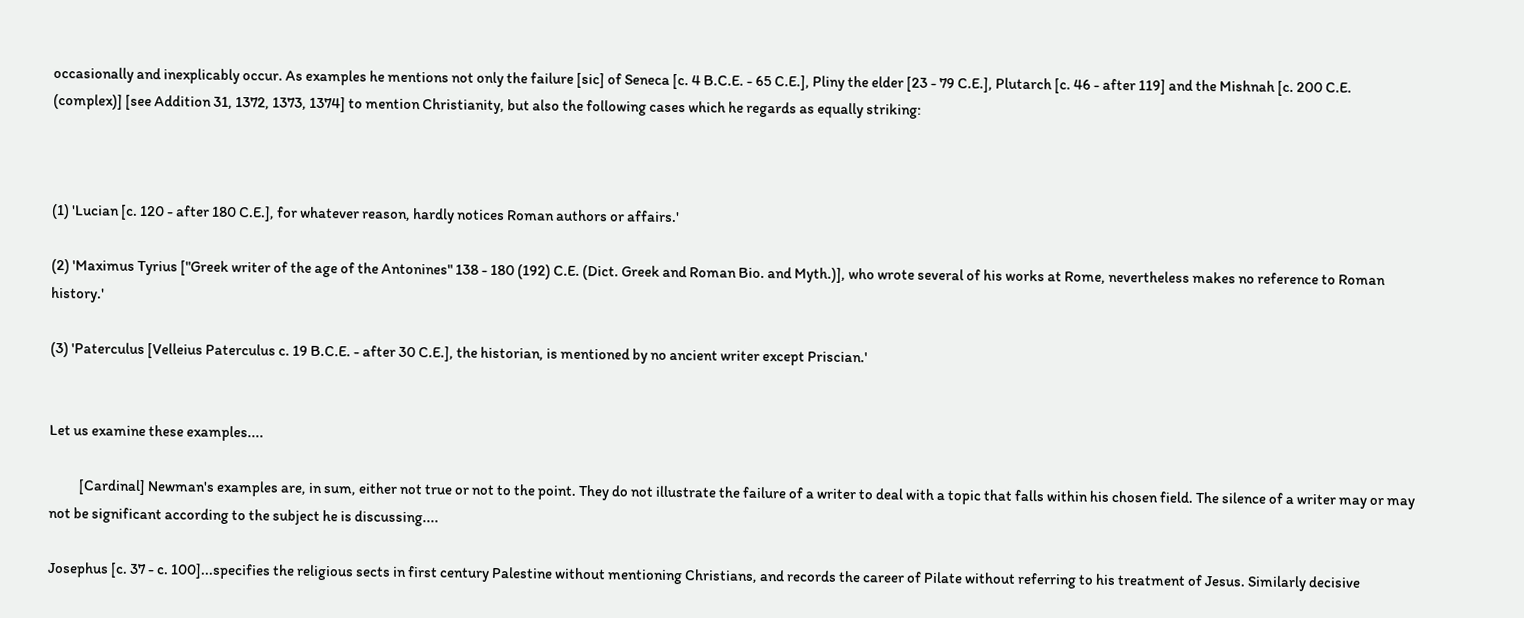occasionally and inexplicably occur. As examples he mentions not only the failure [sic] of Seneca [c. 4 B.C.E. - 65 C.E.], Pliny the elder [23 - 79 C.E.], Plutarch [c. 46 - after 119] and the Mishnah [c. 200 C.E. (complex)] [see Addition 31, 1372, 1373, 1374] to mention Christianity, but also the following cases which he regards as equally striking:



(1) 'Lucian [c. 120 - after 180 C.E.], for whatever reason, hardly notices Roman authors or affairs.'

(2) 'Maximus Tyrius ["Greek writer of the age of the Antonines" 138 - 180 (192) C.E. (Dict. Greek and Roman Bio. and Myth.)], who wrote several of his works at Rome, nevertheless makes no reference to Roman history.'

(3) 'Paterculus [Velleius Paterculus c. 19 B.C.E. - after 30 C.E.], the historian, is mentioned by no ancient writer except Priscian.'


Let us examine these examples....

          [Cardinal] Newman's examples are, in sum, either not true or not to the point. They do not illustrate the failure of a writer to deal with a topic that falls within his chosen field. The silence of a writer may or may not be significant according to the subject he is discussing....

Josephus [c. 37 - c. 100]...specifies the religious sects in first century Palestine without mentioning Christians, and records the career of Pilate without referring to his treatment of Jesus. Similarly decisive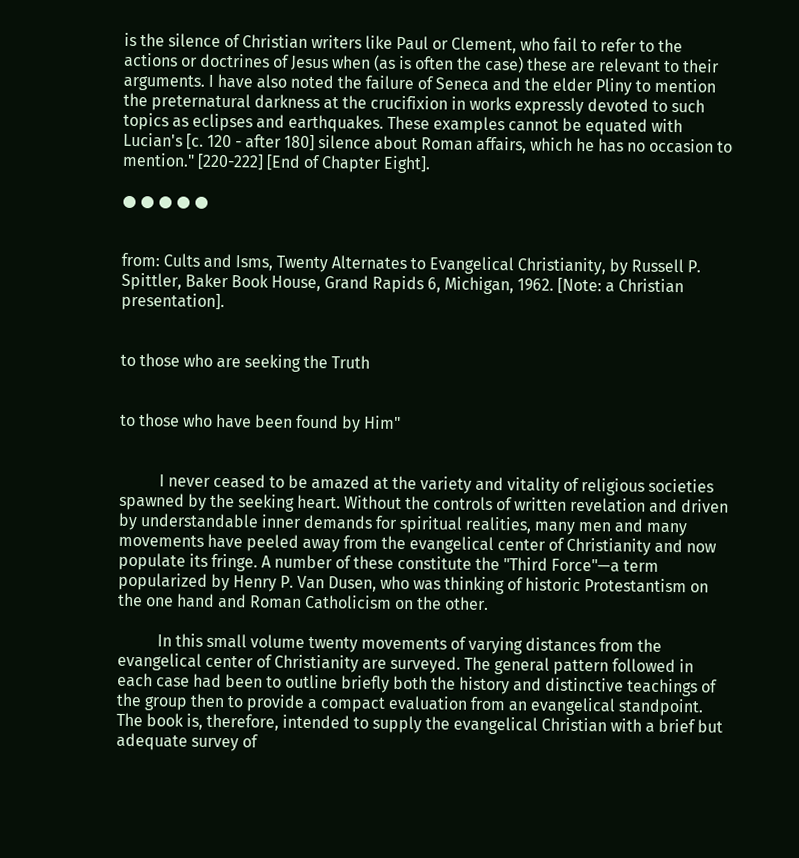is the silence of Christian writers like Paul or Clement, who fail to refer to the actions or doctrines of Jesus when (as is often the case) these are relevant to their arguments. I have also noted the failure of Seneca and the elder Pliny to mention the preternatural darkness at the crucifixion in works expressly devoted to such topics as eclipses and earthquakes. These examples cannot be equated with Lucian's [c. 120 - after 180] silence about Roman affairs, which he has no occasion to mention." [220-222] [End of Chapter Eight].

● ● ● ● ●


from: Cults and Isms, Twenty Alternates to Evangelical Christianity, by Russell P. Spittler, Baker Book House, Grand Rapids 6, Michigan, 1962. [Note: a Christian presentation].


to those who are seeking the Truth


to those who have been found by Him"


          I never ceased to be amazed at the variety and vitality of religious societies spawned by the seeking heart. Without the controls of written revelation and driven by understandable inner demands for spiritual realities, many men and many movements have peeled away from the evangelical center of Christianity and now populate its fringe. A number of these constitute the "Third Force"—a term popularized by Henry P. Van Dusen, who was thinking of historic Protestantism on the one hand and Roman Catholicism on the other.

          In this small volume twenty movements of varying distances from the evangelical center of Christianity are surveyed. The general pattern followed in each case had been to outline briefly both the history and distinctive teachings of the group then to provide a compact evaluation from an evangelical standpoint. The book is, therefore, intended to supply the evangelical Christian with a brief but adequate survey of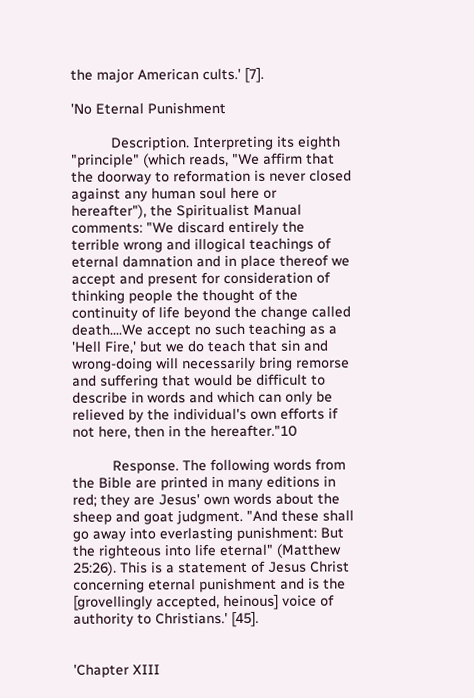the major American cults.' [7].

'No Eternal Punishment

          Description. Interpreting its eighth "principle" (which reads, "We affirm that the doorway to reformation is never closed against any human soul here or hereafter"), the Spiritualist Manual comments: "We discard entirely the terrible wrong and illogical teachings of eternal damnation and in place thereof we accept and present for consideration of thinking people the thought of the continuity of life beyond the change called death....We accept no such teaching as a 'Hell Fire,' but we do teach that sin and wrong-doing will necessarily bring remorse and suffering that would be difficult to describe in words and which can only be relieved by the individual's own efforts if not here, then in the hereafter."10

          Response. The following words from the Bible are printed in many editions in red; they are Jesus' own words about the sheep and goat judgment. "And these shall go away into everlasting punishment: But the righteous into life eternal" (Matthew 25:26). This is a statement of Jesus Christ concerning eternal punishment and is the [grovellingly accepted, heinous] voice of authority to Christians.' [45].


'Chapter XIII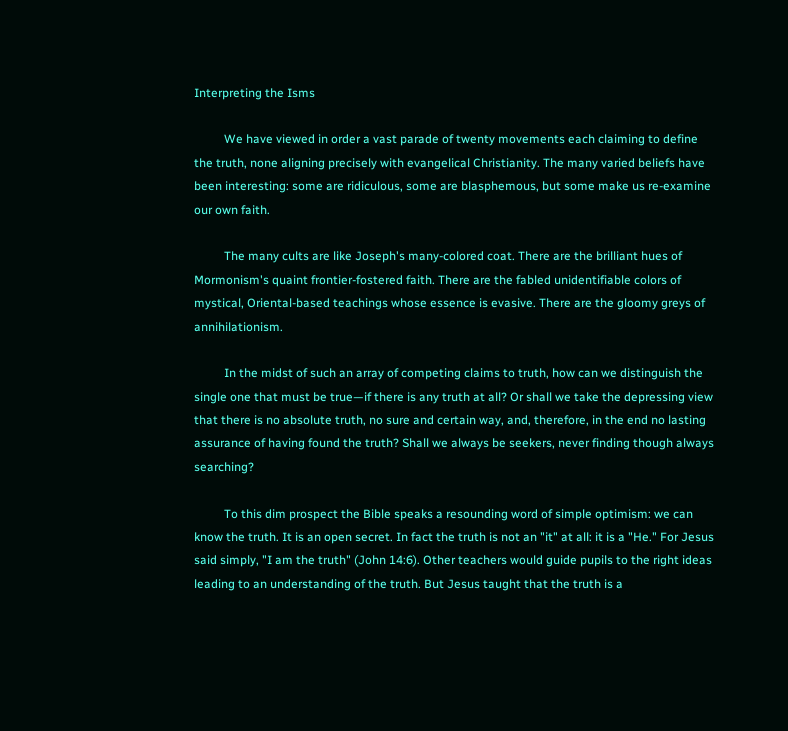Interpreting the Isms

          We have viewed in order a vast parade of twenty movements each claiming to define the truth, none aligning precisely with evangelical Christianity. The many varied beliefs have been interesting: some are ridiculous, some are blasphemous, but some make us re-examine our own faith.

          The many cults are like Joseph's many-colored coat. There are the brilliant hues of Mormonism's quaint frontier-fostered faith. There are the fabled unidentifiable colors of mystical, Oriental-based teachings whose essence is evasive. There are the gloomy greys of annihilationism.

          In the midst of such an array of competing claims to truth, how can we distinguish the single one that must be true—if there is any truth at all? Or shall we take the depressing view that there is no absolute truth, no sure and certain way, and, therefore, in the end no lasting assurance of having found the truth? Shall we always be seekers, never finding though always searching?

          To this dim prospect the Bible speaks a resounding word of simple optimism: we can know the truth. It is an open secret. In fact the truth is not an "it" at all: it is a "He." For Jesus said simply, "I am the truth" (John 14:6). Other teachers would guide pupils to the right ideas leading to an understanding of the truth. But Jesus taught that the truth is a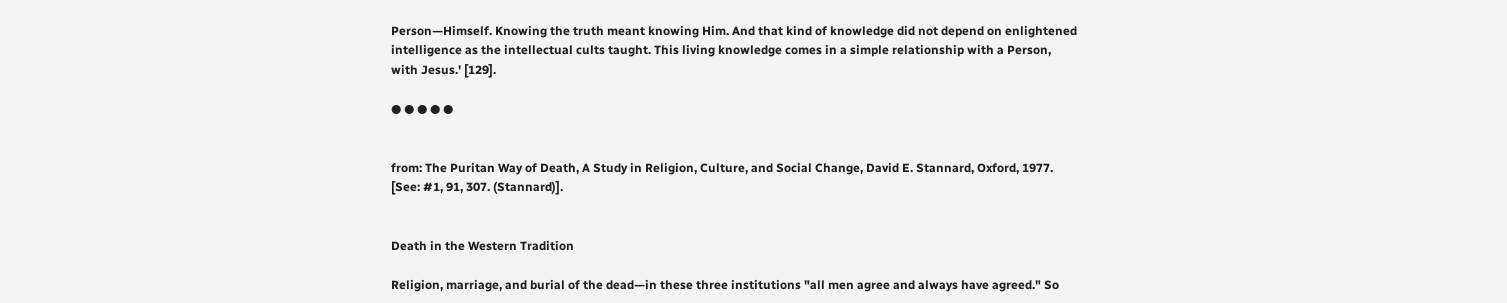Person—Himself. Knowing the truth meant knowing Him. And that kind of knowledge did not depend on enlightened intelligence as the intellectual cults taught. This living knowledge comes in a simple relationship with a Person, with Jesus.' [129].

● ● ● ● ●


from: The Puritan Way of Death, A Study in Religion, Culture, and Social Change, David E. Stannard, Oxford, 1977. [See: #1, 91, 307. (Stannard)].


Death in the Western Tradition

Religion, marriage, and burial of the dead—in these three institutions "all men agree and always have agreed." So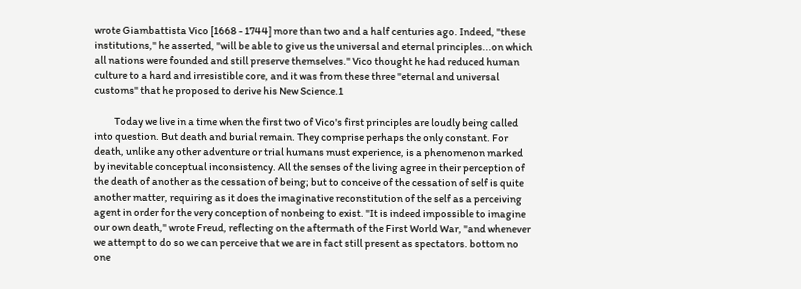wrote Giambattista Vico [1668 - 1744] more than two and a half centuries ago. Indeed, "these institutions," he asserted, "will be able to give us the universal and eternal principles...on which all nations were founded and still preserve themselves." Vico thought he had reduced human culture to a hard and irresistible core, and it was from these three "eternal and universal customs" that he proposed to derive his New Science.1

          Today we live in a time when the first two of Vico's first principles are loudly being called into question. But death and burial remain. They comprise perhaps the only constant. For death, unlike any other adventure or trial humans must experience, is a phenomenon marked by inevitable conceptual inconsistency. All the senses of the living agree in their perception of the death of another as the cessation of being; but to conceive of the cessation of self is quite another matter, requiring as it does the imaginative reconstitution of the self as a perceiving agent in order for the very conception of nonbeing to exist. "It is indeed impossible to imagine our own death," wrote Freud, reflecting on the aftermath of the First World War, "and whenever we attempt to do so we can perceive that we are in fact still present as spectators. bottom no one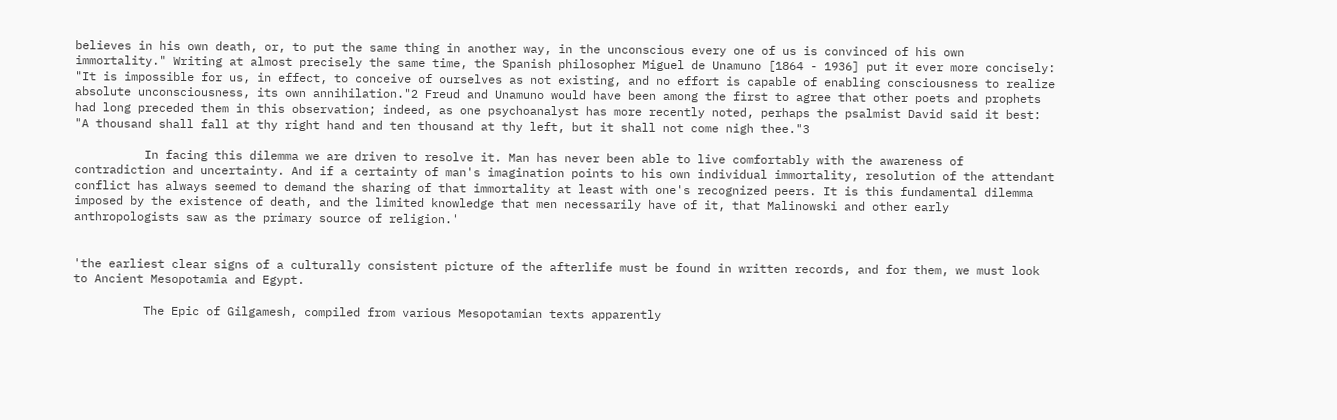believes in his own death, or, to put the same thing in another way, in the unconscious every one of us is convinced of his own immortality." Writing at almost precisely the same time, the Spanish philosopher Miguel de Unamuno [1864 - 1936] put it ever more concisely: "It is impossible for us, in effect, to conceive of ourselves as not existing, and no effort is capable of enabling consciousness to realize absolute unconsciousness, its own annihilation."2 Freud and Unamuno would have been among the first to agree that other poets and prophets had long preceded them in this observation; indeed, as one psychoanalyst has more recently noted, perhaps the psalmist David said it best: "A thousand shall fall at thy right hand and ten thousand at thy left, but it shall not come nigh thee."3

          In facing this dilemma we are driven to resolve it. Man has never been able to live comfortably with the awareness of contradiction and uncertainty. And if a certainty of man's imagination points to his own individual immortality, resolution of the attendant conflict has always seemed to demand the sharing of that immortality at least with one's recognized peers. It is this fundamental dilemma imposed by the existence of death, and the limited knowledge that men necessarily have of it, that Malinowski and other early anthropologists saw as the primary source of religion.'


'the earliest clear signs of a culturally consistent picture of the afterlife must be found in written records, and for them, we must look to Ancient Mesopotamia and Egypt.

          The Epic of Gilgamesh, compiled from various Mesopotamian texts apparently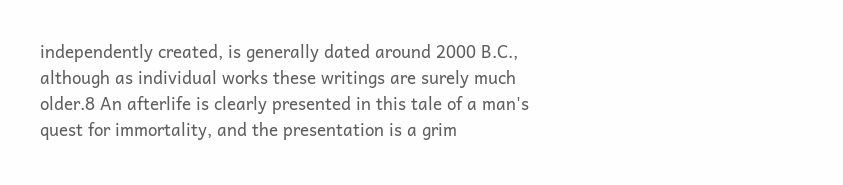independently created, is generally dated around 2000 B.C., although as individual works these writings are surely much older.8 An afterlife is clearly presented in this tale of a man's quest for immortality, and the presentation is a grim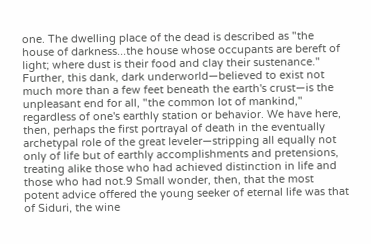one. The dwelling place of the dead is described as "the house of darkness...the house whose occupants are bereft of light; where dust is their food and clay their sustenance." Further, this dank, dark underworld—believed to exist not much more than a few feet beneath the earth's crust—is the unpleasant end for all, "the common lot of mankind," regardless of one's earthly station or behavior. We have here, then, perhaps the first portrayal of death in the eventually archetypal role of the great leveler—stripping all equally not only of life but of earthly accomplishments and pretensions, treating alike those who had achieved distinction in life and those who had not.9 Small wonder, then, that the most potent advice offered the young seeker of eternal life was that of Siduri, the wine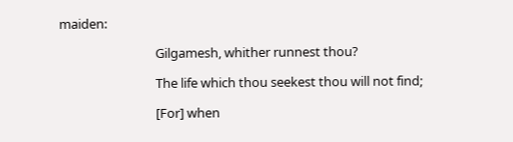maiden:

                                Gilgamesh, whither runnest thou?

                                The life which thou seekest thou will not find;

                                [For] when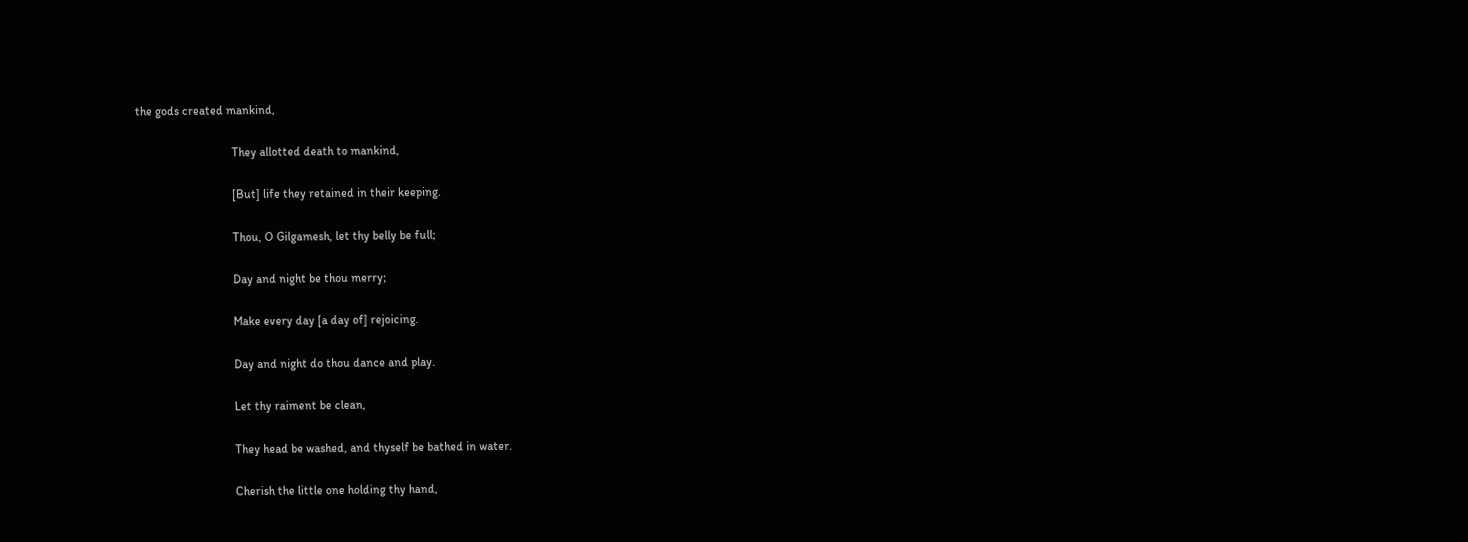the gods created mankind,

                                They allotted death to mankind,

                                [But] life they retained in their keeping.

                                Thou, O Gilgamesh, let thy belly be full;

                                Day and night be thou merry;

                                Make every day [a day of] rejoicing.

                                Day and night do thou dance and play.

                                Let thy raiment be clean,

                                They head be washed, and thyself be bathed in water.

                                Cherish the little one holding thy hand,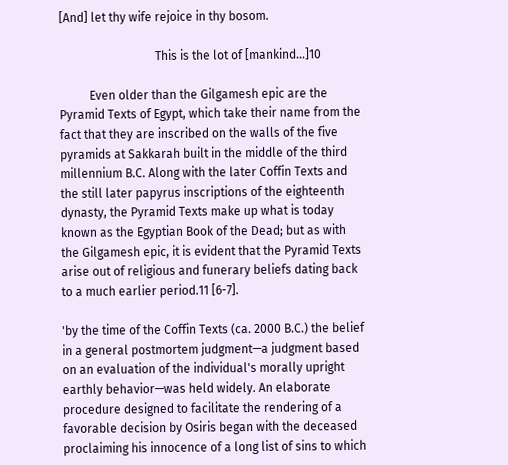[And] let thy wife rejoice in thy bosom.

                                This is the lot of [mankind...]10

          Even older than the Gilgamesh epic are the Pyramid Texts of Egypt, which take their name from the fact that they are inscribed on the walls of the five pyramids at Sakkarah built in the middle of the third millennium B.C. Along with the later Coffin Texts and the still later papyrus inscriptions of the eighteenth dynasty, the Pyramid Texts make up what is today known as the Egyptian Book of the Dead; but as with the Gilgamesh epic, it is evident that the Pyramid Texts arise out of religious and funerary beliefs dating back to a much earlier period.11 [6-7].

'by the time of the Coffin Texts (ca. 2000 B.C.) the belief in a general postmortem judgment—a judgment based on an evaluation of the individual's morally upright earthly behavior—was held widely. An elaborate procedure designed to facilitate the rendering of a favorable decision by Osiris began with the deceased proclaiming his innocence of a long list of sins to which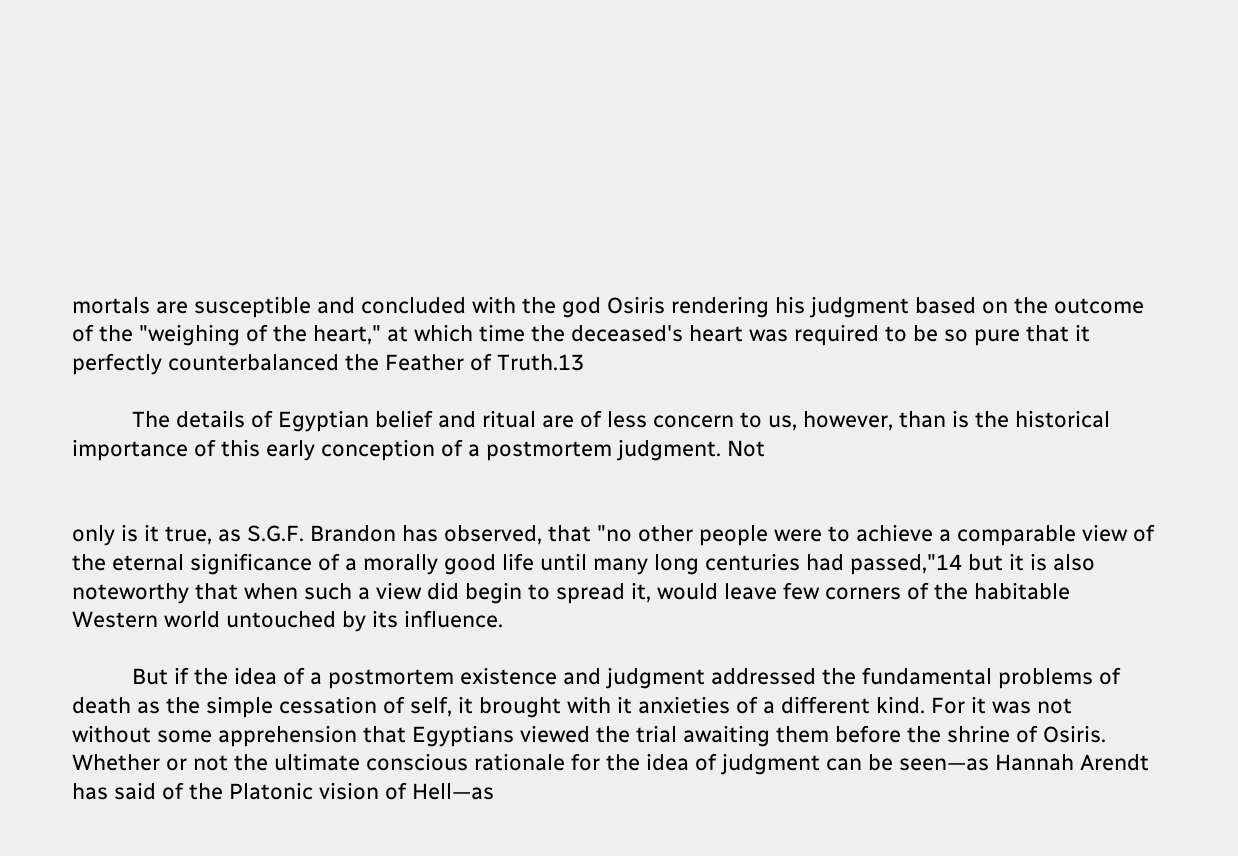mortals are susceptible and concluded with the god Osiris rendering his judgment based on the outcome of the "weighing of the heart," at which time the deceased's heart was required to be so pure that it perfectly counterbalanced the Feather of Truth.13

          The details of Egyptian belief and ritual are of less concern to us, however, than is the historical importance of this early conception of a postmortem judgment. Not


only is it true, as S.G.F. Brandon has observed, that "no other people were to achieve a comparable view of the eternal significance of a morally good life until many long centuries had passed,"14 but it is also noteworthy that when such a view did begin to spread it, would leave few corners of the habitable Western world untouched by its influence.

          But if the idea of a postmortem existence and judgment addressed the fundamental problems of death as the simple cessation of self, it brought with it anxieties of a different kind. For it was not without some apprehension that Egyptians viewed the trial awaiting them before the shrine of Osiris. Whether or not the ultimate conscious rationale for the idea of judgment can be seen—as Hannah Arendt has said of the Platonic vision of Hell—as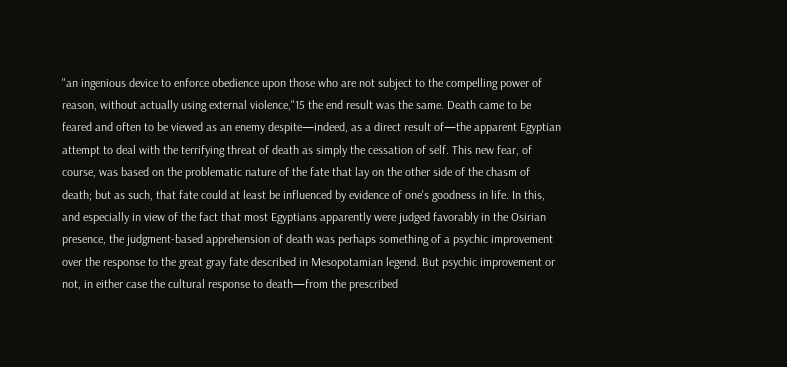"an ingenious device to enforce obedience upon those who are not subject to the compelling power of reason, without actually using external violence,"15 the end result was the same. Death came to be feared and often to be viewed as an enemy despite—indeed, as a direct result of—the apparent Egyptian attempt to deal with the terrifying threat of death as simply the cessation of self. This new fear, of course, was based on the problematic nature of the fate that lay on the other side of the chasm of death; but as such, that fate could at least be influenced by evidence of one's goodness in life. In this, and especially in view of the fact that most Egyptians apparently were judged favorably in the Osirian presence, the judgment-based apprehension of death was perhaps something of a psychic improvement over the response to the great gray fate described in Mesopotamian legend. But psychic improvement or not, in either case the cultural response to death—from the prescribed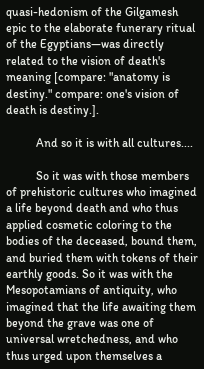quasi-hedonism of the Gilgamesh epic to the elaborate funerary ritual of the Egyptians—was directly related to the vision of death's meaning [compare: "anatomy is destiny." compare: one's vision of death is destiny.].

          And so it is with all cultures....

          So it was with those members of prehistoric cultures who imagined a life beyond death and who thus applied cosmetic coloring to the bodies of the deceased, bound them, and buried them with tokens of their earthly goods. So it was with the Mesopotamians of antiquity, who imagined that the life awaiting them beyond the grave was one of universal wretchedness, and who thus urged upon themselves a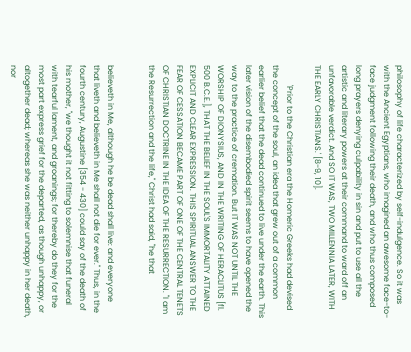philosophy of life characterized by self-indulgence. So it was with the Ancient Egyptians, who imagined an awesome face-to-face judgment following their death, and who thus composed long prayers denying culpability in sin and put to use all the artistic and literary powers at their command to ward off an unfavorable verdict. And SO IT WAS, TWO MILLENNIA LATER, WITH THE EARLY CHRISTIANS.' [8-9, 10].

          'Prior to the Christian era the Homeric Greeks had devised the concept of the soul, an idea that grew out of a common earlier belief that the dead continued to live under the earth. This later vision of the disembodied spirit seems to have opened the way to the practice of cremation. But IT WAS NOT UNTIL THE WORSHIP OF DIONYSIUS, AND IN THE WRITING OF HERACLITUS [fl. 500 B.C.E.], THAT THE BELIEF IN THE SOUL'S IMMORTALITY ATTAINED EXPLICIT AND CLEAR EXPRESSION. THIS SPIRITUAL ANSWER TO THE FEAR OF CESSATION BECAME PART OF ONE OF THE CENTRAL TENETS OF CHRISTIAN DOCTRINE IN THE IDEA OF THE RESURRECTION. "I am the Resurrection and the life," Christ had said, "he that


believeth in Me, although he be dead shall live: and everyone that liveth and believeth in Me shall not die for ever." Thus, in the fourth century, Augustine [354 - 430] could say of the death of his mother, "we thought it not fitting to solemnise that funeral with tearful lament, and groanings; for thereby do they for the most part express grief for the departed, as though unhappy, or altogether dead; whereas she was neither unhappy in her death, nor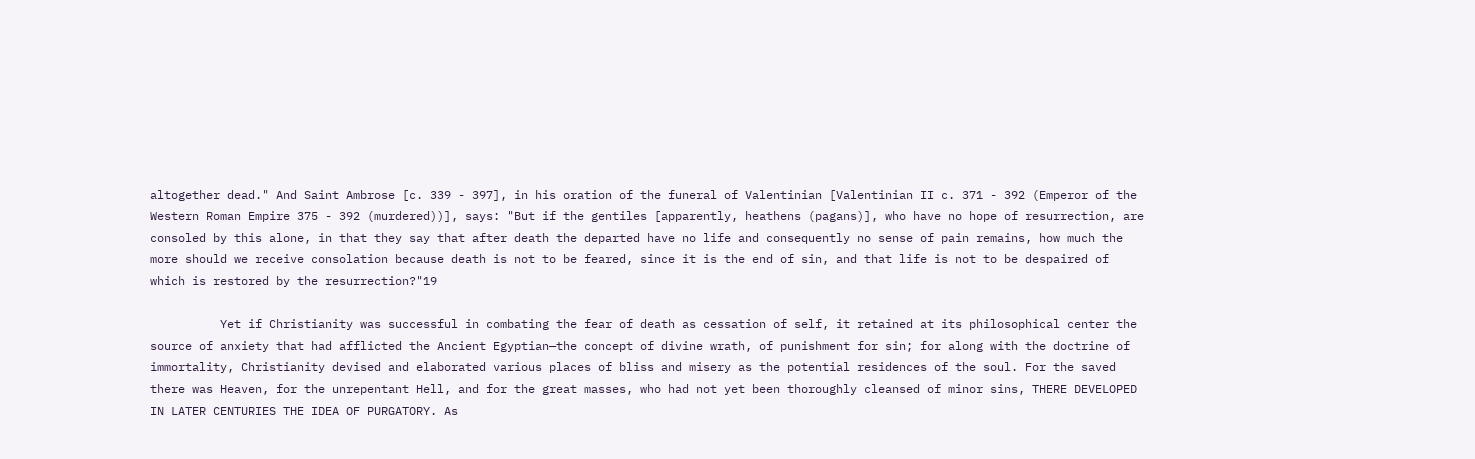altogether dead." And Saint Ambrose [c. 339 - 397], in his oration of the funeral of Valentinian [Valentinian II c. 371 - 392 (Emperor of the Western Roman Empire 375 - 392 (murdered))], says: "But if the gentiles [apparently, heathens (pagans)], who have no hope of resurrection, are consoled by this alone, in that they say that after death the departed have no life and consequently no sense of pain remains, how much the more should we receive consolation because death is not to be feared, since it is the end of sin, and that life is not to be despaired of which is restored by the resurrection?"19

          Yet if Christianity was successful in combating the fear of death as cessation of self, it retained at its philosophical center the source of anxiety that had afflicted the Ancient Egyptian—the concept of divine wrath, of punishment for sin; for along with the doctrine of immortality, Christianity devised and elaborated various places of bliss and misery as the potential residences of the soul. For the saved there was Heaven, for the unrepentant Hell, and for the great masses, who had not yet been thoroughly cleansed of minor sins, THERE DEVELOPED IN LATER CENTURIES THE IDEA OF PURGATORY. As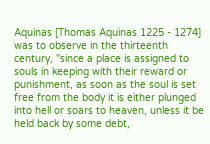Aquinas [Thomas Aquinas 1225 - 1274] was to observe in the thirteenth century, "since a place is assigned to souls in keeping with their reward or punishment, as soon as the soul is set free from the body it is either plunged into hell or soars to heaven, unless it be held back by some debt,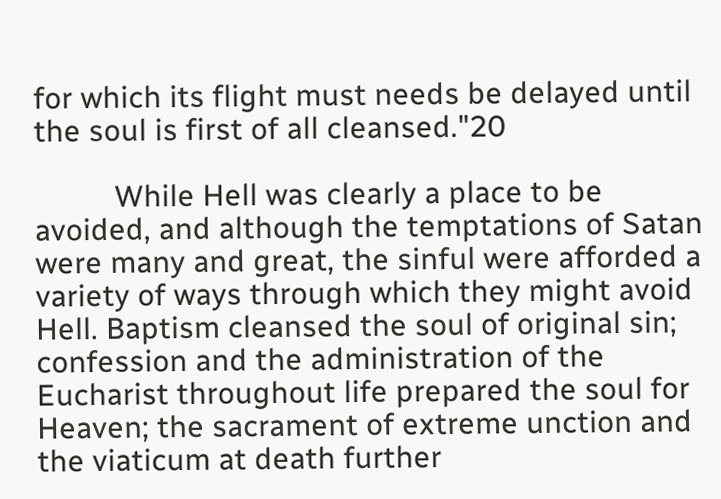for which its flight must needs be delayed until the soul is first of all cleansed."20

          While Hell was clearly a place to be avoided, and although the temptations of Satan were many and great, the sinful were afforded a variety of ways through which they might avoid Hell. Baptism cleansed the soul of original sin; confession and the administration of the Eucharist throughout life prepared the soul for Heaven; the sacrament of extreme unction and the viaticum at death further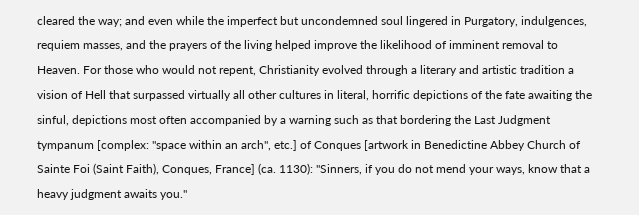cleared the way; and even while the imperfect but uncondemned soul lingered in Purgatory, indulgences, requiem masses, and the prayers of the living helped improve the likelihood of imminent removal to Heaven. For those who would not repent, Christianity evolved through a literary and artistic tradition a vision of Hell that surpassed virtually all other cultures in literal, horrific depictions of the fate awaiting the sinful, depictions most often accompanied by a warning such as that bordering the Last Judgment tympanum [complex: "space within an arch", etc.] of Conques [artwork in Benedictine Abbey Church of Sainte Foi (Saint Faith), Conques, France] (ca. 1130): "Sinners, if you do not mend your ways, know that a heavy judgment awaits you."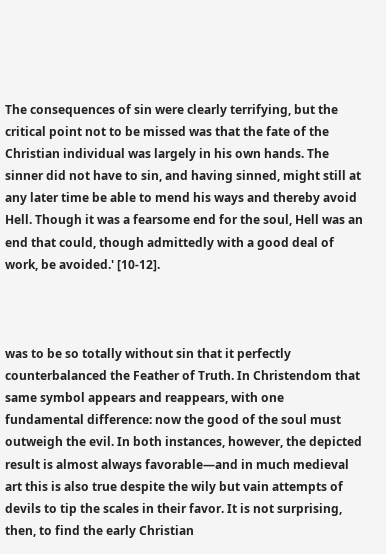The consequences of sin were clearly terrifying, but the critical point not to be missed was that the fate of the Christian individual was largely in his own hands. The sinner did not have to sin, and having sinned, might still at any later time be able to mend his ways and thereby avoid Hell. Though it was a fearsome end for the soul, Hell was an end that could, though admittedly with a good deal of work, be avoided.' [10-12].



was to be so totally without sin that it perfectly counterbalanced the Feather of Truth. In Christendom that same symbol appears and reappears, with one fundamental difference: now the good of the soul must outweigh the evil. In both instances, however, the depicted result is almost always favorable—and in much medieval art this is also true despite the wily but vain attempts of devils to tip the scales in their favor. It is not surprising, then, to find the early Christian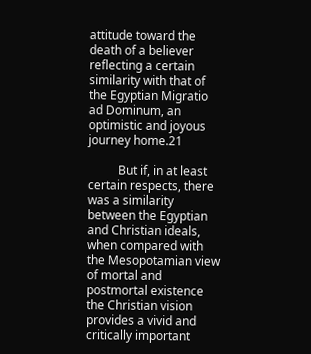attitude toward the death of a believer reflecting a certain similarity with that of the Egyptian Migratio ad Dominum, an optimistic and joyous journey home.21

          But if, in at least certain respects, there was a similarity between the Egyptian and Christian ideals, when compared with the Mesopotamian view of mortal and postmortal existence the Christian vision provides a vivid and critically important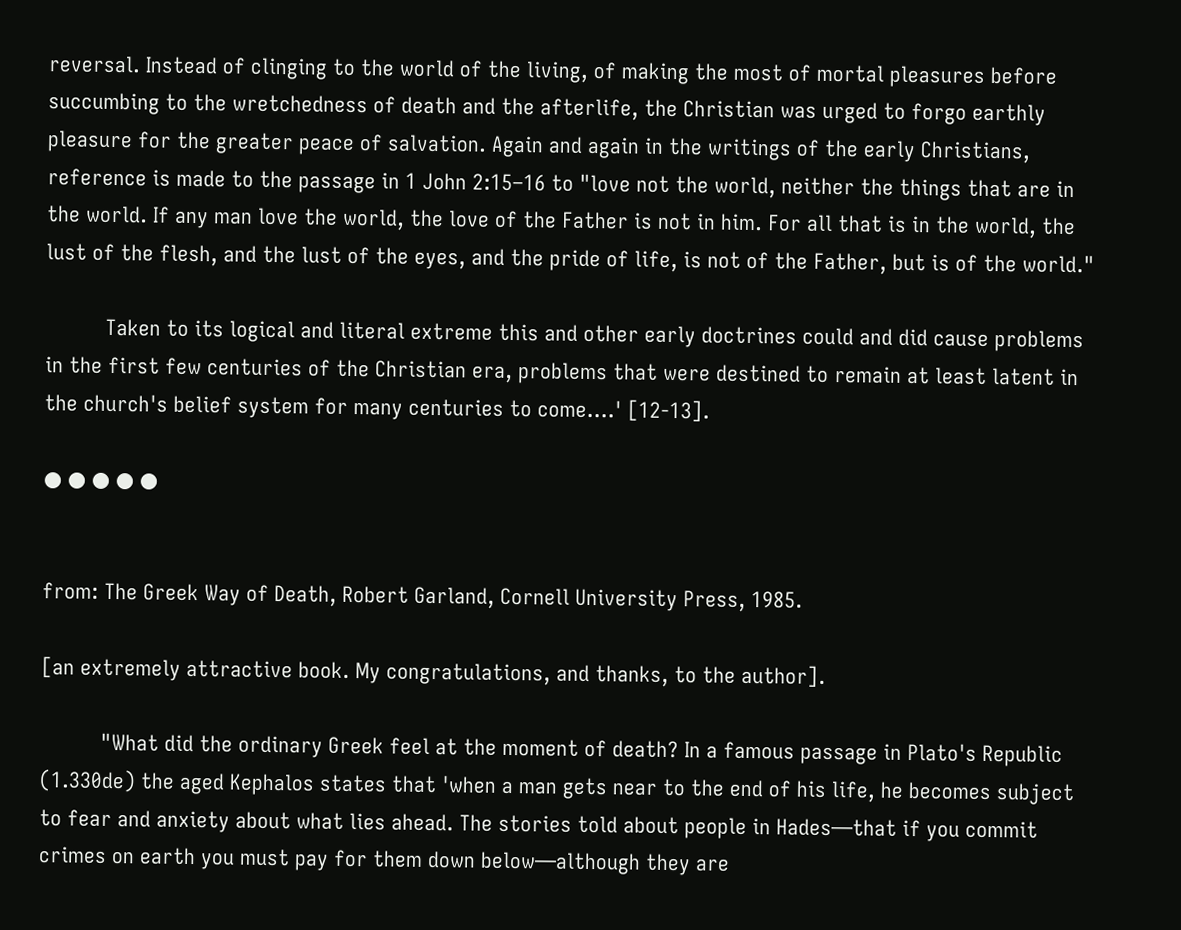reversal. Instead of clinging to the world of the living, of making the most of mortal pleasures before succumbing to the wretchedness of death and the afterlife, the Christian was urged to forgo earthly pleasure for the greater peace of salvation. Again and again in the writings of the early Christians, reference is made to the passage in 1 John 2:15–16 to "love not the world, neither the things that are in the world. If any man love the world, the love of the Father is not in him. For all that is in the world, the lust of the flesh, and the lust of the eyes, and the pride of life, is not of the Father, but is of the world."

          Taken to its logical and literal extreme this and other early doctrines could and did cause problems in the first few centuries of the Christian era, problems that were destined to remain at least latent in the church's belief system for many centuries to come....' [12-13].

● ● ● ● ●


from: The Greek Way of Death, Robert Garland, Cornell University Press, 1985.

[an extremely attractive book. My congratulations, and thanks, to the author].

          "What did the ordinary Greek feel at the moment of death? In a famous passage in Plato's Republic (1.330de) the aged Kephalos states that 'when a man gets near to the end of his life, he becomes subject to fear and anxiety about what lies ahead. The stories told about people in Hades—that if you commit crimes on earth you must pay for them down below—although they are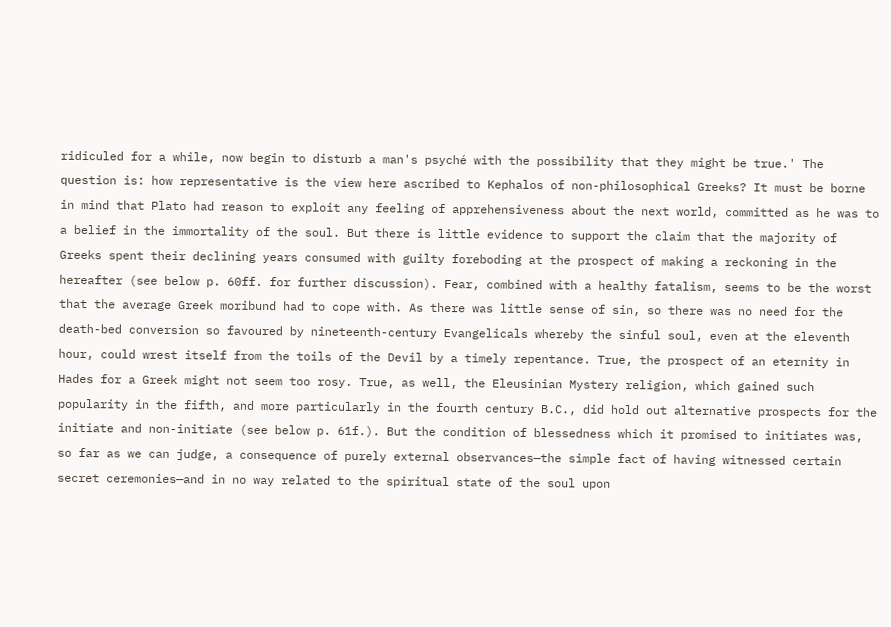ridiculed for a while, now begin to disturb a man's psyché with the possibility that they might be true.' The question is: how representative is the view here ascribed to Kephalos of non-philosophical Greeks? It must be borne in mind that Plato had reason to exploit any feeling of apprehensiveness about the next world, committed as he was to a belief in the immortality of the soul. But there is little evidence to support the claim that the majority of Greeks spent their declining years consumed with guilty foreboding at the prospect of making a reckoning in the hereafter (see below p. 60ff. for further discussion). Fear, combined with a healthy fatalism, seems to be the worst that the average Greek moribund had to cope with. As there was little sense of sin, so there was no need for the death-bed conversion so favoured by nineteenth-century Evangelicals whereby the sinful soul, even at the eleventh hour, could wrest itself from the toils of the Devil by a timely repentance. True, the prospect of an eternity in Hades for a Greek might not seem too rosy. True, as well, the Eleusinian Mystery religion, which gained such popularity in the fifth, and more particularly in the fourth century B.C., did hold out alternative prospects for the initiate and non-initiate (see below p. 61f.). But the condition of blessedness which it promised to initiates was, so far as we can judge, a consequence of purely external observances—the simple fact of having witnessed certain secret ceremonies—and in no way related to the spiritual state of the soul upon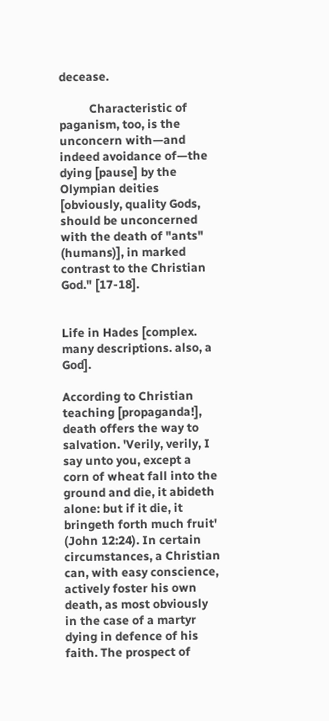decease.

          Characteristic of paganism, too, is the unconcern with—and indeed avoidance of—the dying [pause] by the Olympian deities [obviously, quality Gods, should be unconcerned with the death of "ants" (humans)], in marked contrast to the Christian God." [17-18].


Life in Hades [complex. many descriptions. also, a God].

According to Christian teaching [propaganda!], death offers the way to salvation. 'Verily, verily, I say unto you, except a corn of wheat fall into the ground and die, it abideth alone: but if it die, it bringeth forth much fruit' (John 12:24). In certain circumstances, a Christian can, with easy conscience, actively foster his own death, as most obviously in the case of a martyr dying in defence of his faith. The prospect of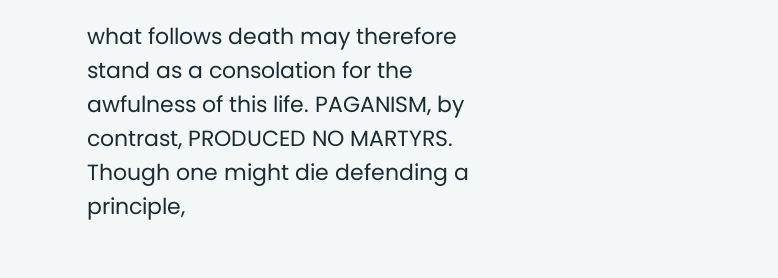what follows death may therefore stand as a consolation for the awfulness of this life. PAGANISM, by contrast, PRODUCED NO MARTYRS. Though one might die defending a principle,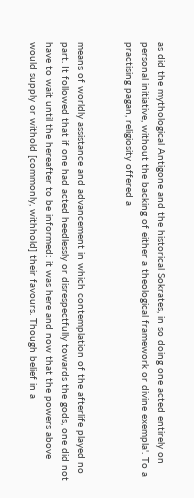as did the mythological Antigone and the historical Sokrates, in so doing one acted entirely on personal initiative, without the backing of either a theological framework or divine exempla'. To a practising pagan, religiosity offered a


means of worldly assistance and advancement in which contemplation of the afterlife played no part. It followed that if one had acted heedlessly or disrespectfully towards the gods, one did not have to wait until the hereafter to be informed: it was here and now that the powers above would supply or withold [commonly, withhold] their favours. Though belief in a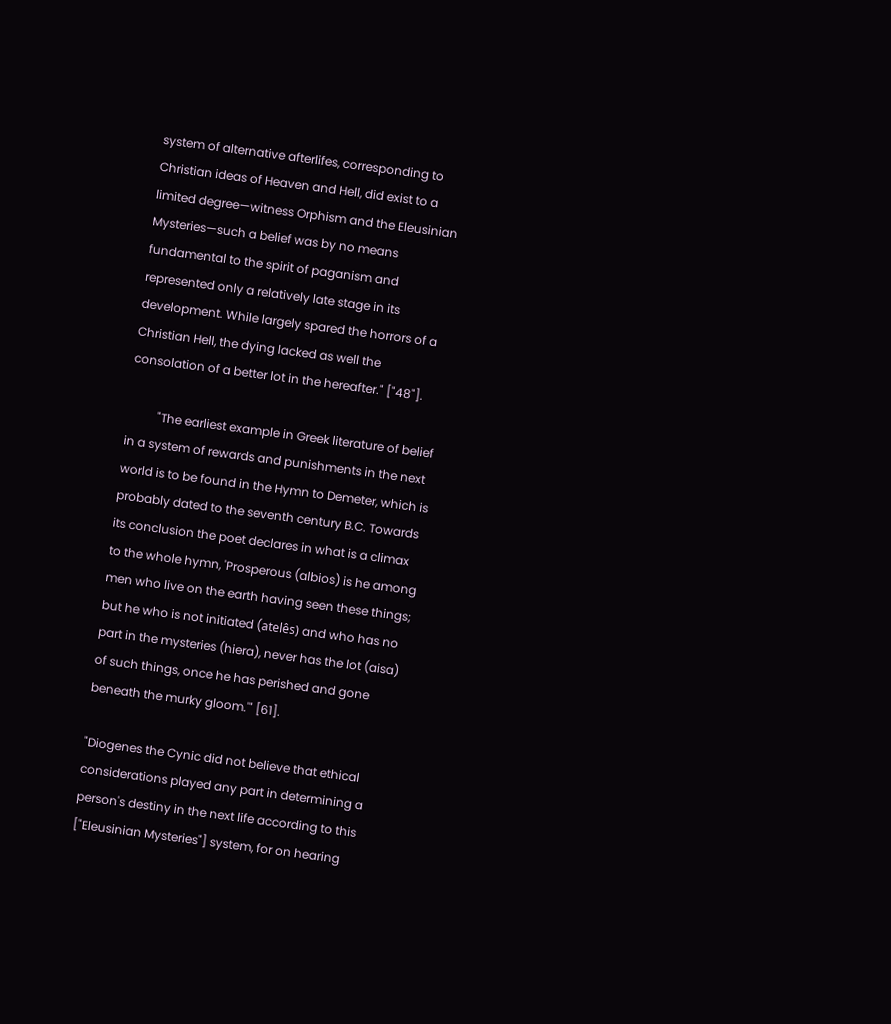system of alternative afterlifes, corresponding to Christian ideas of Heaven and Hell, did exist to a limited degree—witness Orphism and the Eleusinian Mysteries—such a belief was by no means fundamental to the spirit of paganism and represented only a relatively late stage in its development. While largely spared the horrors of a Christian Hell, the dying lacked as well the consolation of a better lot in the hereafter." ["48"].

          "The earliest example in Greek literature of belief in a system of rewards and punishments in the next world is to be found in the Hymn to Demeter, which is probably dated to the seventh century B.C. Towards its conclusion the poet declares in what is a climax to the whole hymn, 'Prosperous (albios) is he among men who live on the earth having seen these things; but he who is not initiated (atelês) and who has no part in the mysteries (hiera), never has the lot (aisa) of such things, once he has perished and gone beneath the murky gloom.'" [61].

"Diogenes the Cynic did not believe that ethical considerations played any part in determining a person's destiny in the next life according to this ["Eleusinian Mysteries"] system, for on hearing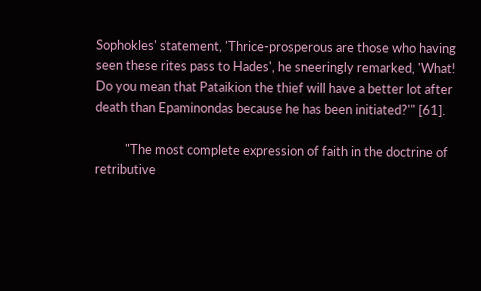Sophokles' statement, 'Thrice-prosperous are those who having seen these rites pass to Hades', he sneeringly remarked, 'What! Do you mean that Pataikion the thief will have a better lot after death than Epaminondas because he has been initiated?'" [61].

          "The most complete expression of faith in the doctrine of retributive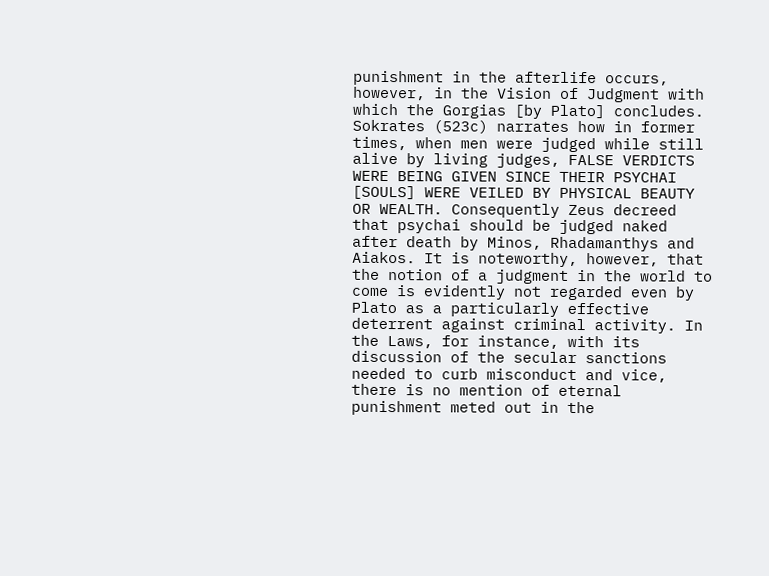punishment in the afterlife occurs, however, in the Vision of Judgment with which the Gorgias [by Plato] concludes. Sokrates (523c) narrates how in former times, when men were judged while still alive by living judges, FALSE VERDICTS WERE BEING GIVEN SINCE THEIR PSYCHAI [SOULS] WERE VEILED BY PHYSICAL BEAUTY OR WEALTH. Consequently Zeus decreed that psychai should be judged naked after death by Minos, Rhadamanthys and Aiakos. It is noteworthy, however, that the notion of a judgment in the world to come is evidently not regarded even by Plato as a particularly effective deterrent against criminal activity. In the Laws, for instance, with its discussion of the secular sanctions needed to curb misconduct and vice, there is no mention of eternal punishment meted out in the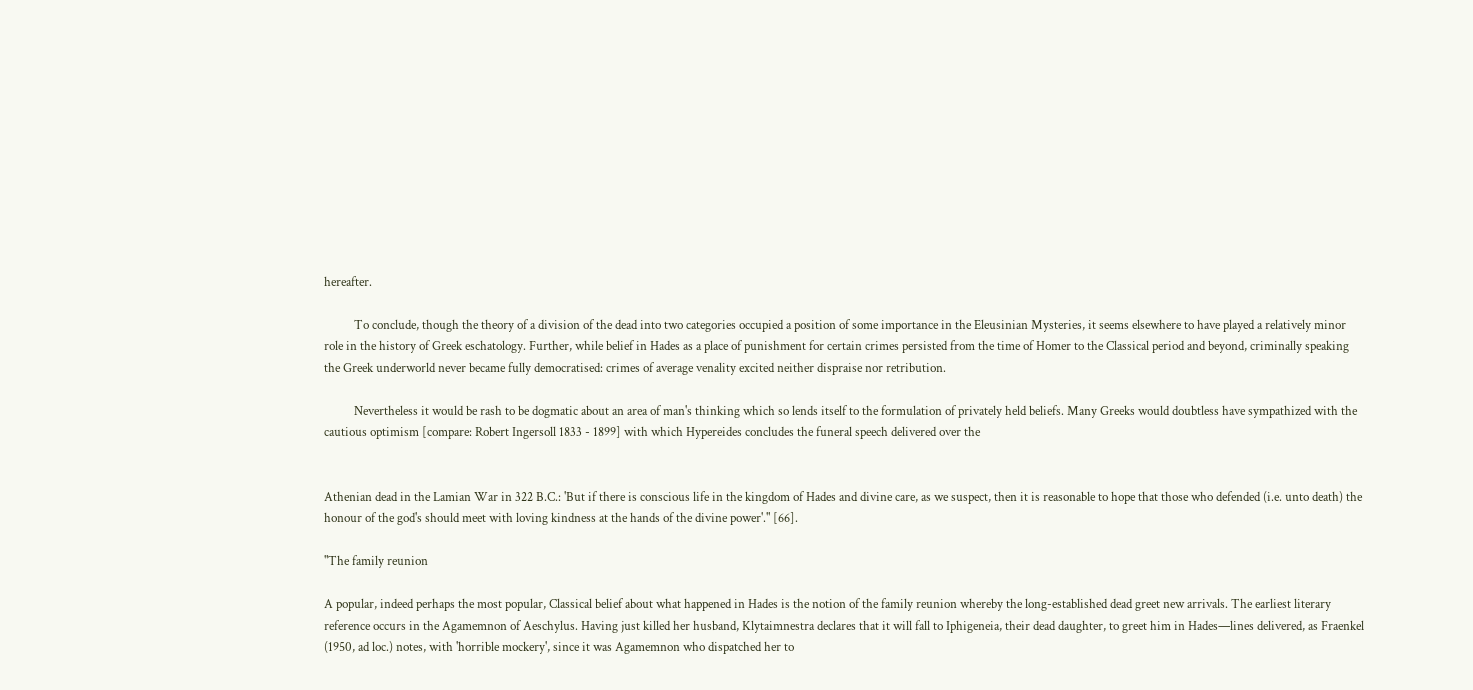hereafter.

          To conclude, though the theory of a division of the dead into two categories occupied a position of some importance in the Eleusinian Mysteries, it seems elsewhere to have played a relatively minor role in the history of Greek eschatology. Further, while belief in Hades as a place of punishment for certain crimes persisted from the time of Homer to the Classical period and beyond, criminally speaking the Greek underworld never became fully democratised: crimes of average venality excited neither dispraise nor retribution.

          Nevertheless it would be rash to be dogmatic about an area of man's thinking which so lends itself to the formulation of privately held beliefs. Many Greeks would doubtless have sympathized with the cautious optimism [compare: Robert Ingersoll 1833 - 1899] with which Hypereides concludes the funeral speech delivered over the


Athenian dead in the Lamian War in 322 B.C.: 'But if there is conscious life in the kingdom of Hades and divine care, as we suspect, then it is reasonable to hope that those who defended (i.e. unto death) the honour of the god's should meet with loving kindness at the hands of the divine power'." [66].

"The family reunion

A popular, indeed perhaps the most popular, Classical belief about what happened in Hades is the notion of the family reunion whereby the long-established dead greet new arrivals. The earliest literary reference occurs in the Agamemnon of Aeschylus. Having just killed her husband, Klytaimnestra declares that it will fall to Iphigeneia, their dead daughter, to greet him in Hades—lines delivered, as Fraenkel (1950, ad loc.) notes, with 'horrible mockery', since it was Agamemnon who dispatched her to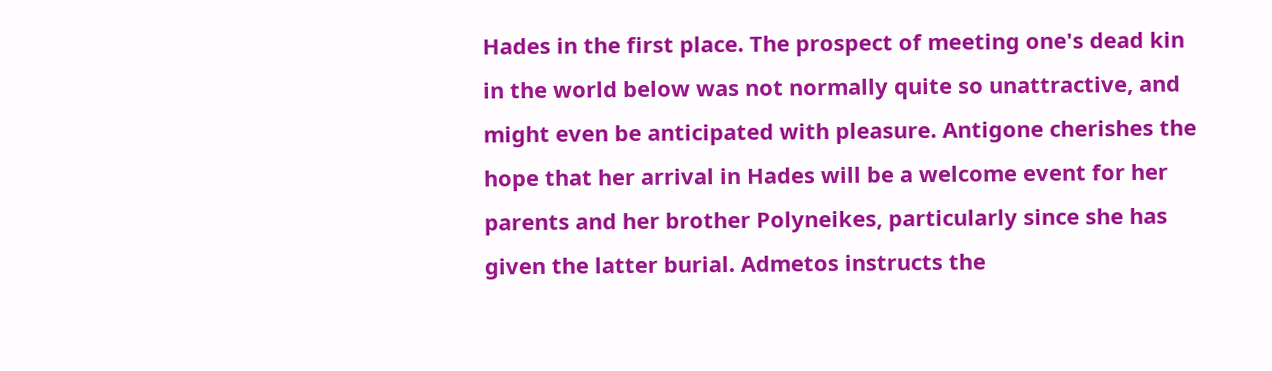Hades in the first place. The prospect of meeting one's dead kin in the world below was not normally quite so unattractive, and might even be anticipated with pleasure. Antigone cherishes the hope that her arrival in Hades will be a welcome event for her parents and her brother Polyneikes, particularly since she has given the latter burial. Admetos instructs the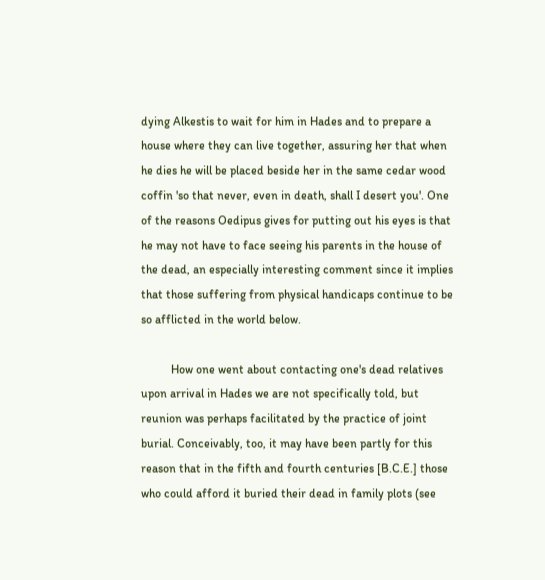dying Alkestis to wait for him in Hades and to prepare a house where they can live together, assuring her that when he dies he will be placed beside her in the same cedar wood coffin 'so that never, even in death, shall I desert you'. One of the reasons Oedipus gives for putting out his eyes is that he may not have to face seeing his parents in the house of the dead, an especially interesting comment since it implies that those suffering from physical handicaps continue to be so afflicted in the world below.

          How one went about contacting one's dead relatives upon arrival in Hades we are not specifically told, but reunion was perhaps facilitated by the practice of joint burial. Conceivably, too, it may have been partly for this reason that in the fifth and fourth centuries [B.C.E.] those who could afford it buried their dead in family plots (see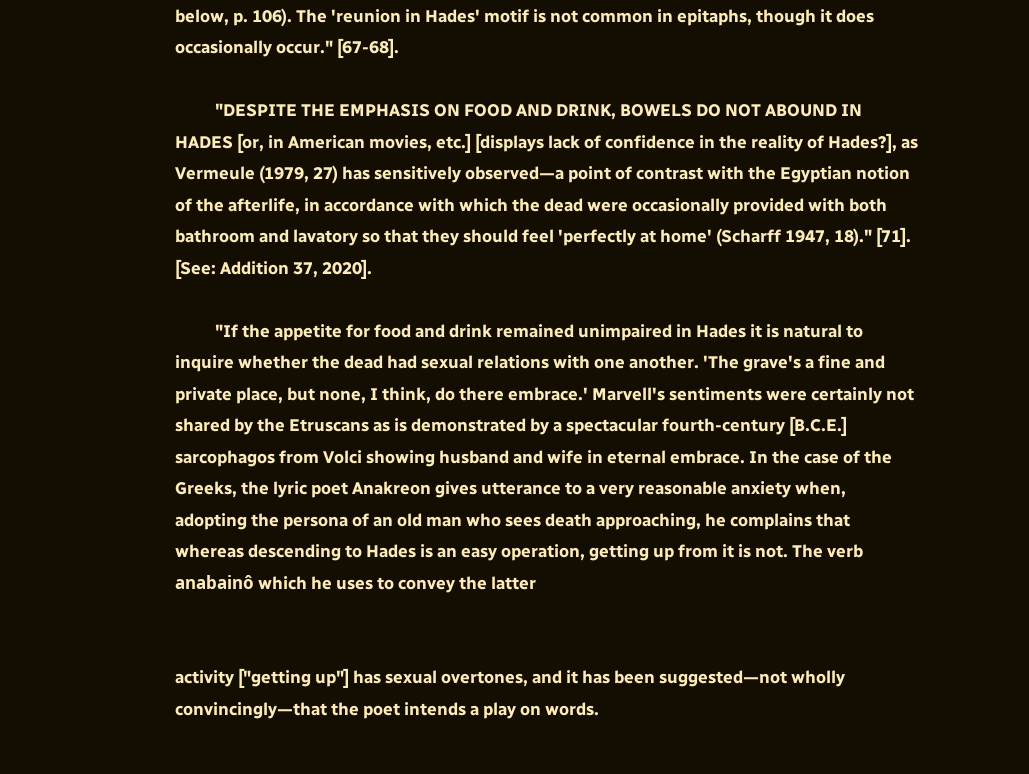below, p. 106). The 'reunion in Hades' motif is not common in epitaphs, though it does occasionally occur." [67-68].

          "DESPITE THE EMPHASIS ON FOOD AND DRINK, BOWELS DO NOT ABOUND IN HADES [or, in American movies, etc.] [displays lack of confidence in the reality of Hades?], as Vermeule (1979, 27) has sensitively observed—a point of contrast with the Egyptian notion of the afterlife, in accordance with which the dead were occasionally provided with both bathroom and lavatory so that they should feel 'perfectly at home' (Scharff 1947, 18)." [71]. [See: Addition 37, 2020].

          "If the appetite for food and drink remained unimpaired in Hades it is natural to inquire whether the dead had sexual relations with one another. 'The grave's a fine and private place, but none, I think, do there embrace.' Marvell's sentiments were certainly not shared by the Etruscans as is demonstrated by a spectacular fourth-century [B.C.E.] sarcophagos from Volci showing husband and wife in eternal embrace. In the case of the Greeks, the lyric poet Anakreon gives utterance to a very reasonable anxiety when, adopting the persona of an old man who sees death approaching, he complains that whereas descending to Hades is an easy operation, getting up from it is not. The verb anabainô which he uses to convey the latter


activity ["getting up"] has sexual overtones, and it has been suggested—not wholly convincingly—that the poet intends a play on words.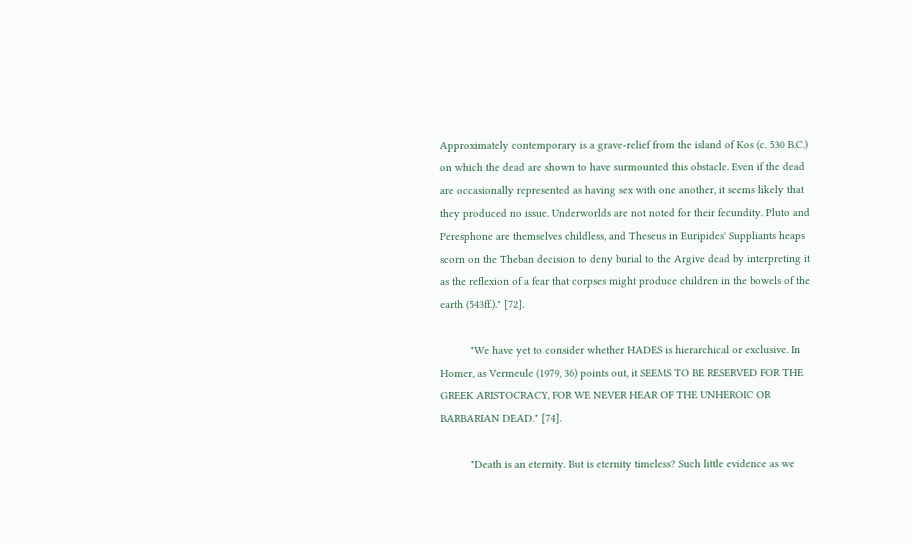Approximately contemporary is a grave-relief from the island of Kos (c. 530 B.C.) on which the dead are shown to have surmounted this obstacle. Even if the dead are occasionally represented as having sex with one another, it seems likely that they produced no issue. Underworlds are not noted for their fecundity. Pluto and Peresphone are themselves childless, and Theseus in Euripides' Suppliants heaps scorn on the Theban decision to deny burial to the Argive dead by interpreting it as the reflexion of a fear that corpses might produce children in the bowels of the earth (543ff.)." [72].

          "We have yet to consider whether HADES is hierarchical or exclusive. In Homer, as Vermeule (1979, 36) points out, it SEEMS TO BE RESERVED FOR THE GREEK ARISTOCRACY, FOR WE NEVER HEAR OF THE UNHEROIC OR BARBARIAN DEAD." [74].

          "Death is an eternity. But is eternity timeless? Such little evidence as we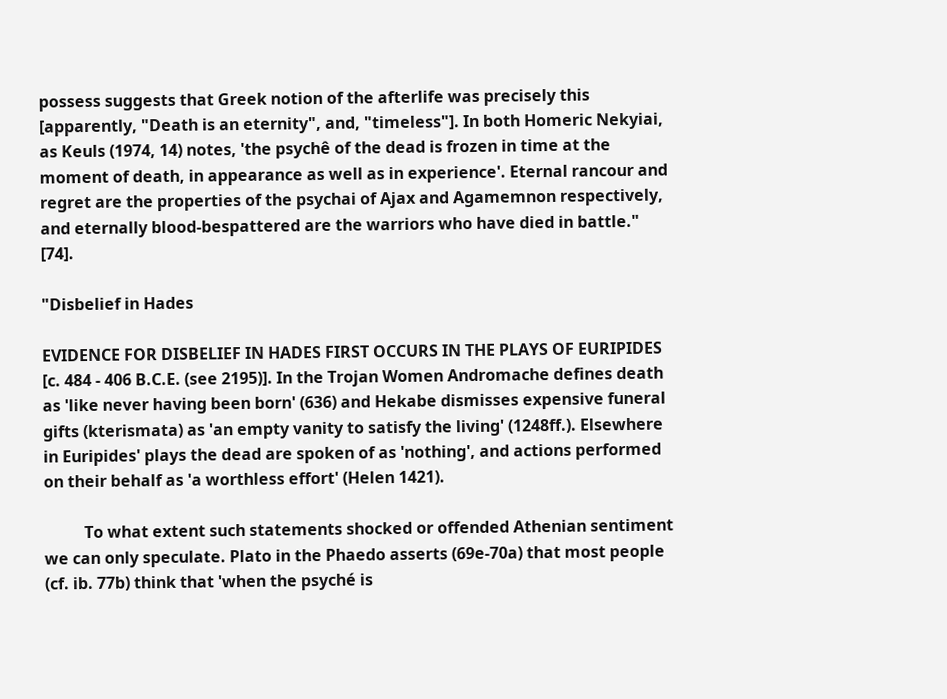possess suggests that Greek notion of the afterlife was precisely this [apparently, "Death is an eternity", and, "timeless"]. In both Homeric Nekyiai, as Keuls (1974, 14) notes, 'the psychê of the dead is frozen in time at the moment of death, in appearance as well as in experience'. Eternal rancour and regret are the properties of the psychai of Ajax and Agamemnon respectively, and eternally blood-bespattered are the warriors who have died in battle." [74].

"Disbelief in Hades

EVIDENCE FOR DISBELIEF IN HADES FIRST OCCURS IN THE PLAYS OF EURIPIDES [c. 484 - 406 B.C.E. (see 2195)]. In the Trojan Women Andromache defines death as 'like never having been born' (636) and Hekabe dismisses expensive funeral gifts (kterismata) as 'an empty vanity to satisfy the living' (1248ff.). Elsewhere in Euripides' plays the dead are spoken of as 'nothing', and actions performed on their behalf as 'a worthless effort' (Helen 1421).

          To what extent such statements shocked or offended Athenian sentiment we can only speculate. Plato in the Phaedo asserts (69e-70a) that most people (cf. ib. 77b) think that 'when the psyché is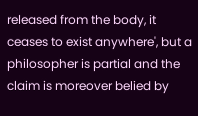released from the body, it ceases to exist anywhere', but a philosopher is partial and the claim is moreover belied by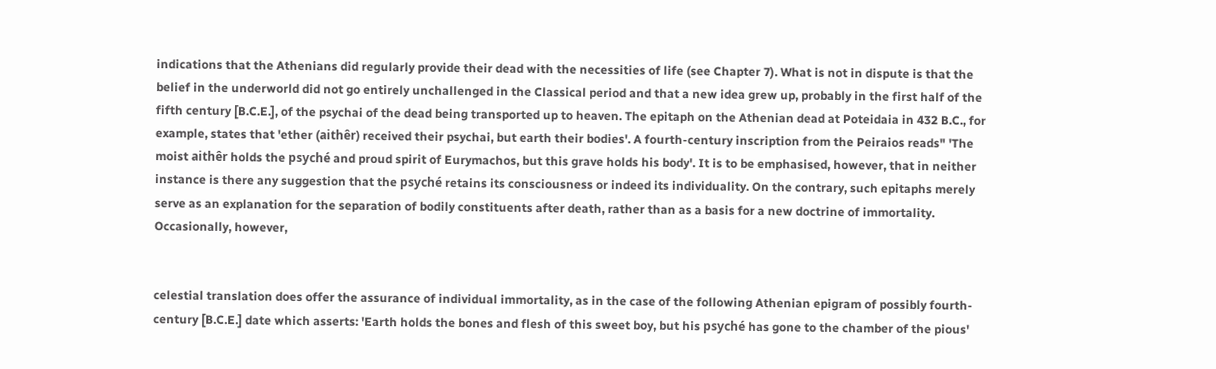indications that the Athenians did regularly provide their dead with the necessities of life (see Chapter 7). What is not in dispute is that the belief in the underworld did not go entirely unchallenged in the Classical period and that a new idea grew up, probably in the first half of the fifth century [B.C.E.], of the psychai of the dead being transported up to heaven. The epitaph on the Athenian dead at Poteidaia in 432 B.C., for example, states that 'ether (aithêr) received their psychai, but earth their bodies'. A fourth-century inscription from the Peiraios reads" 'The moist aithêr holds the psyché and proud spirit of Eurymachos, but this grave holds his body'. It is to be emphasised, however, that in neither instance is there any suggestion that the psyché retains its consciousness or indeed its individuality. On the contrary, such epitaphs merely serve as an explanation for the separation of bodily constituents after death, rather than as a basis for a new doctrine of immortality. Occasionally, however,


celestial translation does offer the assurance of individual immortality, as in the case of the following Athenian epigram of possibly fourth-century [B.C.E.] date which asserts: 'Earth holds the bones and flesh of this sweet boy, but his psyché has gone to the chamber of the pious'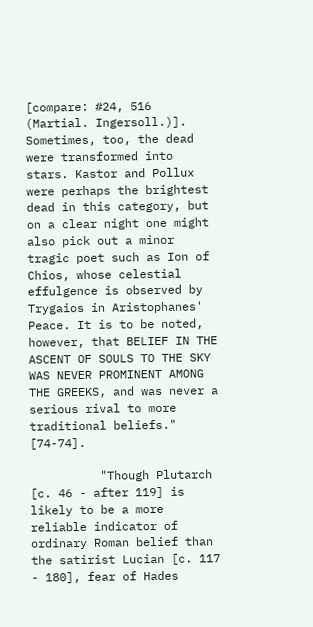[compare: #24, 516 (Martial. Ingersoll.)]. Sometimes, too, the dead were transformed into stars. Kastor and Pollux were perhaps the brightest dead in this category, but on a clear night one might also pick out a minor tragic poet such as Ion of Chios, whose celestial effulgence is observed by Trygaios in Aristophanes' Peace. It is to be noted, however, that BELIEF IN THE ASCENT OF SOULS TO THE SKY WAS NEVER PROMINENT AMONG THE GREEKS, and was never a serious rival to more traditional beliefs." [74-74].

          "Though Plutarch [c. 46 - after 119] is likely to be a more reliable indicator of ordinary Roman belief than the satirist Lucian [c. 117 - 180], fear of Hades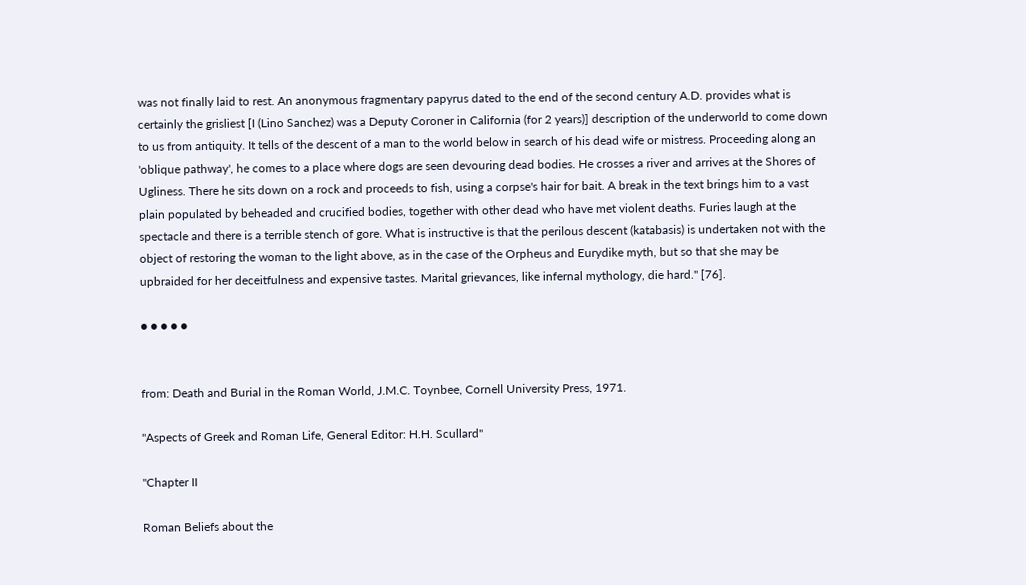was not finally laid to rest. An anonymous fragmentary papyrus dated to the end of the second century A.D. provides what is certainly the grisliest [I (Lino Sanchez) was a Deputy Coroner in California (for 2 years)] description of the underworld to come down to us from antiquity. It tells of the descent of a man to the world below in search of his dead wife or mistress. Proceeding along an 'oblique pathway', he comes to a place where dogs are seen devouring dead bodies. He crosses a river and arrives at the Shores of Ugliness. There he sits down on a rock and proceeds to fish, using a corpse's hair for bait. A break in the text brings him to a vast plain populated by beheaded and crucified bodies, together with other dead who have met violent deaths. Furies laugh at the spectacle and there is a terrible stench of gore. What is instructive is that the perilous descent (katabasis) is undertaken not with the object of restoring the woman to the light above, as in the case of the Orpheus and Eurydike myth, but so that she may be upbraided for her deceitfulness and expensive tastes. Marital grievances, like infernal mythology, die hard." [76].

● ● ● ● ●


from: Death and Burial in the Roman World, J.M.C. Toynbee, Cornell University Press, 1971.

"Aspects of Greek and Roman Life, General Editor: H.H. Scullard"

"Chapter II

Roman Beliefs about the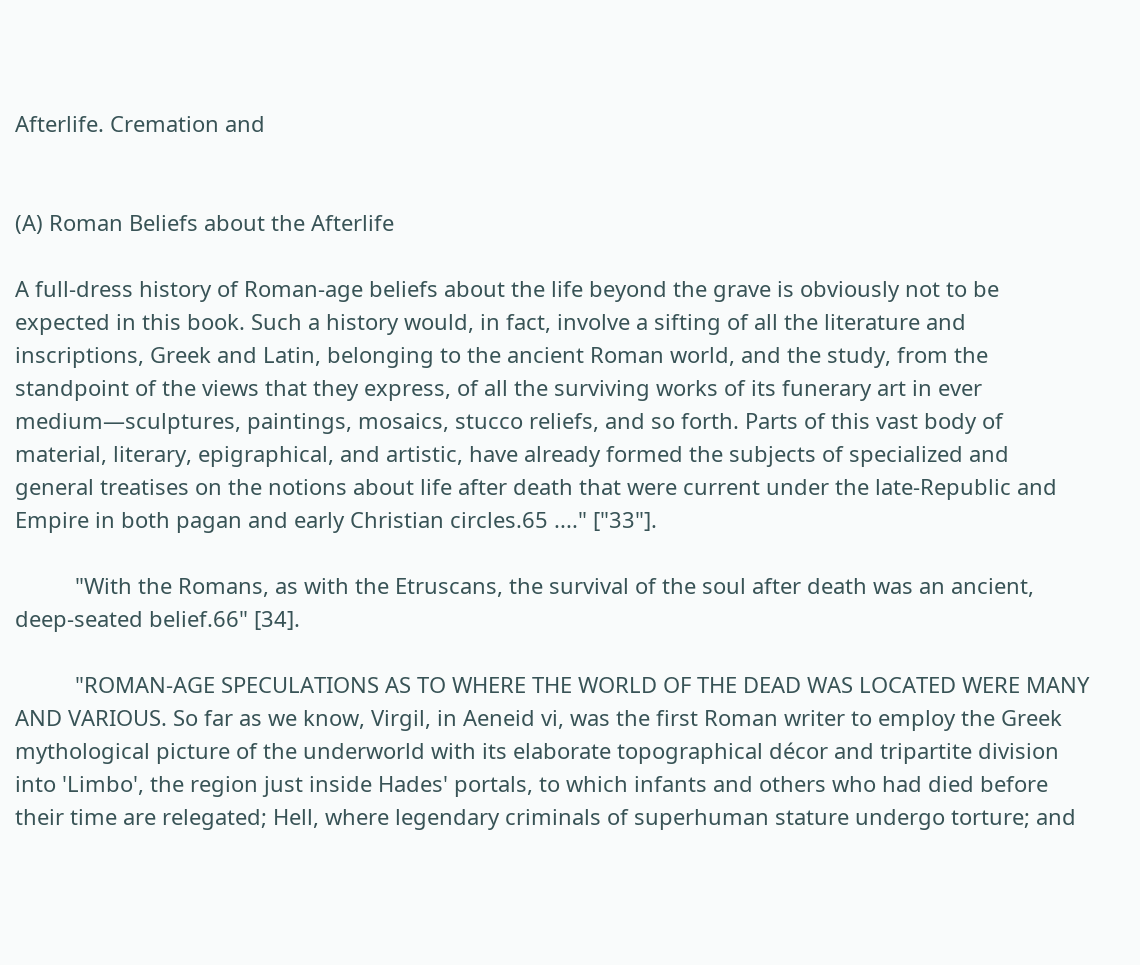Afterlife. Cremation and


(A) Roman Beliefs about the Afterlife

A full-dress history of Roman-age beliefs about the life beyond the grave is obviously not to be expected in this book. Such a history would, in fact, involve a sifting of all the literature and inscriptions, Greek and Latin, belonging to the ancient Roman world, and the study, from the standpoint of the views that they express, of all the surviving works of its funerary art in ever medium—sculptures, paintings, mosaics, stucco reliefs, and so forth. Parts of this vast body of material, literary, epigraphical, and artistic, have already formed the subjects of specialized and general treatises on the notions about life after death that were current under the late-Republic and Empire in both pagan and early Christian circles.65 ...." ["33"].

          "With the Romans, as with the Etruscans, the survival of the soul after death was an ancient, deep-seated belief.66" [34].

          "ROMAN-AGE SPECULATIONS AS TO WHERE THE WORLD OF THE DEAD WAS LOCATED WERE MANY AND VARIOUS. So far as we know, Virgil, in Aeneid vi, was the first Roman writer to employ the Greek mythological picture of the underworld with its elaborate topographical décor and tripartite division into 'Limbo', the region just inside Hades' portals, to which infants and others who had died before their time are relegated; Hell, where legendary criminals of superhuman stature undergo torture; and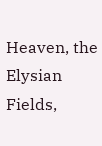Heaven, the Elysian Fields,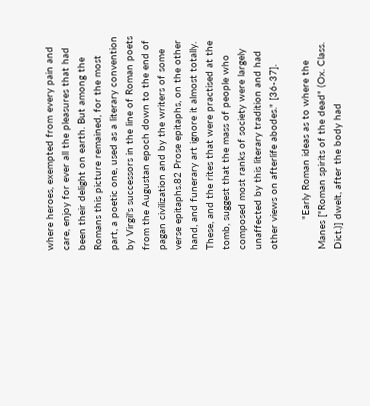where heroes, exempted from every pain and care, enjoy for ever all the pleasures that had been their delight on earth. But among the Romans this picture remained, for the most part, a poetic one, used as a literary convention by Virgil's successors in the line of Roman poets from the Augustan epoch down to the end of pagan civilization and by the writers of some verse epitaphs.82 Prose epitaphs, on the other hand, and funerary art ignore it almost totally. These, and the rites that were practised at the tomb, suggest that the mass of people who composed most ranks of society were largely unaffected by this literary tradition and had other views on afterlife abodes." [36-37].

          "Early Roman ideas as to where the Manes ["Roman spirits of the dead" (Ox. Class. Dict.)] dwelt, after the body had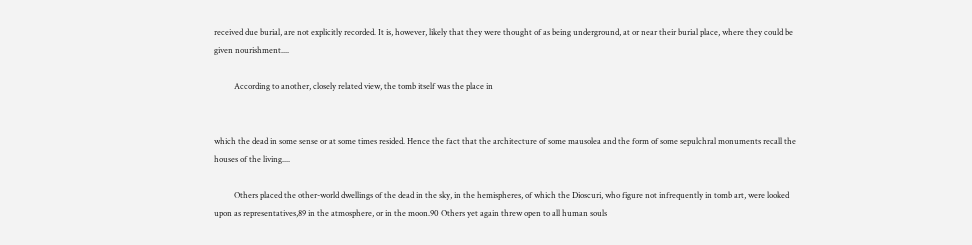received due burial, are not explicitly recorded. It is, however, likely that they were thought of as being underground, at or near their burial place, where they could be given nourishment....

          According to another, closely related view, the tomb itself was the place in


which the dead in some sense or at some times resided. Hence the fact that the architecture of some mausolea and the form of some sepulchral monuments recall the houses of the living....

          Others placed the other-world dwellings of the dead in the sky, in the hemispheres, of which the Dioscuri, who figure not infrequently in tomb art, were looked upon as representatives,89 in the atmosphere, or in the moon.90 Others yet again threw open to all human souls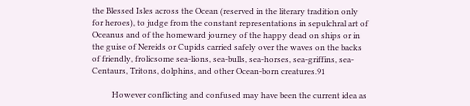the Blessed Isles across the Ocean (reserved in the literary tradition only for heroes), to judge from the constant representations in sepulchral art of Oceanus and of the homeward journey of the happy dead on ships or in the guise of Nereids or Cupids carried safely over the waves on the backs of friendly, frolicsome sea-lions, sea-bulls, sea-horses, sea-griffins, sea-Centaurs, Tritons, dolphins, and other Ocean-born creatures.91

          However conflicting and confused may have been the current idea as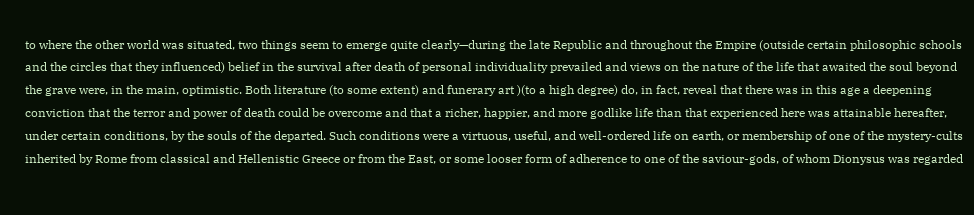to where the other world was situated, two things seem to emerge quite clearly—during the late Republic and throughout the Empire (outside certain philosophic schools and the circles that they influenced) belief in the survival after death of personal individuality prevailed and views on the nature of the life that awaited the soul beyond the grave were, in the main, optimistic. Both literature (to some extent) and funerary art )(to a high degree) do, in fact, reveal that there was in this age a deepening conviction that the terror and power of death could be overcome and that a richer, happier, and more godlike life than that experienced here was attainable hereafter, under certain conditions, by the souls of the departed. Such conditions were a virtuous, useful, and well-ordered life on earth, or membership of one of the mystery-cults inherited by Rome from classical and Hellenistic Greece or from the East, or some looser form of adherence to one of the saviour-gods, of whom Dionysus was regarded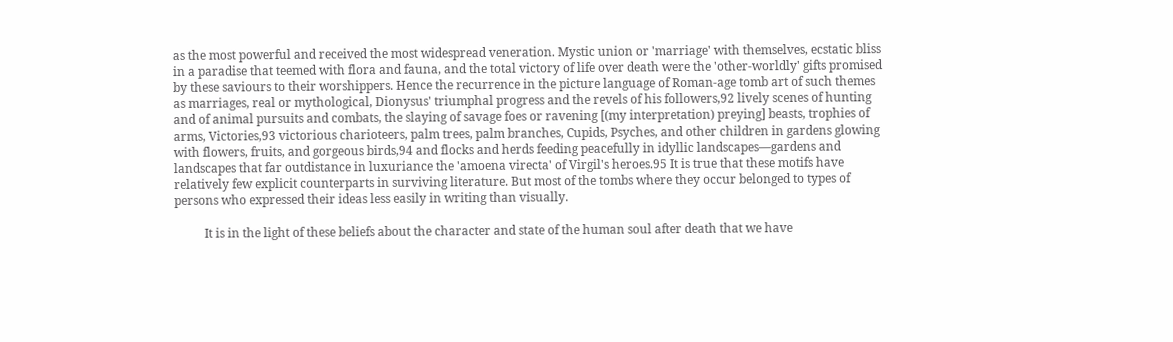as the most powerful and received the most widespread veneration. Mystic union or 'marriage' with themselves, ecstatic bliss in a paradise that teemed with flora and fauna, and the total victory of life over death were the 'other-worldly' gifts promised by these saviours to their worshippers. Hence the recurrence in the picture language of Roman-age tomb art of such themes as marriages, real or mythological, Dionysus' triumphal progress and the revels of his followers,92 lively scenes of hunting and of animal pursuits and combats, the slaying of savage foes or ravening [(my interpretation) preying] beasts, trophies of arms, Victories,93 victorious charioteers, palm trees, palm branches, Cupids, Psyches, and other children in gardens glowing with flowers, fruits, and gorgeous birds,94 and flocks and herds feeding peacefully in idyllic landscapes—gardens and landscapes that far outdistance in luxuriance the 'amoena virecta' of Virgil's heroes.95 It is true that these motifs have relatively few explicit counterparts in surviving literature. But most of the tombs where they occur belonged to types of persons who expressed their ideas less easily in writing than visually.

          It is in the light of these beliefs about the character and state of the human soul after death that we have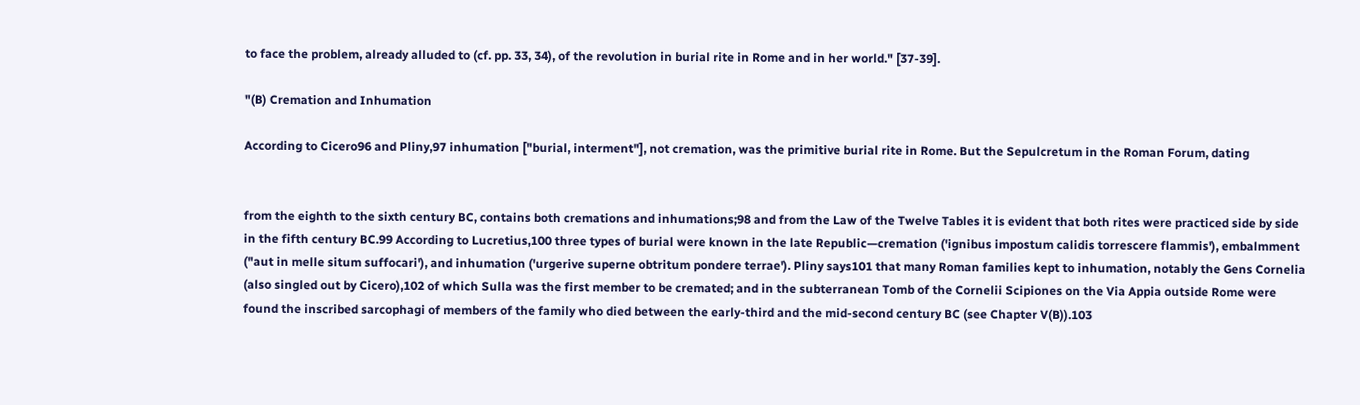to face the problem, already alluded to (cf. pp. 33, 34), of the revolution in burial rite in Rome and in her world." [37-39].

"(B) Cremation and Inhumation

According to Cicero96 and Pliny,97 inhumation ["burial, interment"], not cremation, was the primitive burial rite in Rome. But the Sepulcretum in the Roman Forum, dating


from the eighth to the sixth century BC, contains both cremations and inhumations;98 and from the Law of the Twelve Tables it is evident that both rites were practiced side by side in the fifth century BC.99 According to Lucretius,100 three types of burial were known in the late Republic—cremation ('ignibus impostum calidis torrescere flammis'), embalmment ("aut in melle situm suffocari'), and inhumation ('urgerive superne obtritum pondere terrae'). Pliny says101 that many Roman families kept to inhumation, notably the Gens Cornelia (also singled out by Cicero),102 of which Sulla was the first member to be cremated; and in the subterranean Tomb of the Cornelii Scipiones on the Via Appia outside Rome were found the inscribed sarcophagi of members of the family who died between the early-third and the mid-second century BC (see Chapter V(B)).103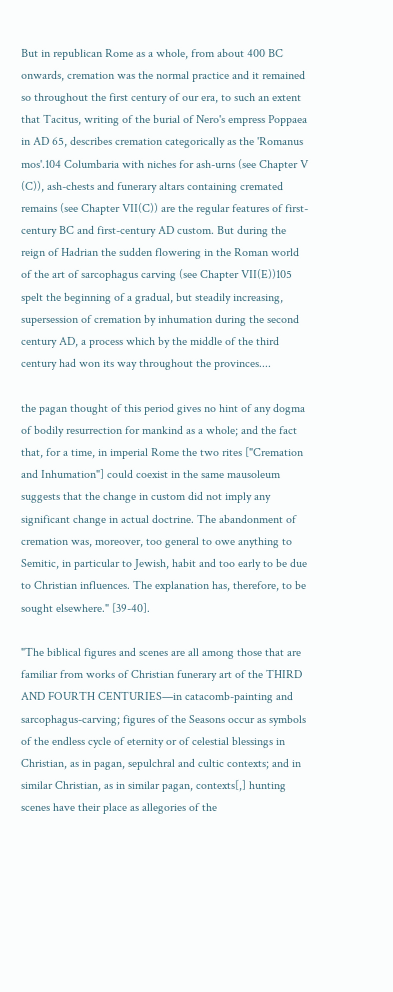But in republican Rome as a whole, from about 400 BC onwards, cremation was the normal practice and it remained so throughout the first century of our era, to such an extent that Tacitus, writing of the burial of Nero's empress Poppaea in AD 65, describes cremation categorically as the 'Romanus mos'.104 Columbaria with niches for ash-urns (see Chapter V (C)), ash-chests and funerary altars containing cremated remains (see Chapter VII(C)) are the regular features of first-century BC and first-century AD custom. But during the reign of Hadrian the sudden flowering in the Roman world of the art of sarcophagus carving (see Chapter VII(E))105 spelt the beginning of a gradual, but steadily increasing, supersession of cremation by inhumation during the second century AD, a process which by the middle of the third century had won its way throughout the provinces....

the pagan thought of this period gives no hint of any dogma of bodily resurrection for mankind as a whole; and the fact that, for a time, in imperial Rome the two rites ["Cremation and Inhumation"] could coexist in the same mausoleum suggests that the change in custom did not imply any significant change in actual doctrine. The abandonment of cremation was, moreover, too general to owe anything to Semitic, in particular to Jewish, habit and too early to be due to Christian influences. The explanation has, therefore, to be sought elsewhere." [39-40].

"The biblical figures and scenes are all among those that are familiar from works of Christian funerary art of the THIRD AND FOURTH CENTURIES—in catacomb-painting and sarcophagus-carving; figures of the Seasons occur as symbols of the endless cycle of eternity or of celestial blessings in Christian, as in pagan, sepulchral and cultic contexts; and in similar Christian, as in similar pagan, contexts[,] hunting scenes have their place as allegories of the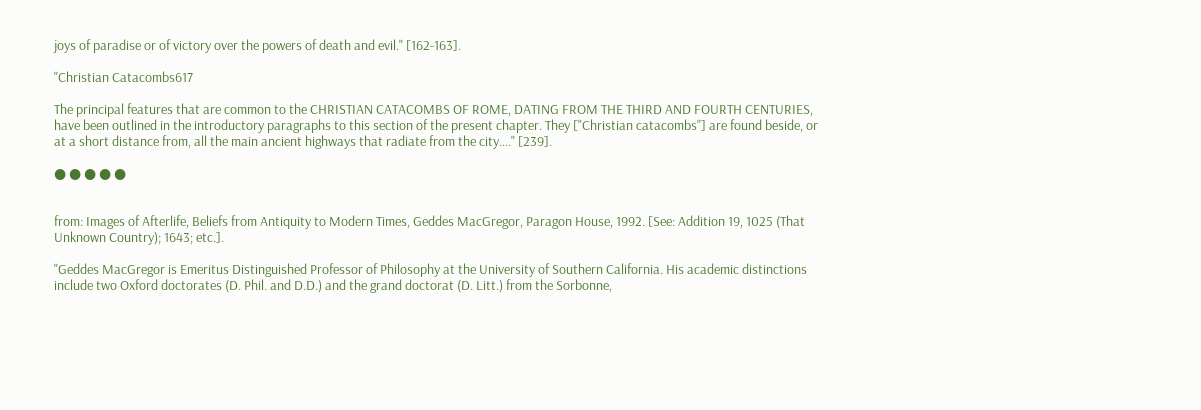joys of paradise or of victory over the powers of death and evil." [162-163].

"Christian Catacombs617

The principal features that are common to the CHRISTIAN CATACOMBS OF ROME, DATING FROM THE THIRD AND FOURTH CENTURIES, have been outlined in the introductory paragraphs to this section of the present chapter. They ["Christian catacombs"] are found beside, or at a short distance from, all the main ancient highways that radiate from the city...." [239].

● ● ● ● ●


from: Images of Afterlife, Beliefs from Antiquity to Modern Times, Geddes MacGregor, Paragon House, 1992. [See: Addition 19, 1025 (That Unknown Country); 1643; etc.].

"Geddes MacGregor is Emeritus Distinguished Professor of Philosophy at the University of Southern California. His academic distinctions include two Oxford doctorates (D. Phil. and D.D.) and the grand doctorat (D. Litt.) from the Sorbonne,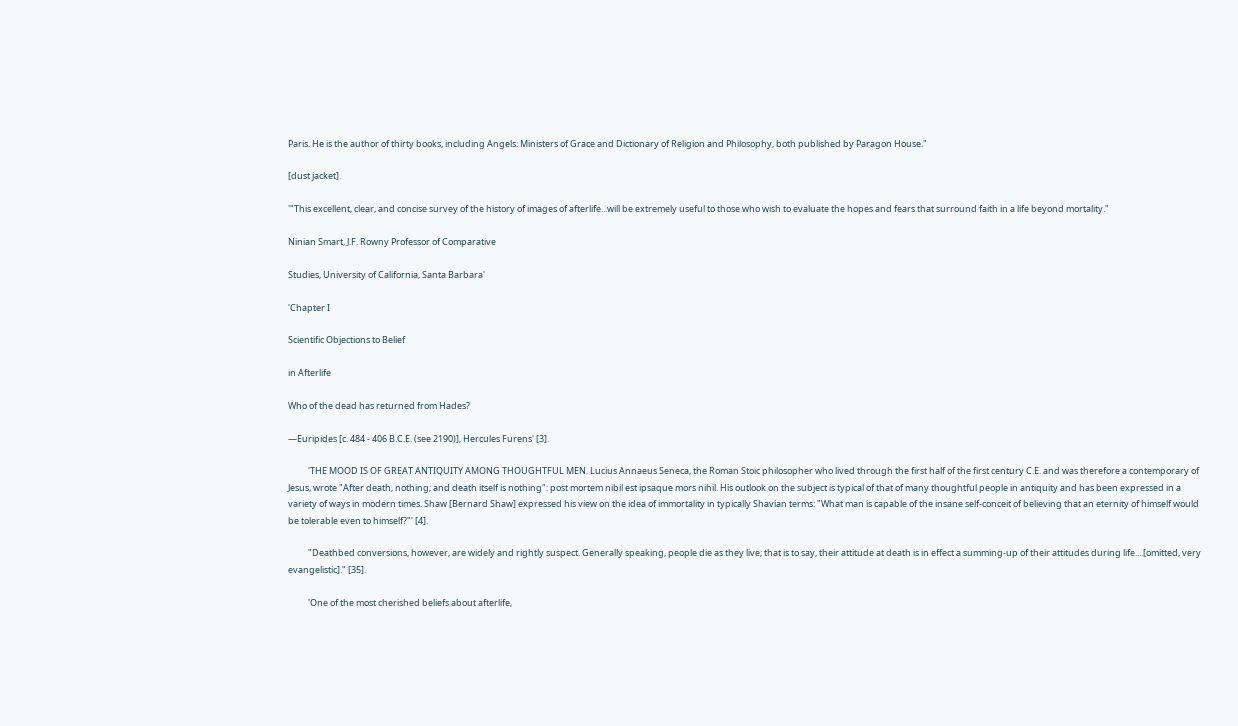Paris. He is the author of thirty books, including Angels: Ministers of Grace and Dictionary of Religion and Philosophy, both published by Paragon House."

[dust jacket].

'"This excellent, clear, and concise survey of the history of images of afterlife...will be extremely useful to those who wish to evaluate the hopes and fears that surround faith in a life beyond mortality."

Ninian Smart, J.F. Rowny Professor of Comparative

Studies, University of California, Santa Barbara'

'Chapter I

Scientific Objections to Belief

in Afterlife

Who of the dead has returned from Hades?

—Euripides [c. 484 - 406 B.C.E. (see 2190)], Hercules Furens' [3].

          'THE MOOD IS OF GREAT ANTIQUITY AMONG THOUGHTFUL MEN. Lucius Annaeus Seneca, the Roman Stoic philosopher who lived through the first half of the first century C.E. and was therefore a contemporary of Jesus, wrote "After death, nothing; and death itself is nothing": post mortem nibil est ipsaque mors nihil. His outlook on the subject is typical of that of many thoughtful people in antiquity and has been expressed in a variety of ways in modern times. Shaw [Bernard Shaw] expressed his view on the idea of immortality in typically Shavian terms: "What man is capable of the insane self-conceit of believing that an eternity of himself would be tolerable even to himself?"' [4].

          "Deathbed conversions, however, are widely and rightly suspect. Generally speaking, people die as they live; that is to say, their attitude at death is in effect a summing-up of their attitudes during life....[omitted, very evangelistic]." [35].

          'One of the most cherished beliefs about afterlife,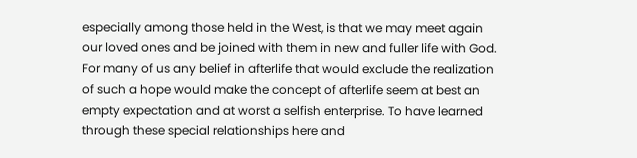especially among those held in the West, is that we may meet again our loved ones and be joined with them in new and fuller life with God. For many of us any belief in afterlife that would exclude the realization of such a hope would make the concept of afterlife seem at best an empty expectation and at worst a selfish enterprise. To have learned through these special relationships here and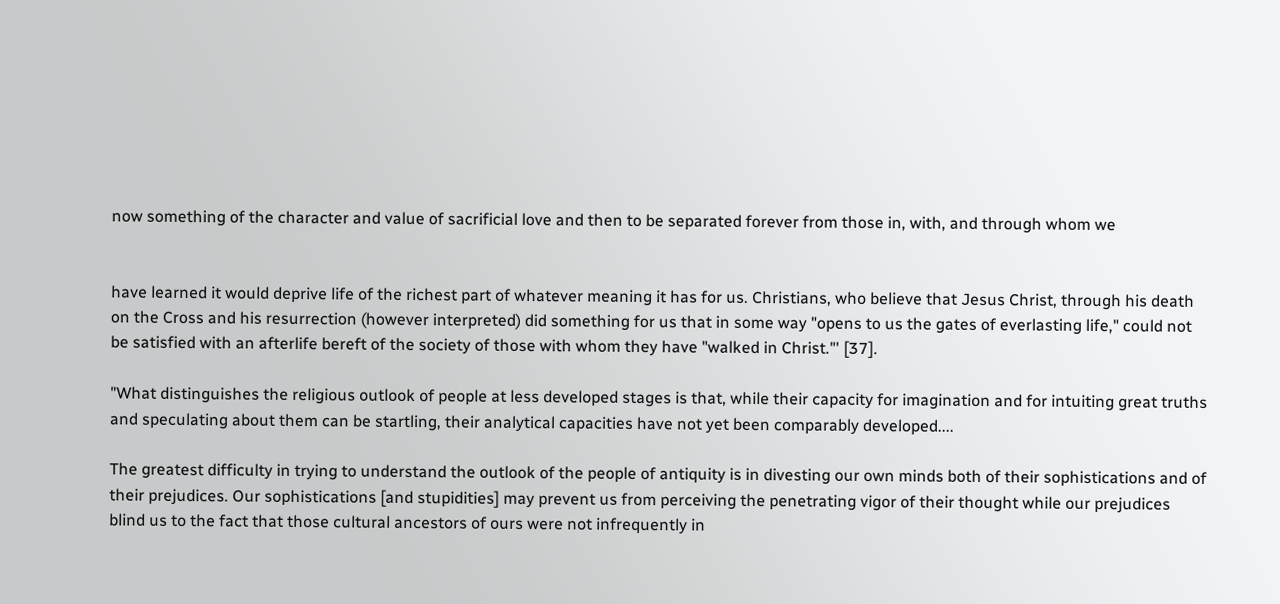now something of the character and value of sacrificial love and then to be separated forever from those in, with, and through whom we


have learned it would deprive life of the richest part of whatever meaning it has for us. Christians, who believe that Jesus Christ, through his death on the Cross and his resurrection (however interpreted) did something for us that in some way "opens to us the gates of everlasting life," could not be satisfied with an afterlife bereft of the society of those with whom they have "walked in Christ."' [37].

"What distinguishes the religious outlook of people at less developed stages is that, while their capacity for imagination and for intuiting great truths and speculating about them can be startling, their analytical capacities have not yet been comparably developed....

The greatest difficulty in trying to understand the outlook of the people of antiquity is in divesting our own minds both of their sophistications and of their prejudices. Our sophistications [and stupidities] may prevent us from perceiving the penetrating vigor of their thought while our prejudices blind us to the fact that those cultural ancestors of ours were not infrequently in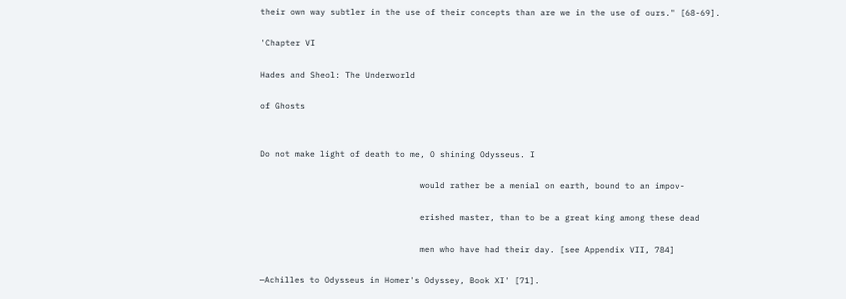their own way subtler in the use of their concepts than are we in the use of ours." [68-69].

'Chapter VI

Hades and Sheol: The Underworld

of Ghosts


Do not make light of death to me, O shining Odysseus. I

                                would rather be a menial on earth, bound to an impov-

                                erished master, than to be a great king among these dead

                                men who have had their day. [see Appendix VII, 784]

—Achilles to Odysseus in Homer's Odyssey, Book XI' [71].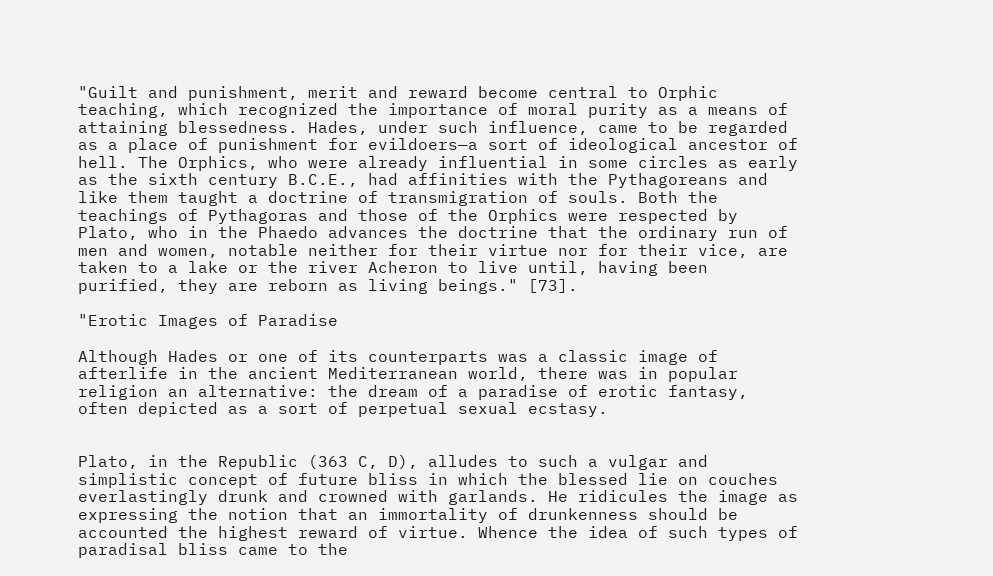"Guilt and punishment, merit and reward become central to Orphic teaching, which recognized the importance of moral purity as a means of attaining blessedness. Hades, under such influence, came to be regarded as a place of punishment for evildoers—a sort of ideological ancestor of hell. The Orphics, who were already influential in some circles as early as the sixth century B.C.E., had affinities with the Pythagoreans and like them taught a doctrine of transmigration of souls. Both the teachings of Pythagoras and those of the Orphics were respected by Plato, who in the Phaedo advances the doctrine that the ordinary run of men and women, notable neither for their virtue nor for their vice, are taken to a lake or the river Acheron to live until, having been purified, they are reborn as living beings." [73].

"Erotic Images of Paradise

Although Hades or one of its counterparts was a classic image of afterlife in the ancient Mediterranean world, there was in popular religion an alternative: the dream of a paradise of erotic fantasy, often depicted as a sort of perpetual sexual ecstasy.


Plato, in the Republic (363 C, D), alludes to such a vulgar and simplistic concept of future bliss in which the blessed lie on couches everlastingly drunk and crowned with garlands. He ridicules the image as expressing the notion that an immortality of drunkenness should be accounted the highest reward of virtue. Whence the idea of such types of paradisal bliss came to the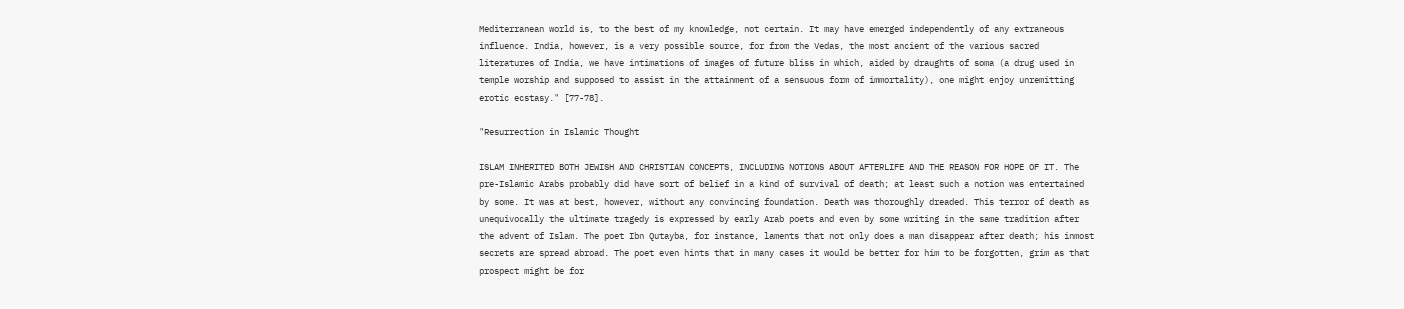Mediterranean world is, to the best of my knowledge, not certain. It may have emerged independently of any extraneous influence. India, however, is a very possible source, for from the Vedas, the most ancient of the various sacred literatures of India, we have intimations of images of future bliss in which, aided by draughts of soma (a drug used in temple worship and supposed to assist in the attainment of a sensuous form of immortality), one might enjoy unremitting erotic ecstasy." [77-78].

"Resurrection in Islamic Thought

ISLAM INHERITED BOTH JEWISH AND CHRISTIAN CONCEPTS, INCLUDING NOTIONS ABOUT AFTERLIFE AND THE REASON FOR HOPE OF IT. The pre-Islamic Arabs probably did have sort of belief in a kind of survival of death; at least such a notion was entertained by some. It was at best, however, without any convincing foundation. Death was thoroughly dreaded. This terror of death as unequivocally the ultimate tragedy is expressed by early Arab poets and even by some writing in the same tradition after the advent of Islam. The poet Ibn Qutayba, for instance, laments that not only does a man disappear after death; his inmost secrets are spread abroad. The poet even hints that in many cases it would be better for him to be forgotten, grim as that prospect might be for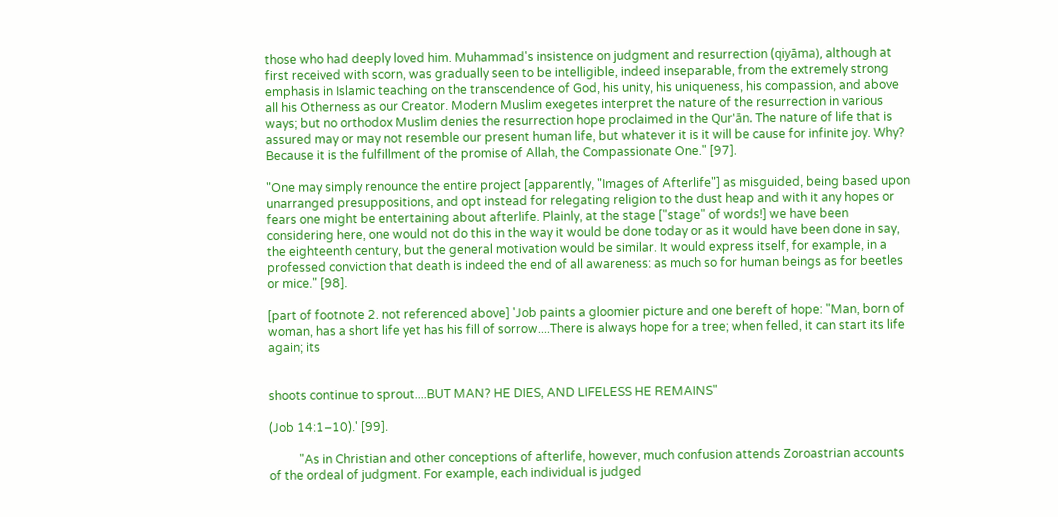those who had deeply loved him. Muhammad's insistence on judgment and resurrection (qiyāma), although at first received with scorn, was gradually seen to be intelligible, indeed inseparable, from the extremely strong emphasis in Islamic teaching on the transcendence of God, his unity, his uniqueness, his compassion, and above all his Otherness as our Creator. Modern Muslim exegetes interpret the nature of the resurrection in various ways; but no orthodox Muslim denies the resurrection hope proclaimed in the Qur'ān. The nature of life that is assured may or may not resemble our present human life, but whatever it is it will be cause for infinite joy. Why? Because it is the fulfillment of the promise of Allah, the Compassionate One." [97].

"One may simply renounce the entire project [apparently, "Images of Afterlife"] as misguided, being based upon unarranged presuppositions, and opt instead for relegating religion to the dust heap and with it any hopes or fears one might be entertaining about afterlife. Plainly, at the stage ["stage" of words!] we have been considering here, one would not do this in the way it would be done today or as it would have been done in say, the eighteenth century, but the general motivation would be similar. It would express itself, for example, in a professed conviction that death is indeed the end of all awareness: as much so for human beings as for beetles or mice." [98].

[part of footnote 2. not referenced above] 'Job paints a gloomier picture and one bereft of hope: "Man, born of woman, has a short life yet has his fill of sorrow....There is always hope for a tree; when felled, it can start its life again; its


shoots continue to sprout....BUT MAN? HE DIES, AND LIFELESS HE REMAINS"

(Job 14:1–10).' [99].

          "As in Christian and other conceptions of afterlife, however, much confusion attends Zoroastrian accounts of the ordeal of judgment. For example, each individual is judged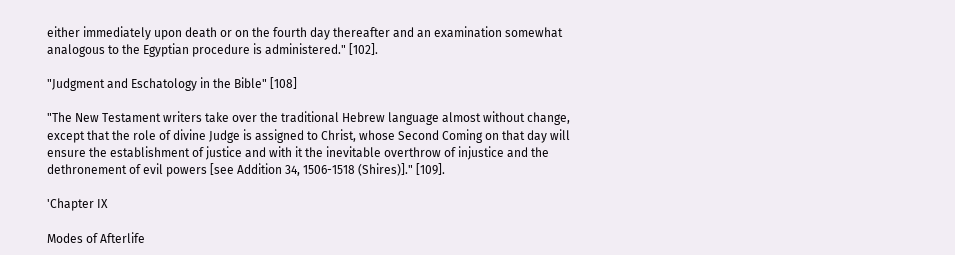either immediately upon death or on the fourth day thereafter and an examination somewhat analogous to the Egyptian procedure is administered." [102].

"Judgment and Eschatology in the Bible" [108]

"The New Testament writers take over the traditional Hebrew language almost without change, except that the role of divine Judge is assigned to Christ, whose Second Coming on that day will ensure the establishment of justice and with it the inevitable overthrow of injustice and the dethronement of evil powers [see Addition 34, 1506-1518 (Shires)]." [109].

'Chapter IX

Modes of Afterlife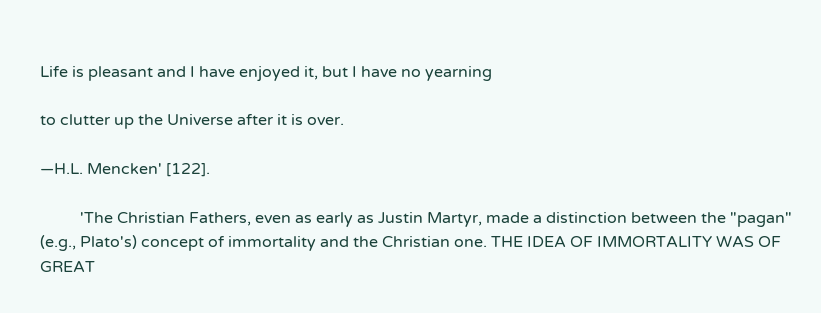Life is pleasant and I have enjoyed it, but I have no yearning

to clutter up the Universe after it is over.

—H.L. Mencken' [122].

          'The Christian Fathers, even as early as Justin Martyr, made a distinction between the "pagan" (e.g., Plato's) concept of immortality and the Christian one. THE IDEA OF IMMORTALITY WAS OF GREAT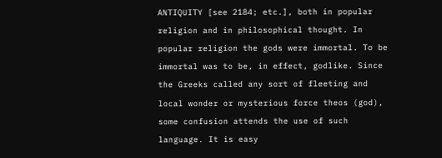ANTIQUITY [see 2184; etc.], both in popular religion and in philosophical thought. In popular religion the gods were immortal. To be immortal was to be, in effect, godlike. Since the Greeks called any sort of fleeting and local wonder or mysterious force theos (god), some confusion attends the use of such language. It is easy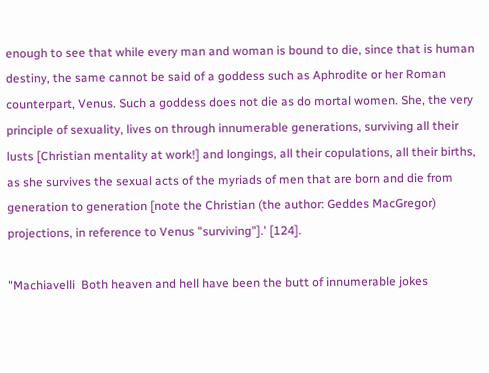enough to see that while every man and woman is bound to die, since that is human destiny, the same cannot be said of a goddess such as Aphrodite or her Roman counterpart, Venus. Such a goddess does not die as do mortal women. She, the very principle of sexuality, lives on through innumerable generations, surviving all their lusts [Christian mentality at work!] and longings, all their copulations, all their births, as she survives the sexual acts of the myriads of men that are born and die from generation to generation [note the Christian (the author: Geddes MacGregor) projections, in reference to Venus "surviving"].' [124].

"Machiavelli  Both heaven and hell have been the butt of innumerable jokes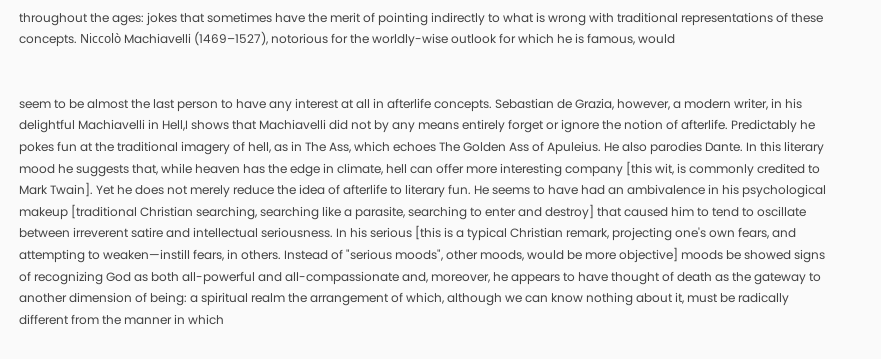throughout the ages: jokes that sometimes have the merit of pointing indirectly to what is wrong with traditional representations of these concepts. Niccolò Machiavelli (1469–1527), notorious for the worldly-wise outlook for which he is famous, would


seem to be almost the last person to have any interest at all in afterlife concepts. Sebastian de Grazia, however, a modern writer, in his delightful Machiavelli in Hell,I shows that Machiavelli did not by any means entirely forget or ignore the notion of afterlife. Predictably he pokes fun at the traditional imagery of hell, as in The Ass, which echoes The Golden Ass of Apuleius. He also parodies Dante. In this literary mood he suggests that, while heaven has the edge in climate, hell can offer more interesting company [this wit, is commonly credited to Mark Twain]. Yet he does not merely reduce the idea of afterlife to literary fun. He seems to have had an ambivalence in his psychological makeup [traditional Christian searching, searching like a parasite, searching to enter and destroy] that caused him to tend to oscillate between irreverent satire and intellectual seriousness. In his serious [this is a typical Christian remark, projecting one's own fears, and attempting to weaken—instill fears, in others. Instead of "serious moods", other moods, would be more objective] moods be showed signs of recognizing God as both all-powerful and all-compassionate and, moreover, he appears to have thought of death as the gateway to another dimension of being: a spiritual realm the arrangement of which, although we can know nothing about it, must be radically different from the manner in which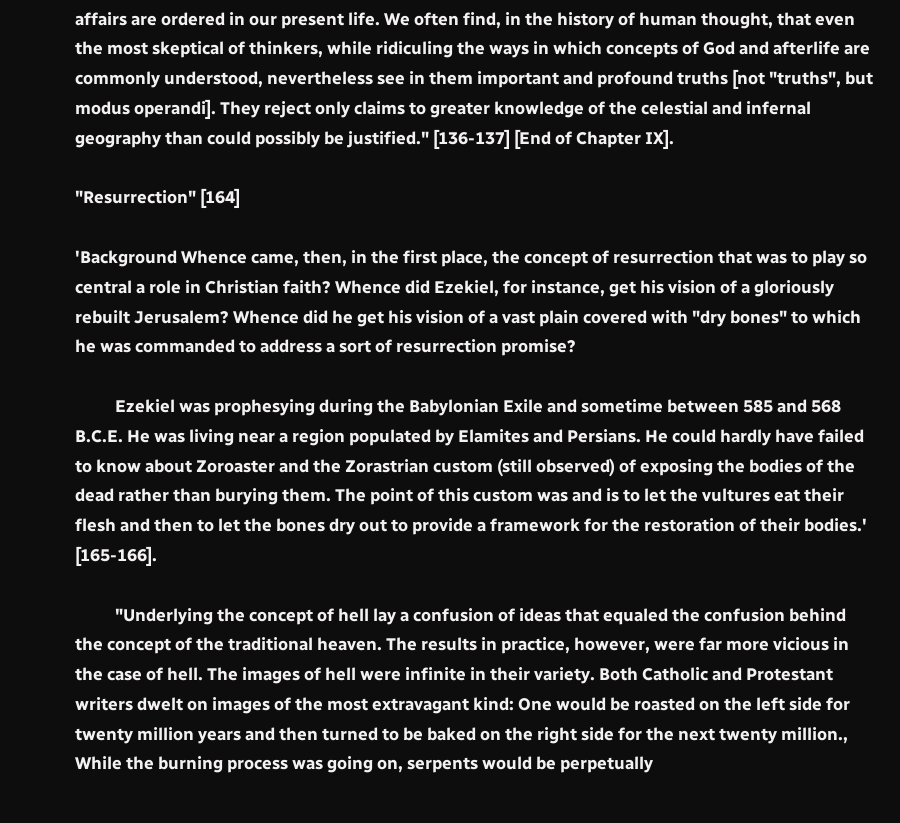affairs are ordered in our present life. We often find, in the history of human thought, that even the most skeptical of thinkers, while ridiculing the ways in which concepts of God and afterlife are commonly understood, nevertheless see in them important and profound truths [not "truths", but modus operandi]. They reject only claims to greater knowledge of the celestial and infernal geography than could possibly be justified." [136-137] [End of Chapter IX].

"Resurrection" [164]

'Background Whence came, then, in the first place, the concept of resurrection that was to play so central a role in Christian faith? Whence did Ezekiel, for instance, get his vision of a gloriously rebuilt Jerusalem? Whence did he get his vision of a vast plain covered with "dry bones" to which he was commanded to address a sort of resurrection promise?

          Ezekiel was prophesying during the Babylonian Exile and sometime between 585 and 568 B.C.E. He was living near a region populated by Elamites and Persians. He could hardly have failed to know about Zoroaster and the Zorastrian custom (still observed) of exposing the bodies of the dead rather than burying them. The point of this custom was and is to let the vultures eat their flesh and then to let the bones dry out to provide a framework for the restoration of their bodies.' [165-166].

          "Underlying the concept of hell lay a confusion of ideas that equaled the confusion behind the concept of the traditional heaven. The results in practice, however, were far more vicious in the case of hell. The images of hell were infinite in their variety. Both Catholic and Protestant writers dwelt on images of the most extravagant kind: One would be roasted on the left side for twenty million years and then turned to be baked on the right side for the next twenty million., While the burning process was going on, serpents would be perpetually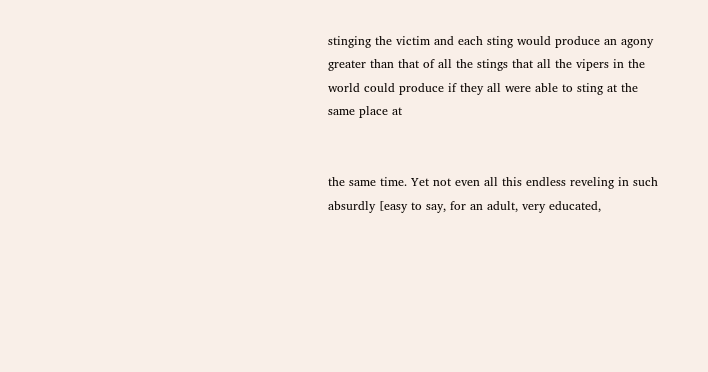stinging the victim and each sting would produce an agony greater than that of all the stings that all the vipers in the world could produce if they all were able to sting at the same place at


the same time. Yet not even all this endless reveling in such absurdly [easy to say, for an adult, very educated,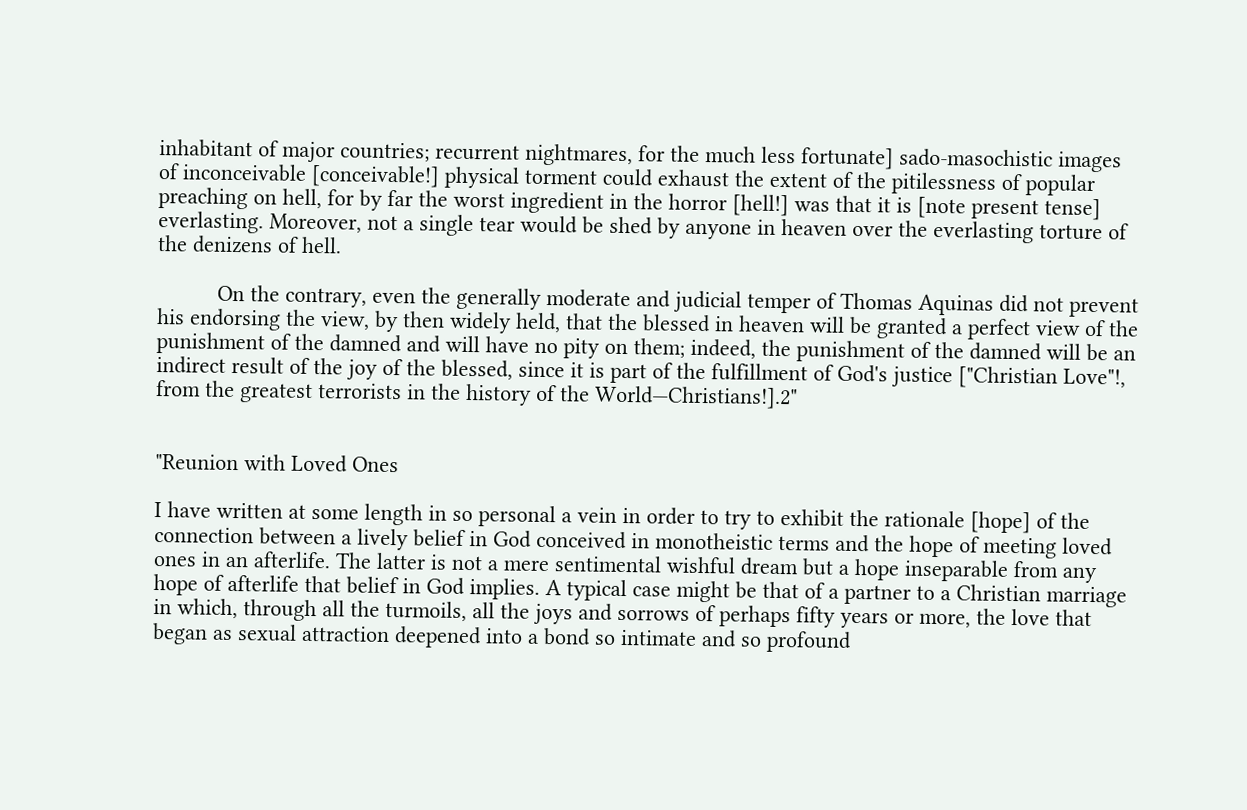inhabitant of major countries; recurrent nightmares, for the much less fortunate] sado-masochistic images of inconceivable [conceivable!] physical torment could exhaust the extent of the pitilessness of popular preaching on hell, for by far the worst ingredient in the horror [hell!] was that it is [note present tense] everlasting. Moreover, not a single tear would be shed by anyone in heaven over the everlasting torture of the denizens of hell.

          On the contrary, even the generally moderate and judicial temper of Thomas Aquinas did not prevent his endorsing the view, by then widely held, that the blessed in heaven will be granted a perfect view of the punishment of the damned and will have no pity on them; indeed, the punishment of the damned will be an indirect result of the joy of the blessed, since it is part of the fulfillment of God's justice ["Christian Love"!, from the greatest terrorists in the history of the World—Christians!].2"


"Reunion with Loved Ones

I have written at some length in so personal a vein in order to try to exhibit the rationale [hope] of the connection between a lively belief in God conceived in monotheistic terms and the hope of meeting loved ones in an afterlife. The latter is not a mere sentimental wishful dream but a hope inseparable from any hope of afterlife that belief in God implies. A typical case might be that of a partner to a Christian marriage in which, through all the turmoils, all the joys and sorrows of perhaps fifty years or more, the love that began as sexual attraction deepened into a bond so intimate and so profound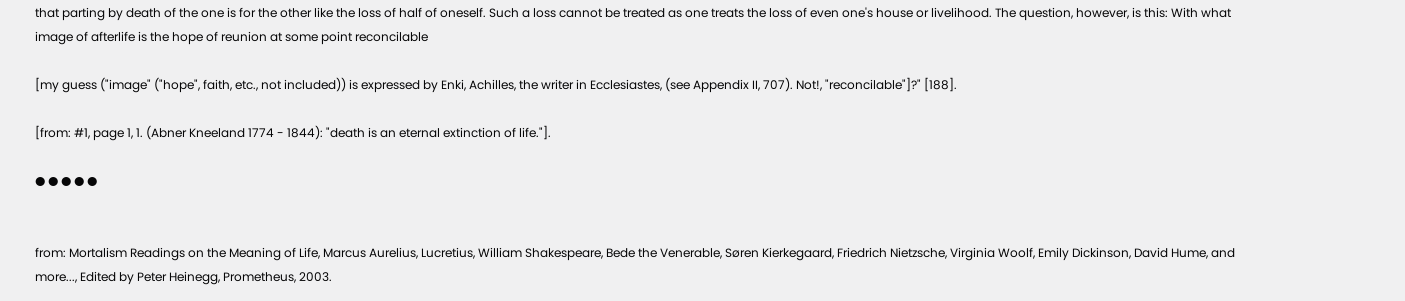that parting by death of the one is for the other like the loss of half of oneself. Such a loss cannot be treated as one treats the loss of even one's house or livelihood. The question, however, is this: With what image of afterlife is the hope of reunion at some point reconcilable

[my guess ("image" ("hope", faith, etc., not included)) is expressed by Enki, Achilles, the writer in Ecclesiastes, (see Appendix II, 707). Not!, "reconcilable"]?" [188].

[from: #1, page 1, 1. (Abner Kneeland 1774 - 1844): "death is an eternal extinction of life."].

● ● ● ● ●


from: Mortalism Readings on the Meaning of Life, Marcus Aurelius, Lucretius, William Shakespeare, Bede the Venerable, Søren Kierkegaard, Friedrich Nietzsche, Virginia Woolf, Emily Dickinson, David Hume, and more..., Edited by Peter Heinegg, Prometheus, 2003.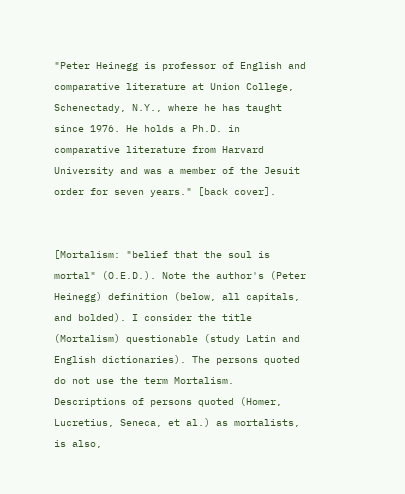"Peter Heinegg is professor of English and comparative literature at Union College, Schenectady, N.Y., where he has taught since 1976. He holds a Ph.D. in comparative literature from Harvard University and was a member of the Jesuit order for seven years." [back cover].


[Mortalism: "belief that the soul is mortal" (O.E.D.). Note the author's (Peter Heinegg) definition (below, all capitals, and bolded). I consider the title (Mortalism) questionable (study Latin and English dictionaries). The persons quoted do not use the term Mortalism. Descriptions of persons quoted (Homer, Lucretius, Seneca, et al.) as mortalists, is also,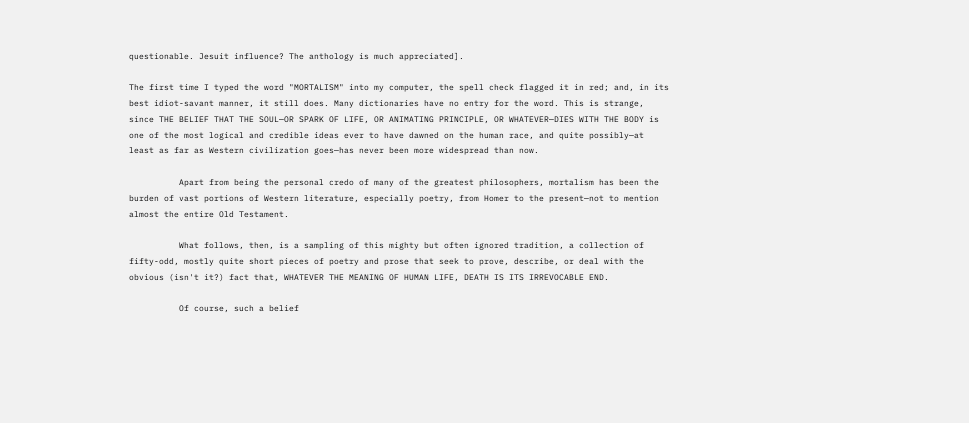questionable. Jesuit influence? The anthology is much appreciated].

The first time I typed the word "MORTALISM" into my computer, the spell check flagged it in red; and, in its best idiot-savant manner, it still does. Many dictionaries have no entry for the word. This is strange, since THE BELIEF THAT THE SOUL—OR SPARK OF LIFE, OR ANIMATING PRINCIPLE, OR WHATEVER—DIES WITH THE BODY is one of the most logical and credible ideas ever to have dawned on the human race, and quite possibly—at least as far as Western civilization goes—has never been more widespread than now.

          Apart from being the personal credo of many of the greatest philosophers, mortalism has been the burden of vast portions of Western literature, especially poetry, from Homer to the present—not to mention almost the entire Old Testament.

          What follows, then, is a sampling of this mighty but often ignored tradition, a collection of fifty-odd, mostly quite short pieces of poetry and prose that seek to prove, describe, or deal with the obvious (isn't it?) fact that, WHATEVER THE MEANING OF HUMAN LIFE, DEATH IS ITS IRREVOCABLE END.

          Of course, such a belief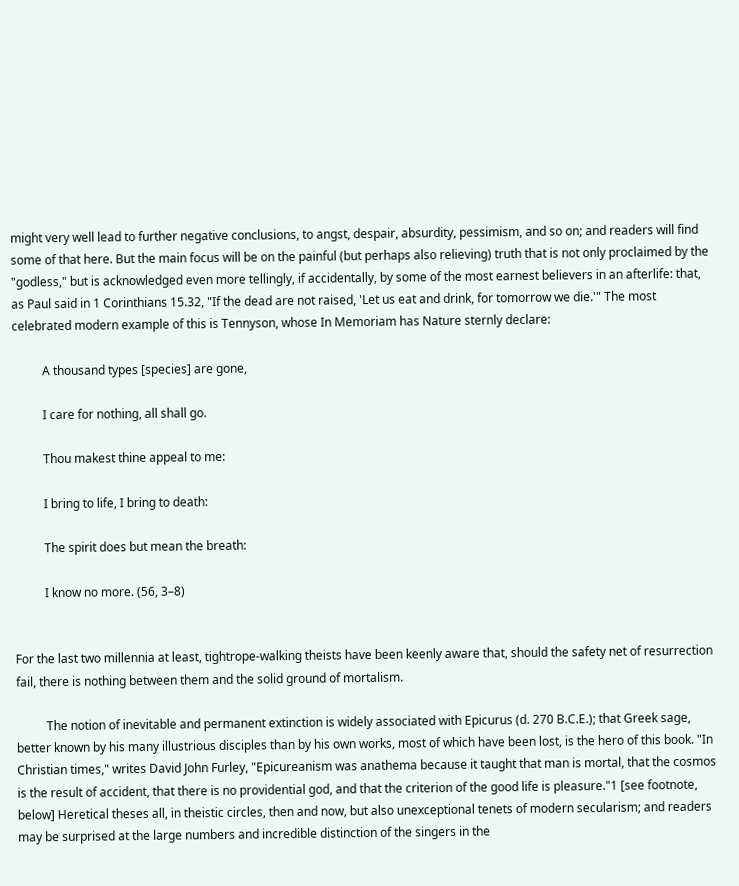might very well lead to further negative conclusions, to angst, despair, absurdity, pessimism, and so on; and readers will find some of that here. But the main focus will be on the painful (but perhaps also relieving) truth that is not only proclaimed by the "godless," but is acknowledged even more tellingly, if accidentally, by some of the most earnest believers in an afterlife: that, as Paul said in 1 Corinthians 15.32, "If the dead are not raised, 'Let us eat and drink, for tomorrow we die.'" The most celebrated modern example of this is Tennyson, whose In Memoriam has Nature sternly declare:

          A thousand types [species] are gone,

          I care for nothing, all shall go.

          Thou makest thine appeal to me:

          I bring to life, I bring to death:

          The spirit does but mean the breath:

          I know no more. (56, 3–8)


For the last two millennia at least, tightrope-walking theists have been keenly aware that, should the safety net of resurrection fail, there is nothing between them and the solid ground of mortalism.

          The notion of inevitable and permanent extinction is widely associated with Epicurus (d. 270 B.C.E.); that Greek sage, better known by his many illustrious disciples than by his own works, most of which have been lost, is the hero of this book. "In Christian times," writes David John Furley, "Epicureanism was anathema because it taught that man is mortal, that the cosmos is the result of accident, that there is no providential god, and that the criterion of the good life is pleasure."1 [see footnote, below] Heretical theses all, in theistic circles, then and now, but also unexceptional tenets of modern secularism; and readers may be surprised at the large numbers and incredible distinction of the singers in the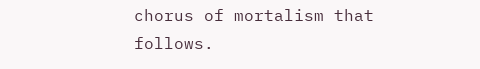chorus of mortalism that follows.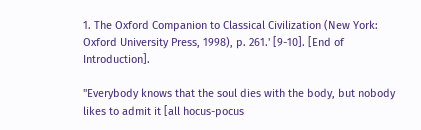1. The Oxford Companion to Classical Civilization (New York: Oxford University Press, 1998), p. 261.' [9-10]. [End of Introduction].

"Everybody knows that the soul dies with the body, but nobody likes to admit it [all hocus-pocus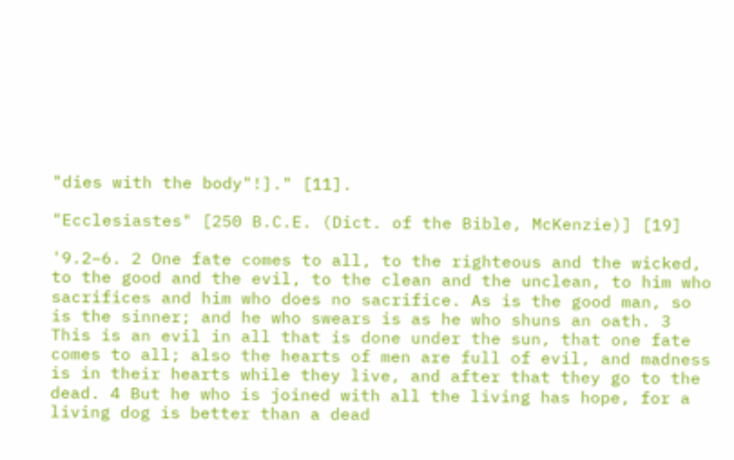"dies with the body"!]." [11].

"Ecclesiastes" [250 B.C.E. (Dict. of the Bible, McKenzie)] [19]

'9.2–6. 2 One fate comes to all, to the righteous and the wicked, to the good and the evil, to the clean and the unclean, to him who sacrifices and him who does no sacrifice. As is the good man, so is the sinner; and he who swears is as he who shuns an oath. 3 This is an evil in all that is done under the sun, that one fate comes to all; also the hearts of men are full of evil, and madness is in their hearts while they live, and after that they go to the dead. 4 But he who is joined with all the living has hope, for a living dog is better than a dead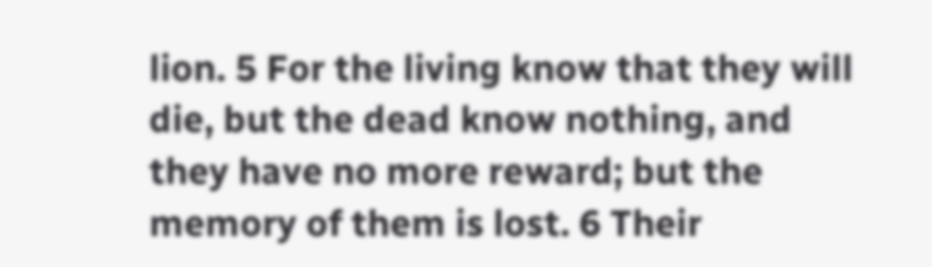lion. 5 For the living know that they will die, but the dead know nothing, and they have no more reward; but the memory of them is lost. 6 Their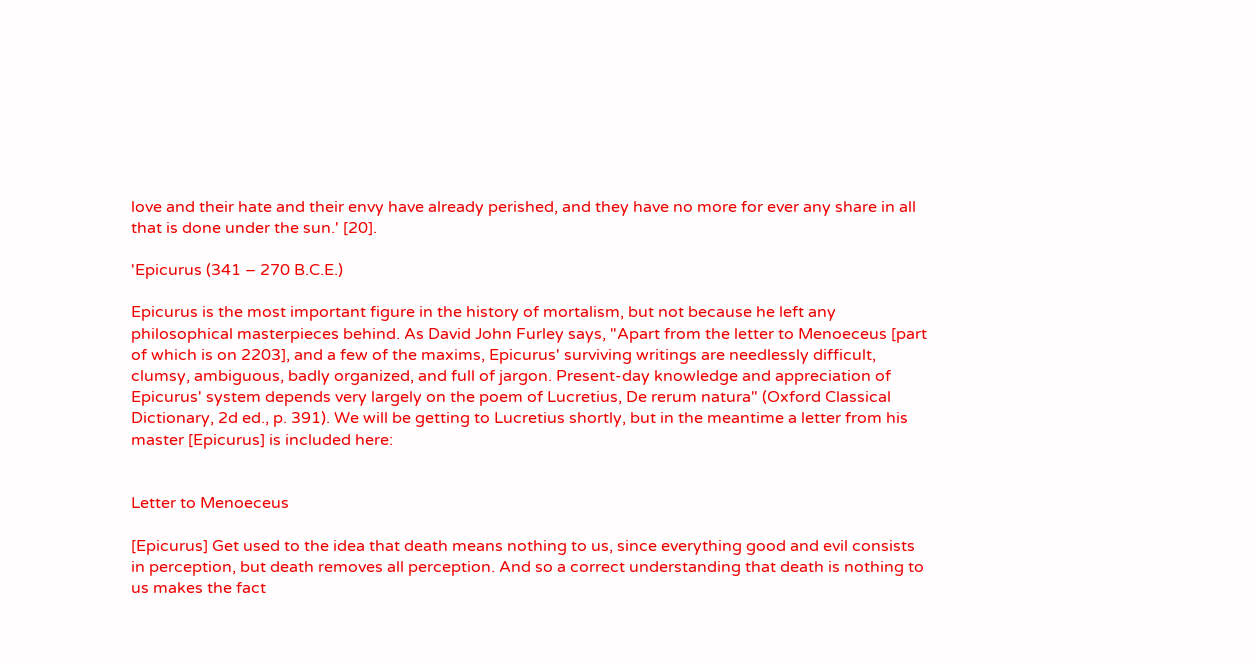love and their hate and their envy have already perished, and they have no more for ever any share in all that is done under the sun.' [20].

'Epicurus (341 – 270 B.C.E.)

Epicurus is the most important figure in the history of mortalism, but not because he left any philosophical masterpieces behind. As David John Furley says, "Apart from the letter to Menoeceus [part of which is on 2203], and a few of the maxims, Epicurus' surviving writings are needlessly difficult, clumsy, ambiguous, badly organized, and full of jargon. Present-day knowledge and appreciation of Epicurus' system depends very largely on the poem of Lucretius, De rerum natura" (Oxford Classical Dictionary, 2d ed., p. 391). We will be getting to Lucretius shortly, but in the meantime a letter from his master [Epicurus] is included here:


Letter to Menoeceus

[Epicurus] Get used to the idea that death means nothing to us, since everything good and evil consists in perception, but death removes all perception. And so a correct understanding that death is nothing to us makes the fact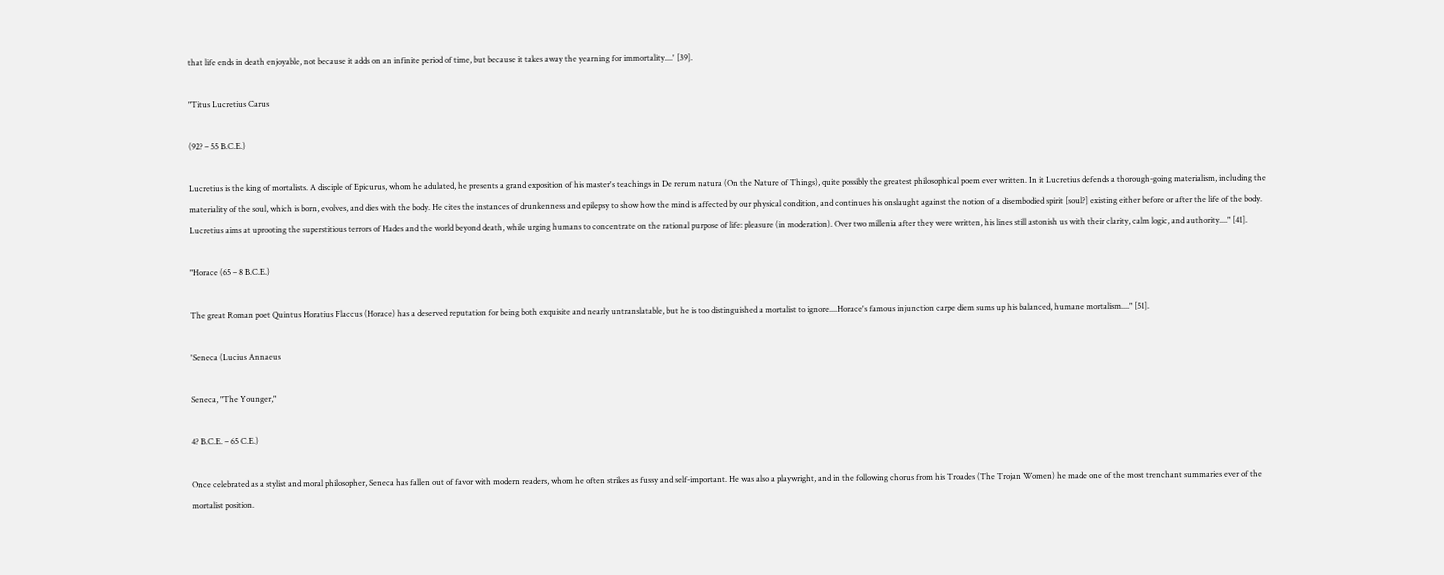that life ends in death enjoyable, not because it adds on an infinite period of time, but because it takes away the yearning for immortality....' [39].

"Titus Lucretius Carus

(92? – 55 B.C.E.)

Lucretius is the king of mortalists. A disciple of Epicurus, whom he adulated, he presents a grand exposition of his master's teachings in De rerum natura (On the Nature of Things), quite possibly the greatest philosophical poem ever written. In it Lucretius defends a thorough-going materialism, including the materiality of the soul, which is born, evolves, and dies with the body. He cites the instances of drunkenness and epilepsy to show how the mind is affected by our physical condition, and continues his onslaught against the notion of a disembodied spirit [soul?] existing either before or after the life of the body. Lucretius aims at uprooting the superstitious terrors of Hades and the world beyond death, while urging humans to concentrate on the rational purpose of life: pleasure (in moderation). Over two millenia after they were written, his lines still astonish us with their clarity, calm logic, and authority...." [41].

"Horace (65 – 8 B.C.E.)

The great Roman poet Quintus Horatius Flaccus (Horace) has a deserved reputation for being both exquisite and nearly untranslatable, but he is too distinguished a mortalist to ignore....Horace's famous injunction carpe diem sums up his balanced, humane mortalism...." [51].

'Seneca (Lucius Annaeus

Seneca, "The Younger,"

4? B.C.E. – 65 C.E.)

Once celebrated as a stylist and moral philosopher, Seneca has fallen out of favor with modern readers, whom he often strikes as fussy and self-important. He was also a playwright, and in the following chorus from his Troades (The Trojan Women) he made one of the most trenchant summaries ever of the mortalist position.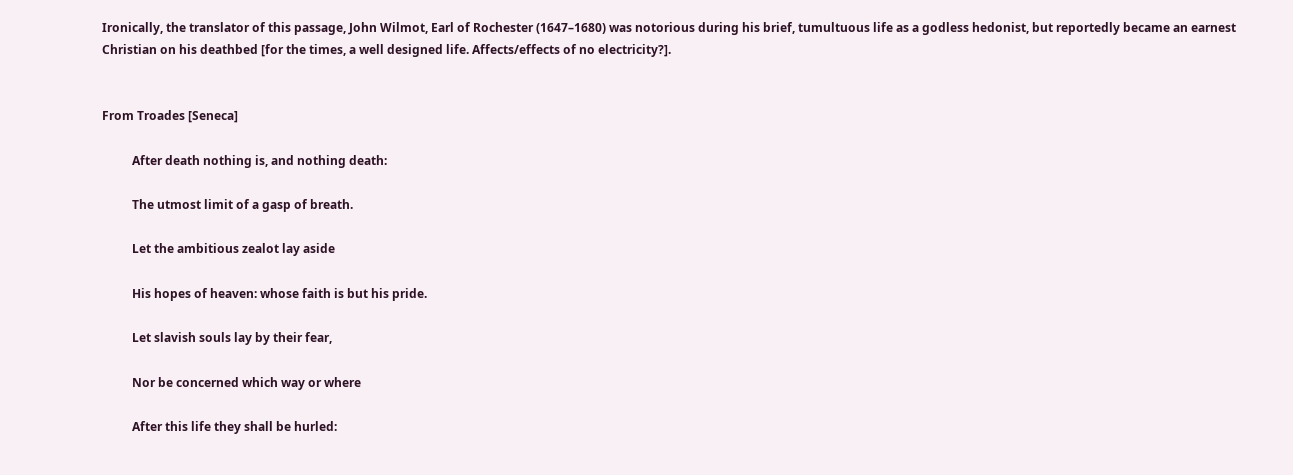Ironically, the translator of this passage, John Wilmot, Earl of Rochester (1647–1680) was notorious during his brief, tumultuous life as a godless hedonist, but reportedly became an earnest Christian on his deathbed [for the times, a well designed life. Affects/effects of no electricity?].


From Troades [Seneca]

          After death nothing is, and nothing death:

          The utmost limit of a gasp of breath.

          Let the ambitious zealot lay aside

          His hopes of heaven: whose faith is but his pride.

          Let slavish souls lay by their fear,

          Nor be concerned which way or where

          After this life they shall be hurled: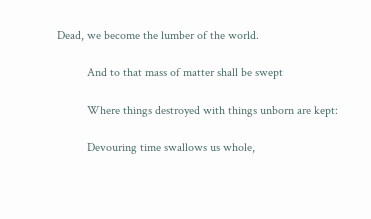Dead, we become the lumber of the world.

          And to that mass of matter shall be swept

          Where things destroyed with things unborn are kept:

          Devouring time swallows us whole,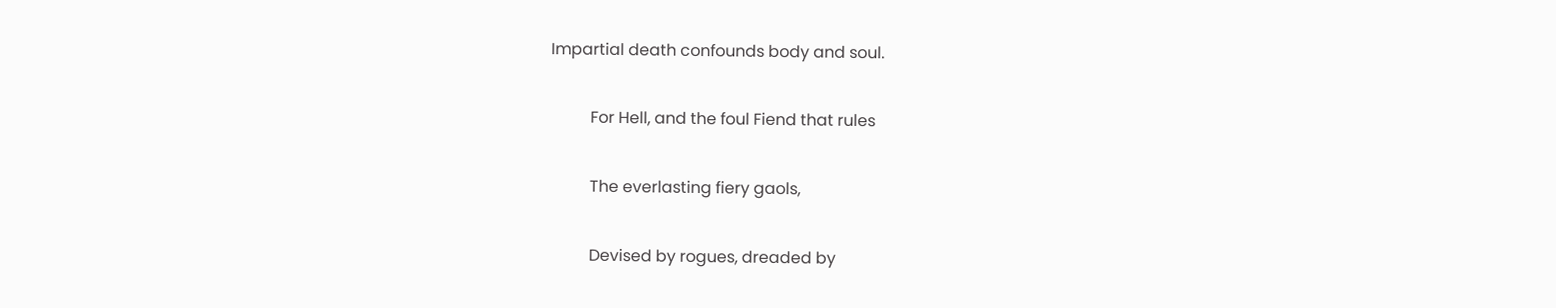Impartial death confounds body and soul.

          For Hell, and the foul Fiend that rules

          The everlasting fiery gaols,

          Devised by rogues, dreaded by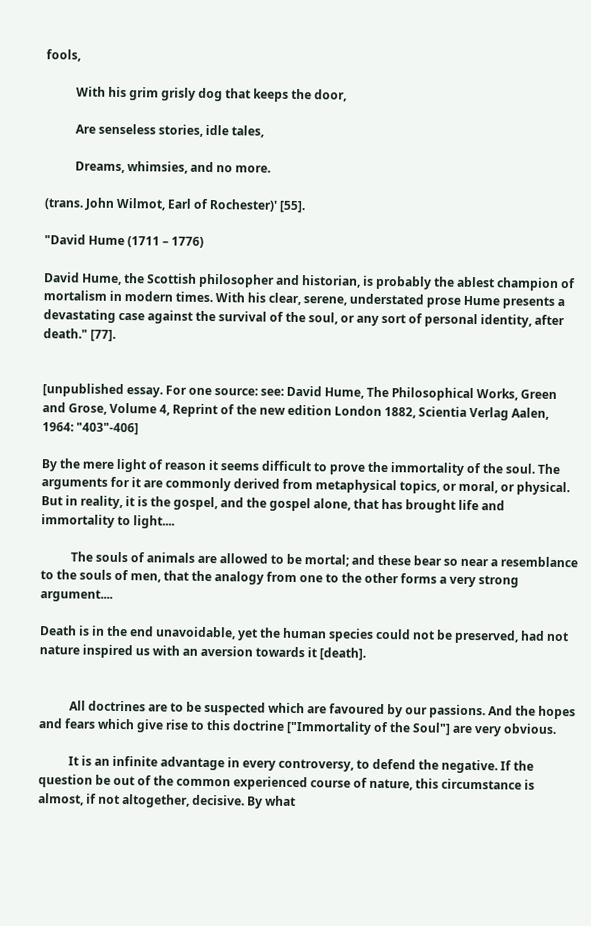fools,

          With his grim grisly dog that keeps the door,

          Are senseless stories, idle tales,

          Dreams, whimsies, and no more.

(trans. John Wilmot, Earl of Rochester)' [55].

"David Hume (1711 – 1776)

David Hume, the Scottish philosopher and historian, is probably the ablest champion of mortalism in modern times. With his clear, serene, understated prose Hume presents a devastating case against the survival of the soul, or any sort of personal identity, after death." [77].


[unpublished essay. For one source: see: David Hume, The Philosophical Works, Green and Grose, Volume 4, Reprint of the new edition London 1882, Scientia Verlag Aalen, 1964: "403"-406]

By the mere light of reason it seems difficult to prove the immortality of the soul. The arguments for it are commonly derived from metaphysical topics, or moral, or physical. But in reality, it is the gospel, and the gospel alone, that has brought life and immortality to light....

          The souls of animals are allowed to be mortal; and these bear so near a resemblance to the souls of men, that the analogy from one to the other forms a very strong argument....

Death is in the end unavoidable, yet the human species could not be preserved, had not nature inspired us with an aversion towards it [death].


          All doctrines are to be suspected which are favoured by our passions. And the hopes and fears which give rise to this doctrine ["Immortality of the Soul"] are very obvious.

          It is an infinite advantage in every controversy, to defend the negative. If the question be out of the common experienced course of nature, this circumstance is almost, if not altogether, decisive. By what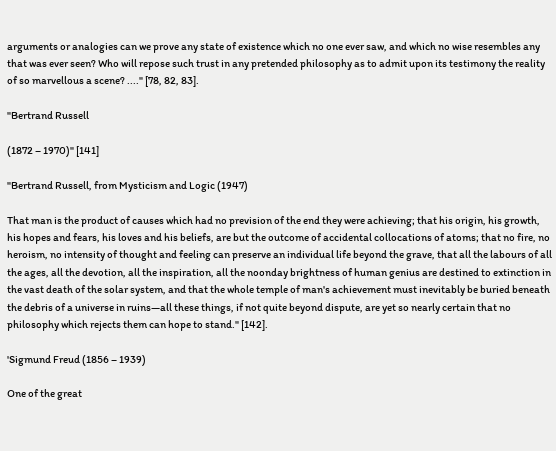arguments or analogies can we prove any state of existence which no one ever saw, and which no wise resembles any that was ever seen? Who will repose such trust in any pretended philosophy as to admit upon its testimony the reality of so marvellous a scene? ...." [78, 82, 83].

"Bertrand Russell

(1872 – 1970)" [141]

"Bertrand Russell, from Mysticism and Logic (1947)

That man is the product of causes which had no prevision of the end they were achieving; that his origin, his growth, his hopes and fears, his loves and his beliefs, are but the outcome of accidental collocations of atoms; that no fire, no heroism, no intensity of thought and feeling can preserve an individual life beyond the grave, that all the labours of all the ages, all the devotion, all the inspiration, all the noonday brightness of human genius are destined to extinction in the vast death of the solar system, and that the whole temple of man's achievement must inevitably be buried beneath the debris of a universe in ruins—all these things, if not quite beyond dispute, are yet so nearly certain that no philosophy which rejects them can hope to stand." [142].

'Sigmund Freud (1856 – 1939)

One of the great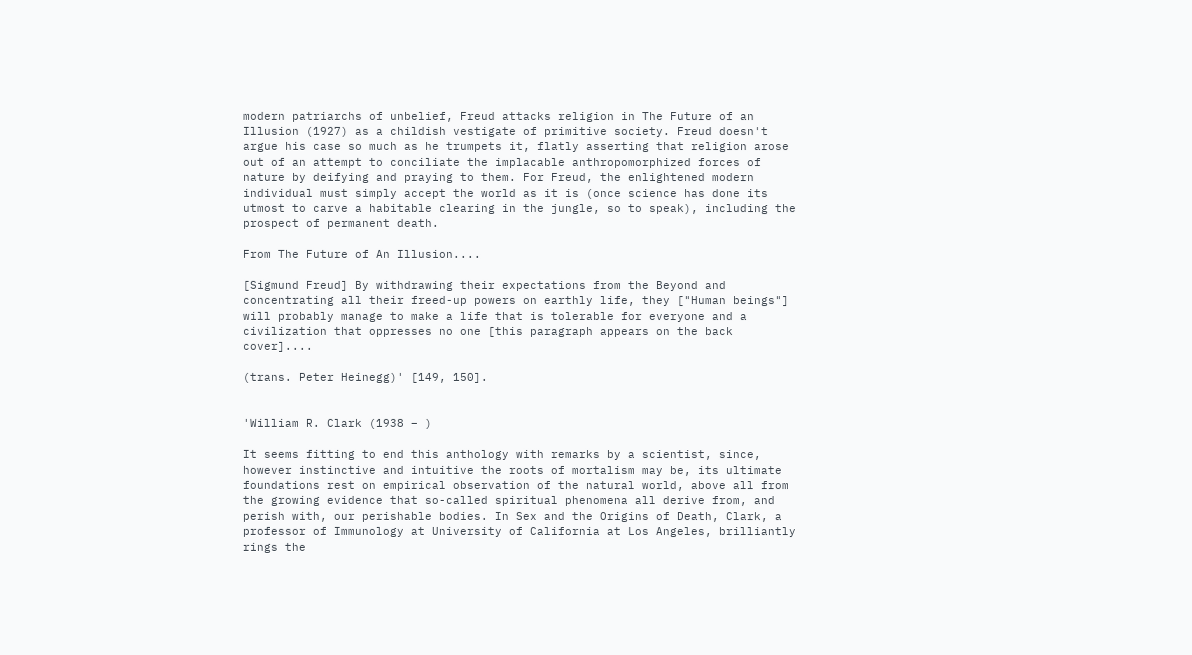modern patriarchs of unbelief, Freud attacks religion in The Future of an Illusion (1927) as a childish vestigate of primitive society. Freud doesn't argue his case so much as he trumpets it, flatly asserting that religion arose out of an attempt to conciliate the implacable anthropomorphized forces of nature by deifying and praying to them. For Freud, the enlightened modern individual must simply accept the world as it is (once science has done its utmost to carve a habitable clearing in the jungle, so to speak), including the prospect of permanent death.

From The Future of An Illusion....

[Sigmund Freud] By withdrawing their expectations from the Beyond and concentrating all their freed-up powers on earthly life, they ["Human beings"] will probably manage to make a life that is tolerable for everyone and a civilization that oppresses no one [this paragraph appears on the back cover]....

(trans. Peter Heinegg)' [149, 150].


'William R. Clark (1938 – )

It seems fitting to end this anthology with remarks by a scientist, since, however instinctive and intuitive the roots of mortalism may be, its ultimate foundations rest on empirical observation of the natural world, above all from the growing evidence that so-called spiritual phenomena all derive from, and perish with, our perishable bodies. In Sex and the Origins of Death, Clark, a professor of Immunology at University of California at Los Angeles, brilliantly rings the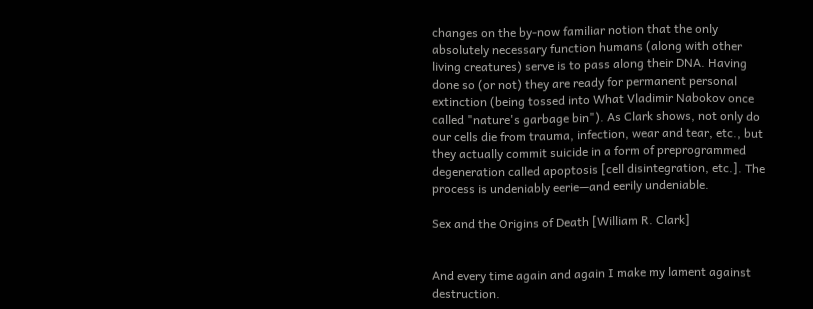changes on the by-now familiar notion that the only absolutely necessary function humans (along with other living creatures) serve is to pass along their DNA. Having done so (or not) they are ready for permanent personal extinction (being tossed into What Vladimir Nabokov once called "nature's garbage bin"). As Clark shows, not only do our cells die from trauma, infection, wear and tear, etc., but they actually commit suicide in a form of preprogrammed degeneration called apoptosis [cell disintegration, etc.]. The process is undeniably eerie—and eerily undeniable.

Sex and the Origins of Death [William R. Clark]


And every time again and again I make my lament against destruction.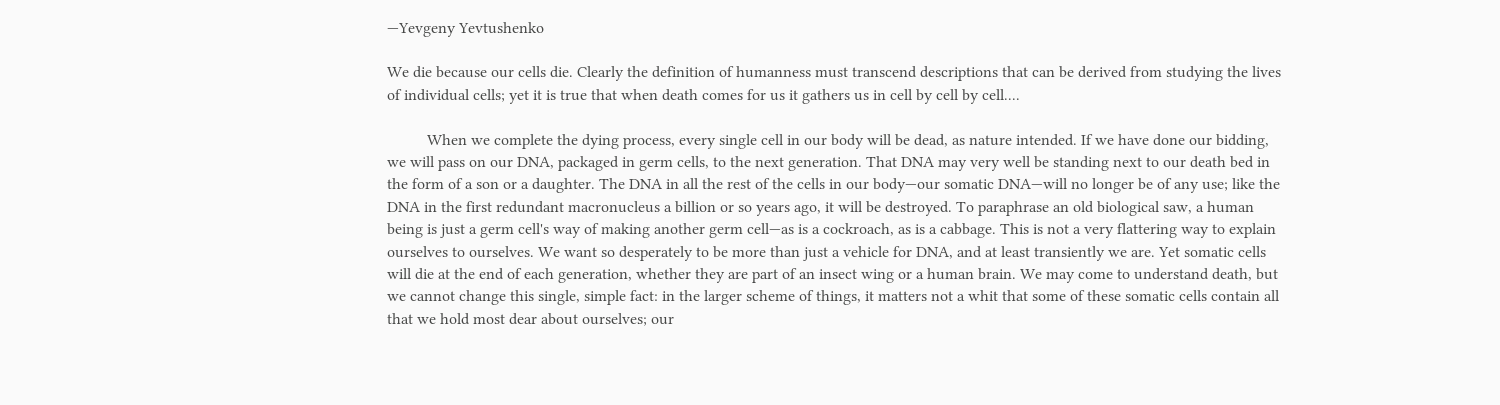—Yevgeny Yevtushenko

We die because our cells die. Clearly the definition of humanness must transcend descriptions that can be derived from studying the lives of individual cells; yet it is true that when death comes for us it gathers us in cell by cell by cell....

          When we complete the dying process, every single cell in our body will be dead, as nature intended. If we have done our bidding, we will pass on our DNA, packaged in germ cells, to the next generation. That DNA may very well be standing next to our death bed in the form of a son or a daughter. The DNA in all the rest of the cells in our body—our somatic DNA—will no longer be of any use; like the DNA in the first redundant macronucleus a billion or so years ago, it will be destroyed. To paraphrase an old biological saw, a human being is just a germ cell's way of making another germ cell—as is a cockroach, as is a cabbage. This is not a very flattering way to explain ourselves to ourselves. We want so desperately to be more than just a vehicle for DNA, and at least transiently we are. Yet somatic cells will die at the end of each generation, whether they are part of an insect wing or a human brain. We may come to understand death, but we cannot change this single, simple fact: in the larger scheme of things, it matters not a whit that some of these somatic cells contain all that we hold most dear about ourselves; our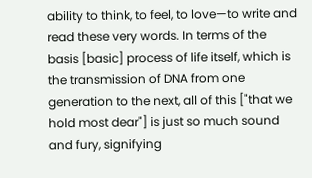ability to think, to feel, to love—to write and read these very words. In terms of the basis [basic] process of life itself, which is the transmission of DNA from one generation to the next, all of this ["that we hold most dear"] is just so much sound and fury, signifying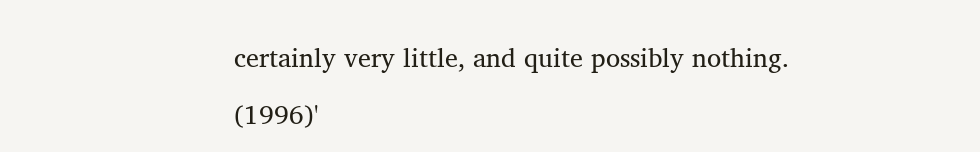certainly very little, and quite possibly nothing.

(1996)'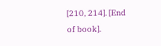[210, 214]. [End of book].